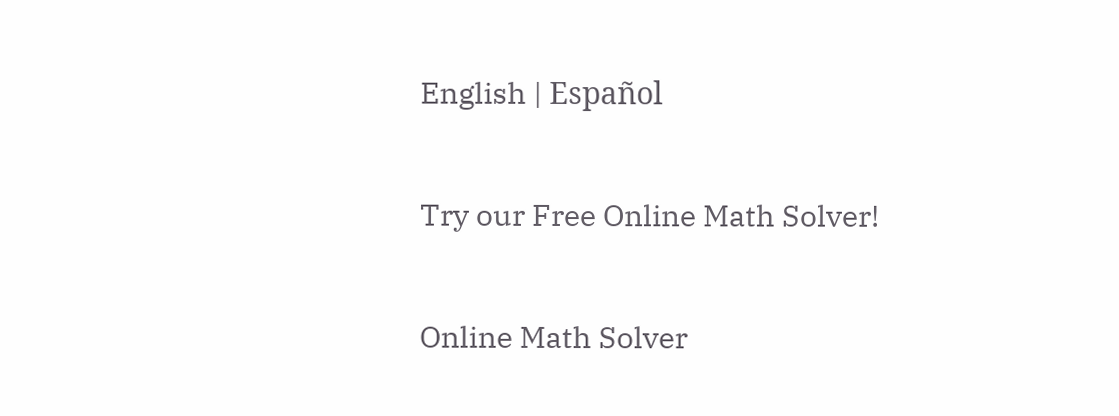English | Español

Try our Free Online Math Solver!

Online Math Solver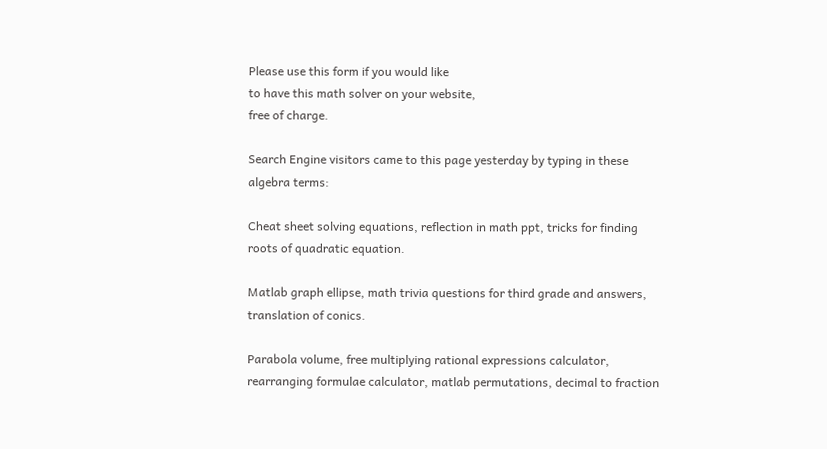Please use this form if you would like
to have this math solver on your website,
free of charge.

Search Engine visitors came to this page yesterday by typing in these algebra terms:

Cheat sheet solving equations, reflection in math ppt, tricks for finding roots of quadratic equation.

Matlab graph ellipse, math trivia questions for third grade and answers, translation of conics.

Parabola volume, free multiplying rational expressions calculator, rearranging formulae calculator, matlab permutations, decimal to fraction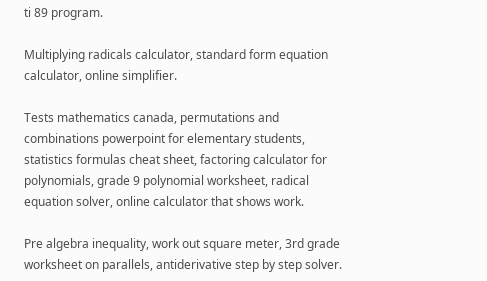ti 89 program.

Multiplying radicals calculator, standard form equation calculator, online simplifier.

Tests mathematics canada, permutations and combinations powerpoint for elementary students, statistics formulas cheat sheet, factoring calculator for polynomials, grade 9 polynomial worksheet, radical equation solver, online calculator that shows work.

Pre algebra inequality, work out square meter, 3rd grade worksheet on parallels, antiderivative step by step solver.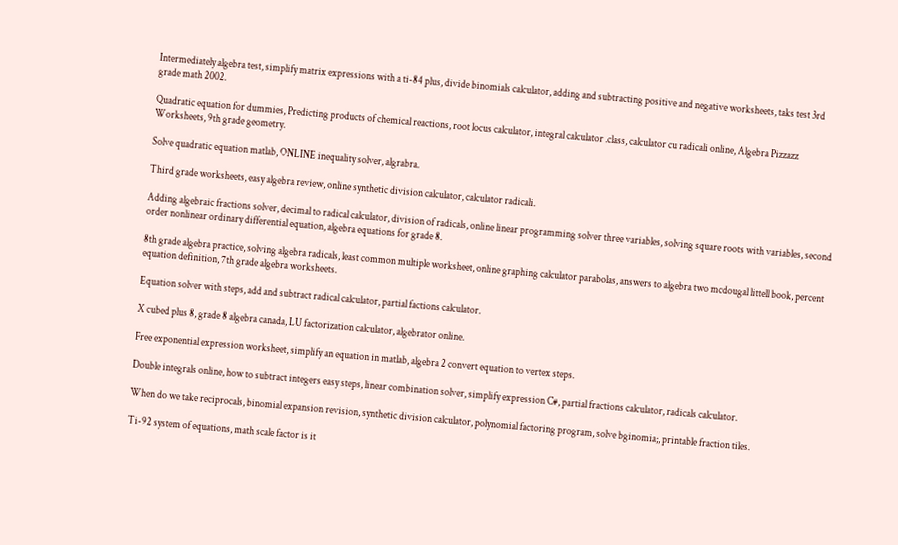Intermediately algebra test, simplify matrix expressions with a ti-84 plus, divide binomials calculator, adding and subtracting positive and negative worksheets, taks test 3rd grade math 2002.

Quadratic equation for dummies, Predicting products of chemical reactions, root locus calculator, integral calculator .class, calculator cu radicali online, Algebra Pizzazz Worksheets, 9th grade geometry.

Solve quadratic equation matlab, ONLINE inequality solver, algrabra.

Third grade worksheets, easy algebra review, online synthetic division calculator, calculator radicali.

Adding algebraic fractions solver, decimal to radical calculator, division of radicals, online linear programming solver three variables, solving square roots with variables, second order nonlinear ordinary differential equation, algebra equations for grade 8.

8th grade algebra practice, solving algebra radicals, least common multiple worksheet, online graphing calculator parabolas, answers to algebra two mcdougal littell book, percent equation definition, 7th grade algebra worksheets.

Equation solver with steps, add and subtract radical calculator, partial factions calculator.

X cubed plus 8, grade 8 algebra canada, LU factorization calculator, algebrator online.

Free exponential expression worksheet, simplify an equation in matlab, algebra 2 convert equation to vertex steps.

Double integrals online, how to subtract integers easy steps, linear combination solver, simplify expression C#, partial fractions calculator, radicals calculator.

When do we take reciprocals, binomial expansion revision, synthetic division calculator, polynomial factoring program, solve bginomia;, printable fraction tiles.

Ti-92 system of equations, math scale factor is it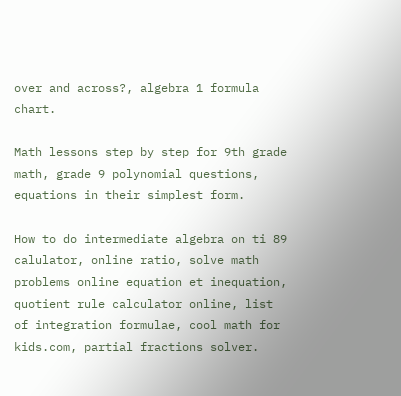over and across?, algebra 1 formula chart.

Math lessons step by step for 9th grade math, grade 9 polynomial questions, equations in their simplest form.

How to do intermediate algebra on ti 89 calulator, online ratio, solve math problems online equation et inequation, quotient rule calculator online, list of integration formulae, cool math for kids.com, partial fractions solver.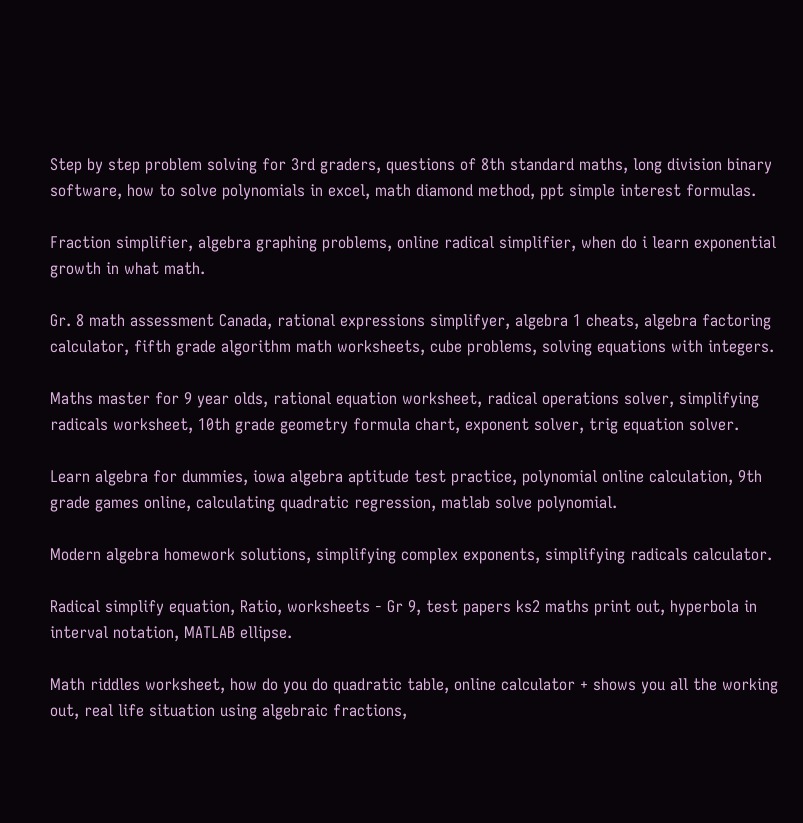Step by step problem solving for 3rd graders, questions of 8th standard maths, long division binary software, how to solve polynomials in excel, math diamond method, ppt simple interest formulas.

Fraction simplifier, algebra graphing problems, online radical simplifier, when do i learn exponential growth in what math.

Gr. 8 math assessment Canada, rational expressions simplifyer, algebra 1 cheats, algebra factoring calculator, fifth grade algorithm math worksheets, cube problems, solving equations with integers.

Maths master for 9 year olds, rational equation worksheet, radical operations solver, simplifying radicals worksheet, 10th grade geometry formula chart, exponent solver, trig equation solver.

Learn algebra for dummies, iowa algebra aptitude test practice, polynomial online calculation, 9th grade games online, calculating quadratic regression, matlab solve polynomial.

Modern algebra homework solutions, simplifying complex exponents, simplifying radicals calculator.

Radical simplify equation, Ratio, worksheets - Gr 9, test papers ks2 maths print out, hyperbola in interval notation, MATLAB ellipse.

Math riddles worksheet, how do you do quadratic table, online calculator + shows you all the working out, real life situation using algebraic fractions,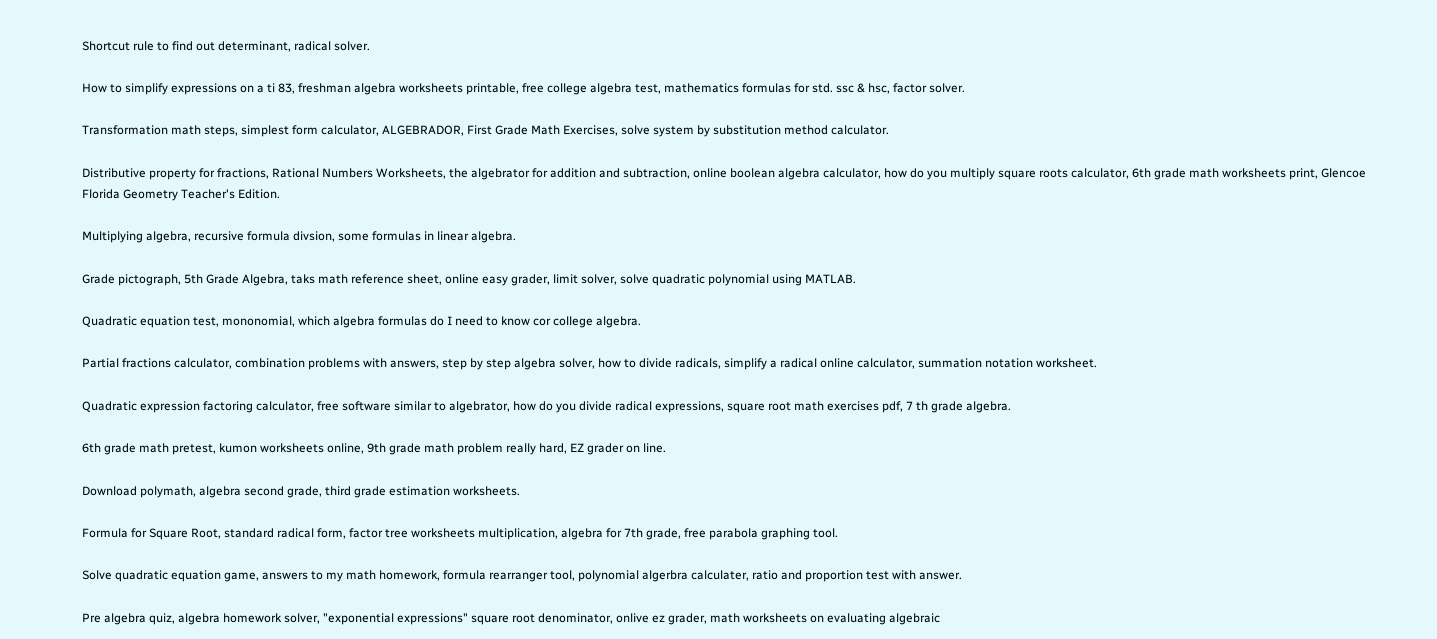Shortcut rule to find out determinant, radical solver.

How to simplify expressions on a ti 83, freshman algebra worksheets printable, free college algebra test, mathematics formulas for std. ssc & hsc, factor solver.

Transformation math steps, simplest form calculator, ALGEBRADOR, First Grade Math Exercises, solve system by substitution method calculator.

Distributive property for fractions, Rational Numbers Worksheets, the algebrator for addition and subtraction, online boolean algebra calculator, how do you multiply square roots calculator, 6th grade math worksheets print, Glencoe Florida Geometry Teacher's Edition.

Multiplying algebra, recursive formula divsion, some formulas in linear algebra.

Grade pictograph, 5th Grade Algebra, taks math reference sheet, online easy grader, limit solver, solve quadratic polynomial using MATLAB.

Quadratic equation test, mononomial, which algebra formulas do I need to know cor college algebra.

Partial fractions calculator, combination problems with answers, step by step algebra solver, how to divide radicals, simplify a radical online calculator, summation notation worksheet.

Quadratic expression factoring calculator, free software similar to algebrator, how do you divide radical expressions, square root math exercises pdf, 7 th grade algebra.

6th grade math pretest, kumon worksheets online, 9th grade math problem really hard, EZ grader on line.

Download polymath, algebra second grade, third grade estimation worksheets.

Formula for Square Root, standard radical form, factor tree worksheets multiplication, algebra for 7th grade, free parabola graphing tool.

Solve quadratic equation game, answers to my math homework, formula rearranger tool, polynomial algerbra calculater, ratio and proportion test with answer.

Pre algebra quiz, algebra homework solver, "exponential expressions" square root denominator, onlive ez grader, math worksheets on evaluating algebraic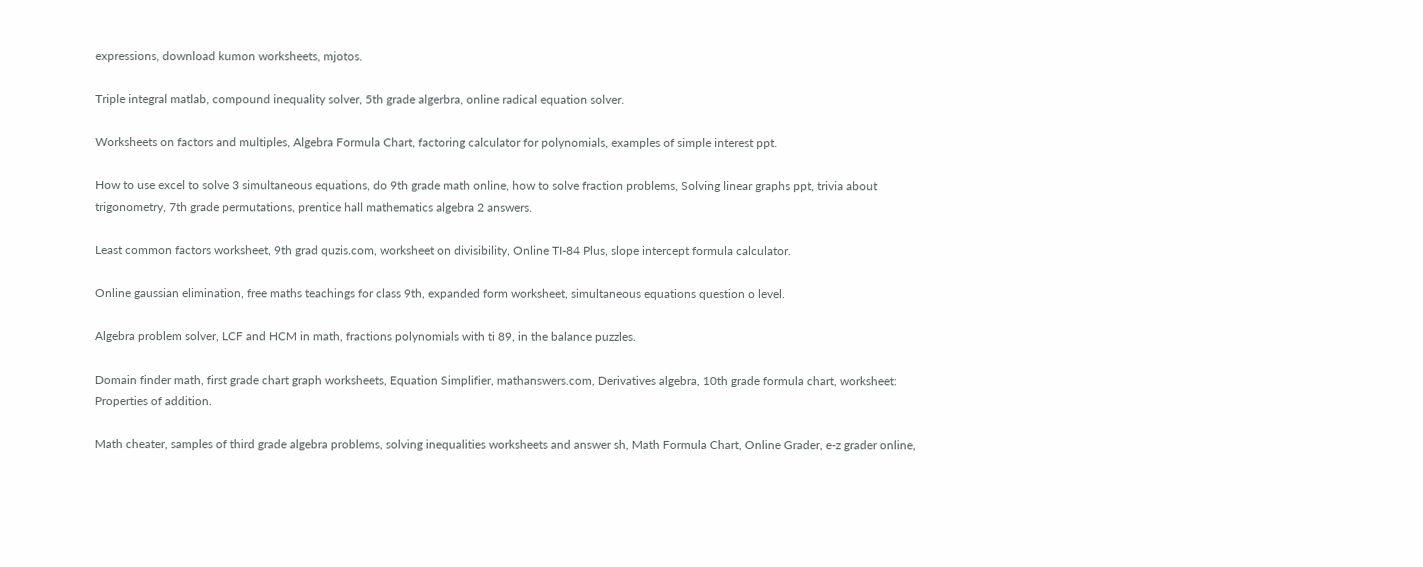expressions, download kumon worksheets, mjotos.

Triple integral matlab, compound inequality solver, 5th grade algerbra, online radical equation solver.

Worksheets on factors and multiples, Algebra Formula Chart, factoring calculator for polynomials, examples of simple interest ppt.

How to use excel to solve 3 simultaneous equations, do 9th grade math online, how to solve fraction problems, Solving linear graphs ppt, trivia about trigonometry, 7th grade permutations, prentice hall mathematics algebra 2 answers.

Least common factors worksheet, 9th grad quzis.com, worksheet on divisibility, Online TI-84 Plus, slope intercept formula calculator.

Online gaussian elimination, free maths teachings for class 9th, expanded form worksheet, simultaneous equations question o level.

Algebra problem solver, LCF and HCM in math, fractions polynomials with ti 89, in the balance puzzles.

Domain finder math, first grade chart graph worksheets, Equation Simplifier, mathanswers.com, Derivatives algebra, 10th grade formula chart, worksheet: Properties of addition.

Math cheater, samples of third grade algebra problems, solving inequalities worksheets and answer sh, Math Formula Chart, Online Grader, e-z grader online,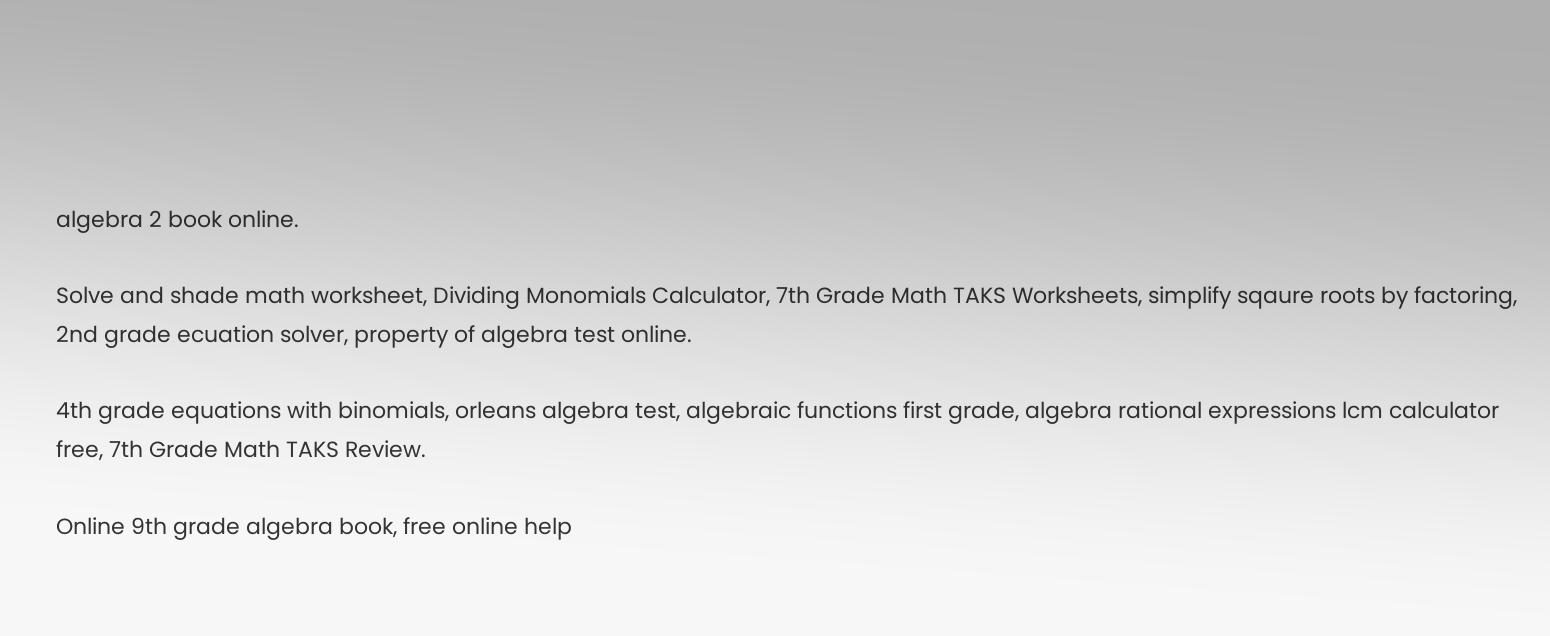algebra 2 book online.

Solve and shade math worksheet, Dividing Monomials Calculator, 7th Grade Math TAKS Worksheets, simplify sqaure roots by factoring, 2nd grade ecuation solver, property of algebra test online.

4th grade equations with binomials, orleans algebra test, algebraic functions first grade, algebra rational expressions lcm calculator free, 7th Grade Math TAKS Review.

Online 9th grade algebra book, free online help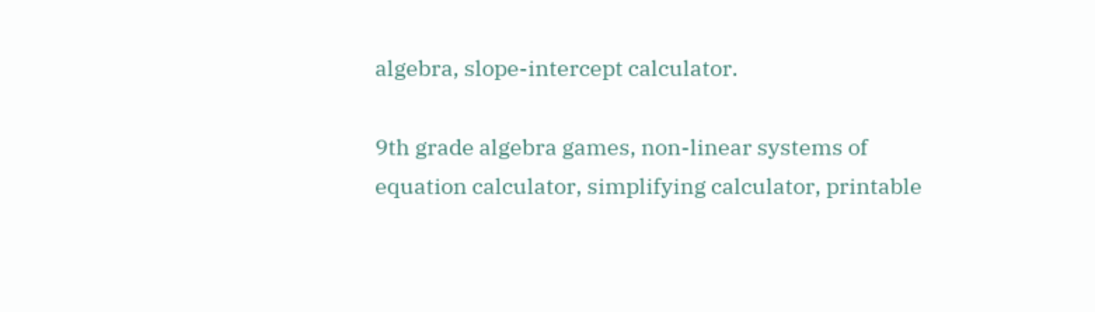algebra, slope-intercept calculator.

9th grade algebra games, non-linear systems of equation calculator, simplifying calculator, printable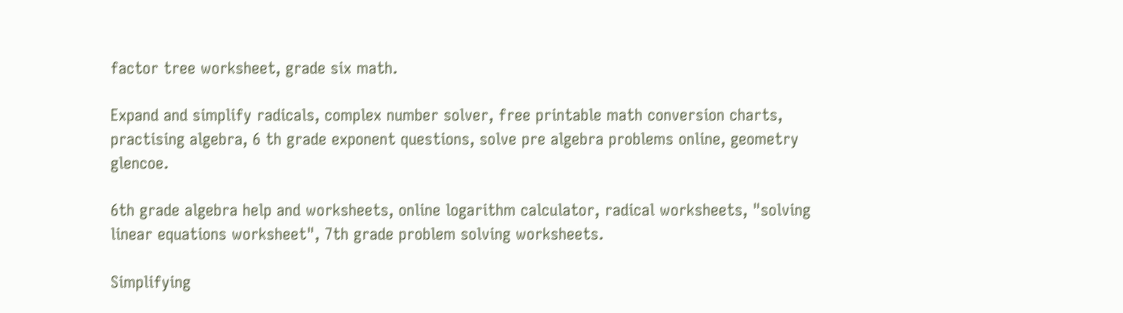factor tree worksheet, grade six math.

Expand and simplify radicals, complex number solver, free printable math conversion charts, practising algebra, 6 th grade exponent questions, solve pre algebra problems online, geometry glencoe.

6th grade algebra help and worksheets, online logarithm calculator, radical worksheets, "solving linear equations worksheet", 7th grade problem solving worksheets.

Simplifying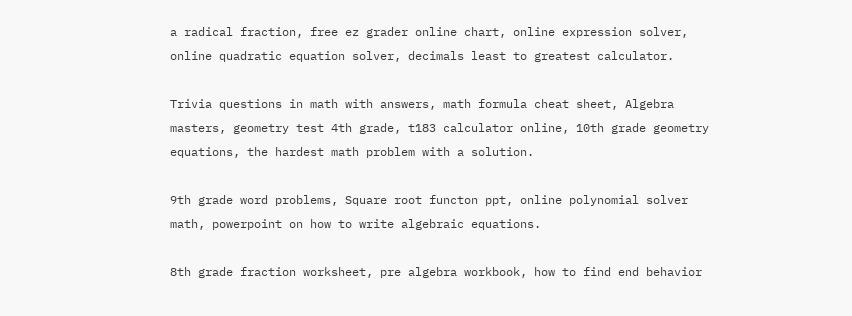a radical fraction, free ez grader online chart, online expression solver, online quadratic equation solver, decimals least to greatest calculator.

Trivia questions in math with answers, math formula cheat sheet, Algebra masters, geometry test 4th grade, t183 calculator online, 10th grade geometry equations, the hardest math problem with a solution.

9th grade word problems, Square root functon ppt, online polynomial solver math, powerpoint on how to write algebraic equations.

8th grade fraction worksheet, pre algebra workbook, how to find end behavior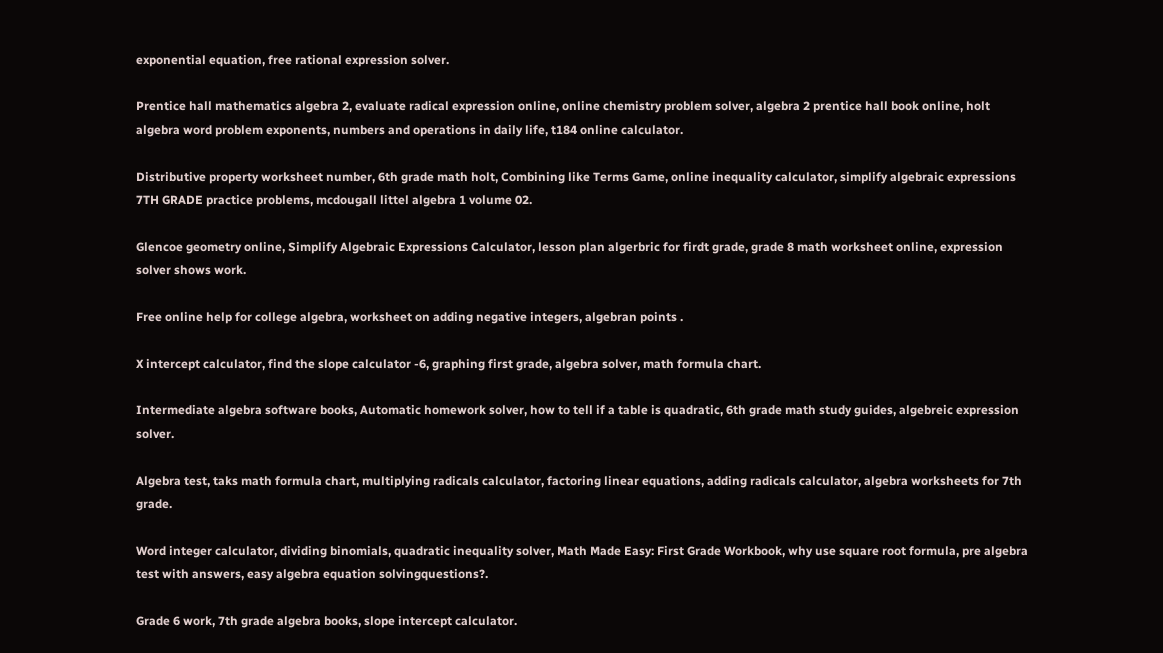exponential equation, free rational expression solver.

Prentice hall mathematics algebra 2, evaluate radical expression online, online chemistry problem solver, algebra 2 prentice hall book online, holt algebra word problem exponents, numbers and operations in daily life, t184 online calculator.

Distributive property worksheet number, 6th grade math holt, Combining like Terms Game, online inequality calculator, simplify algebraic expressions 7TH GRADE practice problems, mcdougall littel algebra 1 volume 02.

Glencoe geometry online, Simplify Algebraic Expressions Calculator, lesson plan algerbric for firdt grade, grade 8 math worksheet online, expression solver shows work.

Free online help for college algebra, worksheet on adding negative integers, algebran points .

X intercept calculator, find the slope calculator -6, graphing first grade, algebra solver, math formula chart.

Intermediate algebra software books, Automatic homework solver, how to tell if a table is quadratic, 6th grade math study guides, algebreic expression solver.

Algebra test, taks math formula chart, multiplying radicals calculator, factoring linear equations, adding radicals calculator, algebra worksheets for 7th grade.

Word integer calculator, dividing binomials, quadratic inequality solver, Math Made Easy: First Grade Workbook, why use square root formula, pre algebra test with answers, easy algebra equation solvingquestions?.

Grade 6 work, 7th grade algebra books, slope intercept calculator.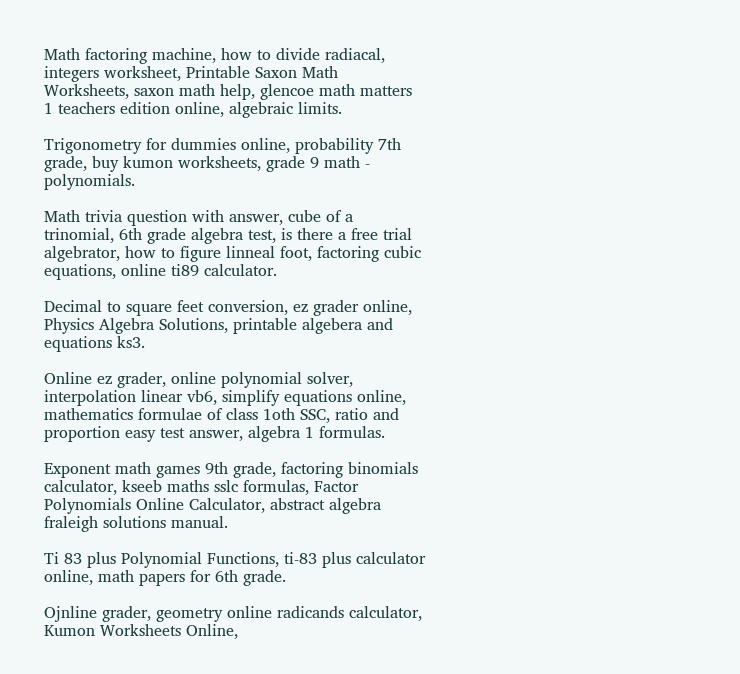Math factoring machine, how to divide radiacal, integers worksheet, Printable Saxon Math Worksheets, saxon math help, glencoe math matters 1 teachers edition online, algebraic limits.

Trigonometry for dummies online, probability 7th grade, buy kumon worksheets, grade 9 math - polynomials.

Math trivia question with answer, cube of a trinomial, 6th grade algebra test, is there a free trial algebrator, how to figure linneal foot, factoring cubic equations, online ti89 calculator.

Decimal to square feet conversion, ez grader online, Physics Algebra Solutions, printable algebera and equations ks3.

Online ez grader, online polynomial solver, interpolation linear vb6, simplify equations online, mathematics formulae of class 1oth SSC, ratio and proportion easy test answer, algebra 1 formulas.

Exponent math games 9th grade, factoring binomials calculator, kseeb maths sslc formulas, Factor Polynomials Online Calculator, abstract algebra fraleigh solutions manual.

Ti 83 plus Polynomial Functions, ti-83 plus calculator online, math papers for 6th grade.

Ojnline grader, geometry online radicands calculator, Kumon Worksheets Online,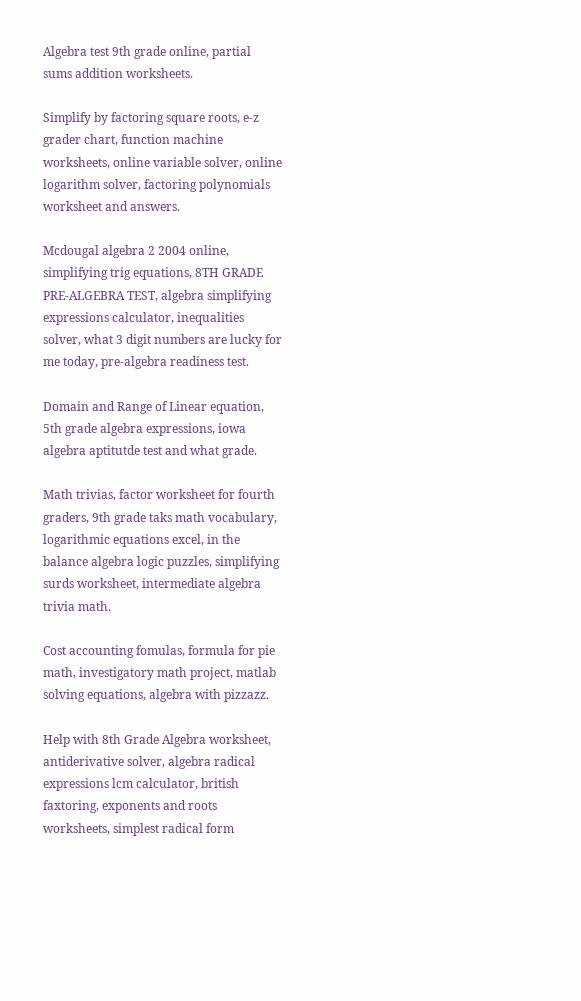Algebra test 9th grade online, partial sums addition worksheets.

Simplify by factoring square roots, e-z grader chart, function machine worksheets, online variable solver, online logarithm solver, factoring polynomials worksheet and answers.

Mcdougal algebra 2 2004 online, simplifying trig equations, 8TH GRADE PRE-ALGEBRA TEST, algebra simplifying expressions calculator, inequalities solver, what 3 digit numbers are lucky for me today, pre-algebra readiness test.

Domain and Range of Linear equation, 5th grade algebra expressions, iowa algebra aptitutde test and what grade.

Math trivias, factor worksheet for fourth graders, 9th grade taks math vocabulary, logarithmic equations excel, in the balance algebra logic puzzles, simplifying surds worksheet, intermediate algebra trivia math.

Cost accounting fomulas, formula for pie math, investigatory math project, matlab solving equations, algebra with pizzazz.

Help with 8th Grade Algebra worksheet, antiderivative solver, algebra radical expressions lcm calculator, british faxtoring, exponents and roots worksheets, simplest radical form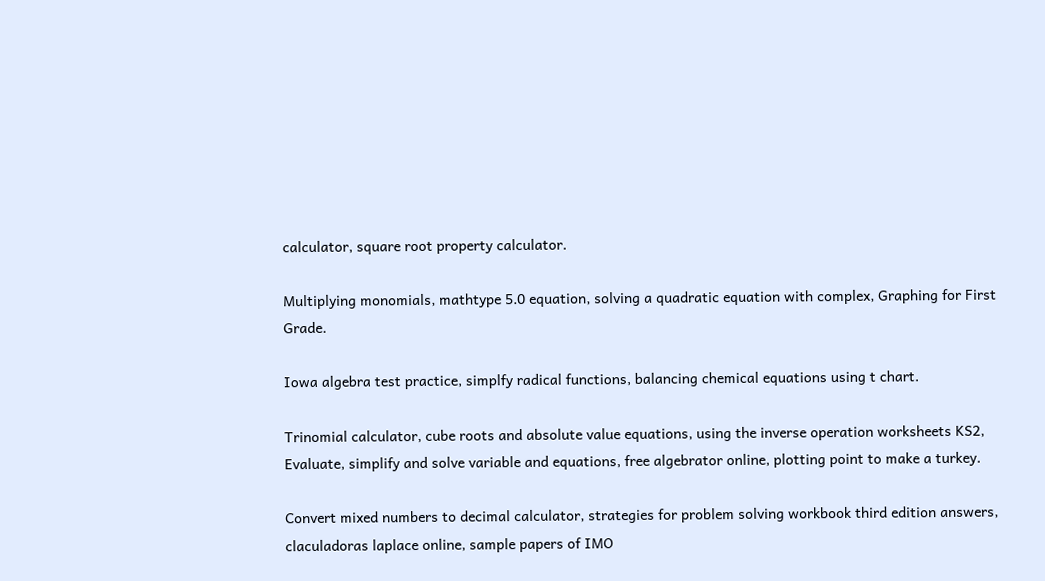calculator, square root property calculator.

Multiplying monomials, mathtype 5.0 equation, solving a quadratic equation with complex, Graphing for First Grade.

Iowa algebra test practice, simplfy radical functions, balancing chemical equations using t chart.

Trinomial calculator, cube roots and absolute value equations, using the inverse operation worksheets KS2, Evaluate, simplify and solve variable and equations, free algebrator online, plotting point to make a turkey.

Convert mixed numbers to decimal calculator, strategies for problem solving workbook third edition answers, claculadoras laplace online, sample papers of IMO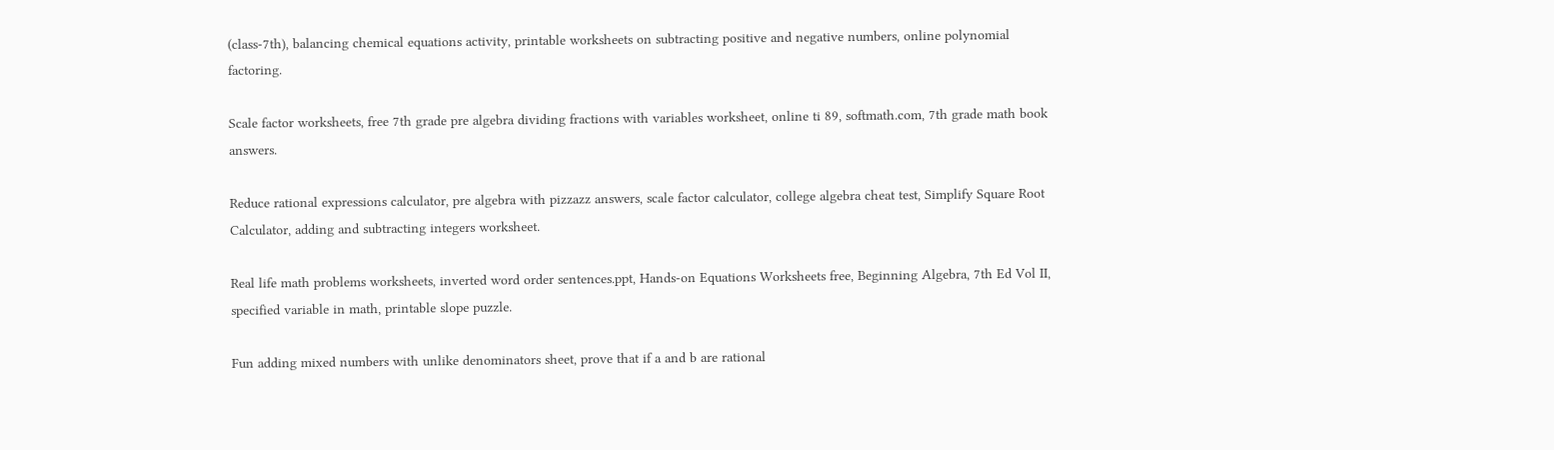(class-7th), balancing chemical equations activity, printable worksheets on subtracting positive and negative numbers, online polynomial factoring.

Scale factor worksheets, free 7th grade pre algebra dividing fractions with variables worksheet, online ti 89, softmath.com, 7th grade math book answers.

Reduce rational expressions calculator, pre algebra with pizzazz answers, scale factor calculator, college algebra cheat test, Simplify Square Root Calculator, adding and subtracting integers worksheet.

Real life math problems worksheets, inverted word order sentences.ppt, Hands-on Equations Worksheets free, Beginning Algebra, 7th Ed Vol II, specified variable in math, printable slope puzzle.

Fun adding mixed numbers with unlike denominators sheet, prove that if a and b are rational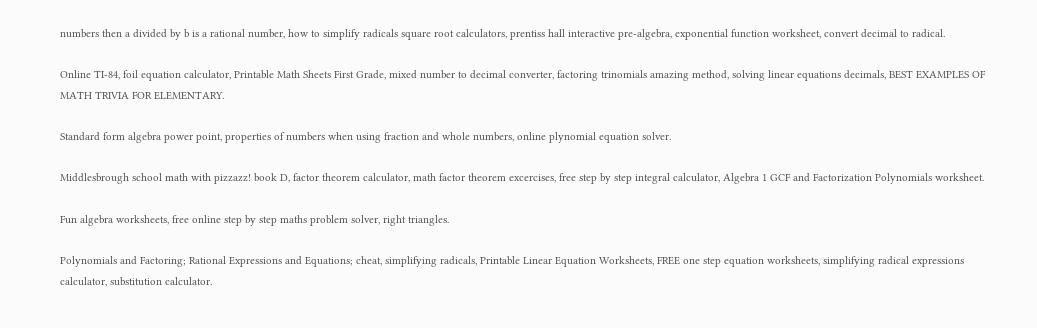numbers then a divided by b is a rational number, how to simplify radicals square root calculators, prentiss hall interactive pre-algebra, exponential function worksheet, convert decimal to radical.

Online TI-84, foil equation calculator, Printable Math Sheets First Grade, mixed number to decimal converter, factoring trinomials amazing method, solving linear equations decimals, BEST EXAMPLES OF MATH TRIVIA FOR ELEMENTARY.

Standard form algebra power point, properties of numbers when using fraction and whole numbers, online plynomial equation solver.

Middlesbrough school math with pizzazz! book D, factor theorem calculator, math factor theorem excercises, free step by step integral calculator, Algebra 1 GCF and Factorization Polynomials worksheet.

Fun algebra worksheets, free online step by step maths problem solver, right triangles.

Polynomials and Factoring; Rational Expressions and Equations; cheat, simplifying radicals, Printable Linear Equation Worksheets, FREE one step equation worksheets, simplifying radical expressions calculator, substitution calculator.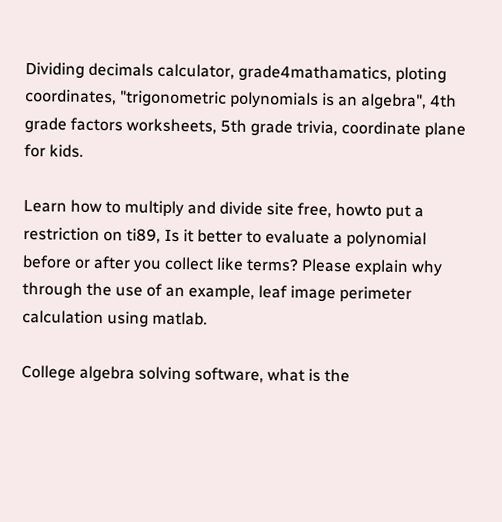Dividing decimals calculator, grade4mathamatics, ploting coordinates, "trigonometric polynomials is an algebra", 4th grade factors worksheets, 5th grade trivia, coordinate plane for kids.

Learn how to multiply and divide site free, howto put a restriction on ti89, Is it better to evaluate a polynomial before or after you collect like terms? Please explain why through the use of an example, leaf image perimeter calculation using matlab.

College algebra solving software, what is the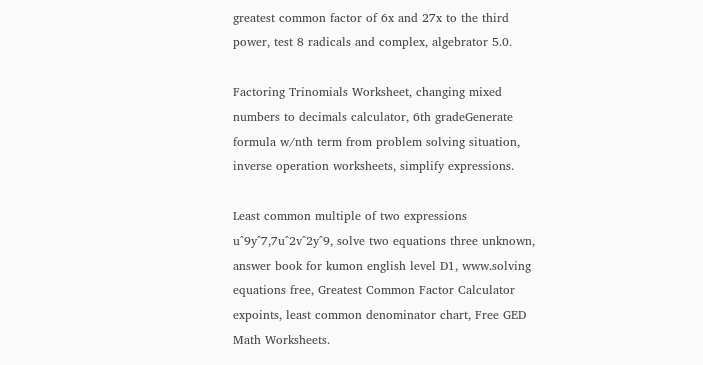greatest common factor of 6x and 27x to the third power, test 8 radicals and complex, algebrator 5.0.

Factoring Trinomials Worksheet, changing mixed numbers to decimals calculator, 6th gradeGenerate formula w/nth term from problem solving situation, inverse operation worksheets, simplify expressions.

Least common multiple of two expressions u^9y^7,7u^2v^2y^9, solve two equations three unknown, answer book for kumon english level D1, www.solving equations free, Greatest Common Factor Calculator expoints, least common denominator chart, Free GED Math Worksheets.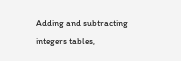Adding and subtracting integers tables,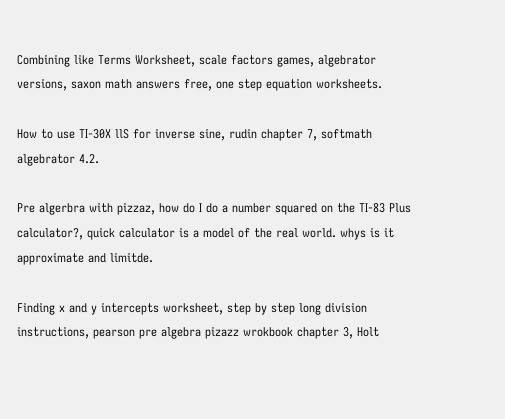Combining like Terms Worksheet, scale factors games, algebrator versions, saxon math answers free, one step equation worksheets.

How to use TI-30X llS for inverse sine, rudin chapter 7, softmath algebrator 4.2.

Pre algerbra with pizzaz, how do I do a number squared on the TI-83 Plus calculator?, quick calculator is a model of the real world. whys is it approximate and limitde.

Finding x and y intercepts worksheet, step by step long division instructions, pearson pre algebra pizazz wrokbook chapter 3, Holt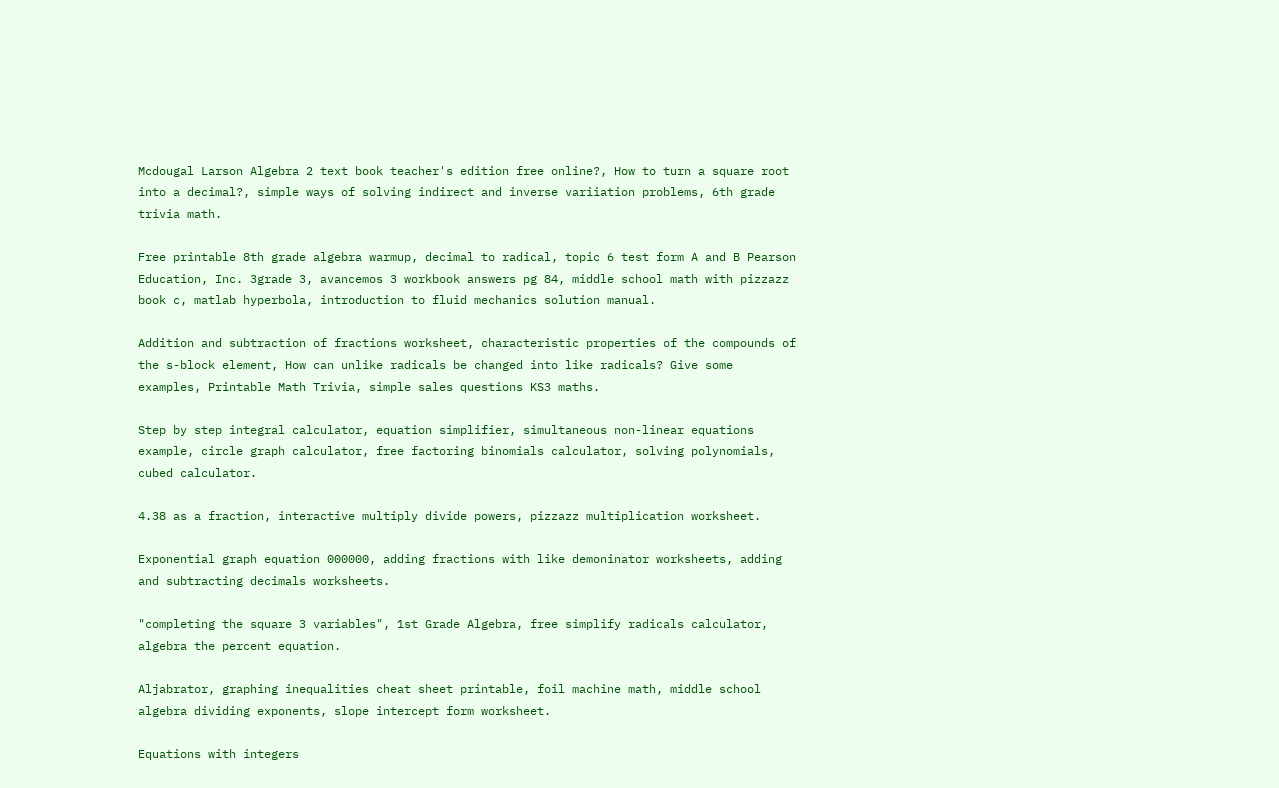Mcdougal Larson Algebra 2 text book teacher's edition free online?, How to turn a square root into a decimal?, simple ways of solving indirect and inverse variiation problems, 6th grade trivia math.

Free printable 8th grade algebra warmup, decimal to radical, topic 6 test form A and B Pearson Education, Inc. 3grade 3, avancemos 3 workbook answers pg 84, middle school math with pizzazz book c, matlab hyperbola, introduction to fluid mechanics solution manual.

Addition and subtraction of fractions worksheet, characteristic properties of the compounds of the s-block element, How can unlike radicals be changed into like radicals? Give some examples, Printable Math Trivia, simple sales questions KS3 maths.

Step by step integral calculator, equation simplifier, simultaneous non-linear equations example, circle graph calculator, free factoring binomials calculator, solving polynomials, cubed calculator.

4.38 as a fraction, interactive multiply divide powers, pizzazz multiplication worksheet.

Exponential graph equation 000000, adding fractions with like demoninator worksheets, adding and subtracting decimals worksheets.

"completing the square 3 variables", 1st Grade Algebra, free simplify radicals calculator, algebra the percent equation.

Aljabrator, graphing inequalities cheat sheet printable, foil machine math, middle school algebra dividing exponents, slope intercept form worksheet.

Equations with integers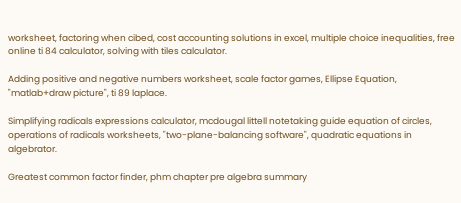worksheet, factoring when cibed, cost accounting solutions in excel, multiple choice inequalities, free online ti 84 calculator, solving with tiles calculator.

Adding positive and negative numbers worksheet, scale factor games, Ellipse Equation, "matlab+draw picture", ti 89 laplace.

Simplifying radicals expressions calculator, mcdougal littell notetaking guide equation of circles, operations of radicals worksheets, "two-plane-balancing software", quadratic equations in algebrator.

Greatest common factor finder, phm chapter pre algebra summary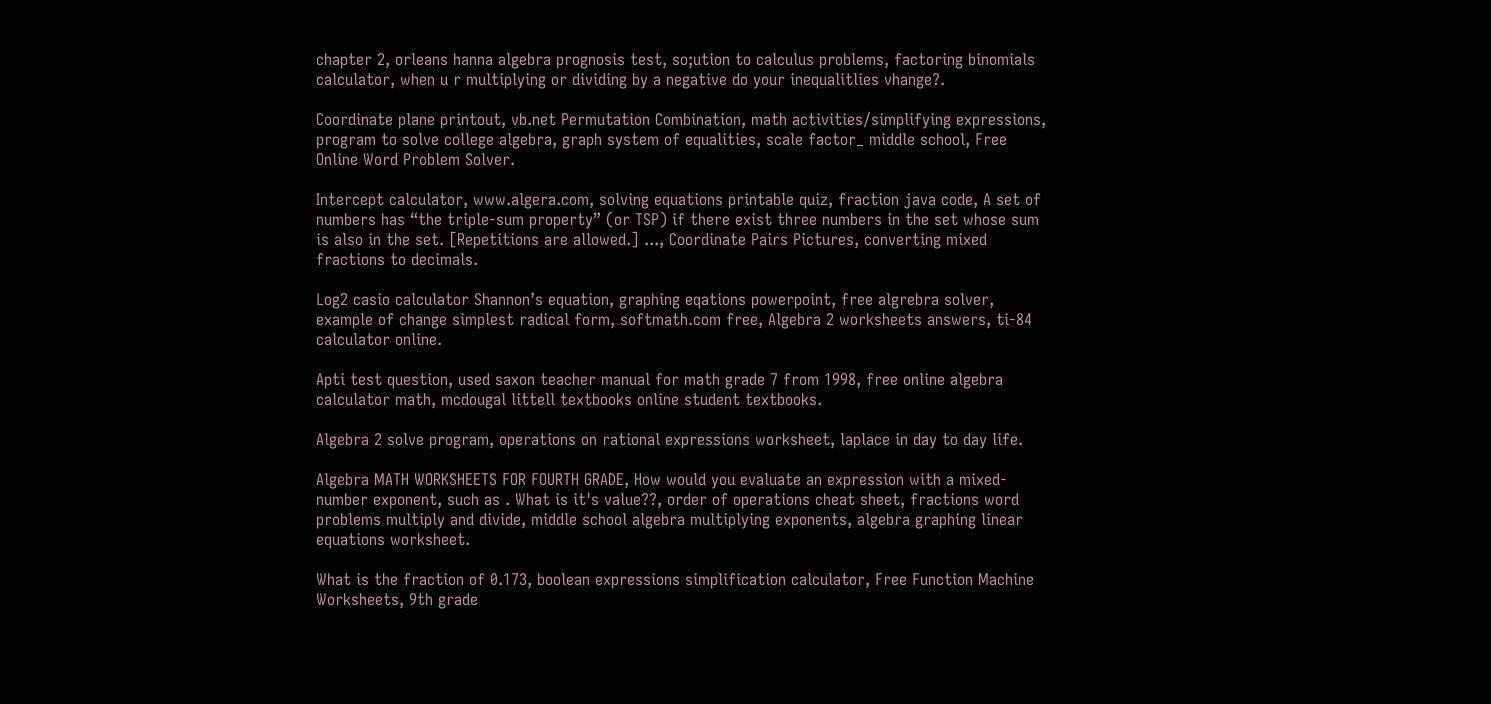chapter 2, orleans hanna algebra prognosis test, so;ution to calculus problems, factoring binomials calculator, when u r multiplying or dividing by a negative do your inequalitlies vhange?.

Coordinate plane printout, vb.net Permutation Combination, math activities/simplifying expressions, program to solve college algebra, graph system of equalities, scale factor_ middle school, Free Online Word Problem Solver.

Intercept calculator, www.algera.com, solving equations printable quiz, fraction java code, A set of numbers has “the triple-sum property” (or TSP) if there exist three numbers in the set whose sum is also in the set. [Repetitions are allowed.] ..., Coordinate Pairs Pictures, converting mixed fractions to decimals.

Log2 casio calculator Shannon’s equation, graphing eqations powerpoint, free algrebra solver, example of change simplest radical form, softmath.com free, Algebra 2 worksheets answers, ti-84 calculator online.

Apti test question, used saxon teacher manual for math grade 7 from 1998, free online algebra calculator math, mcdougal littell textbooks online student textbooks.

Algebra 2 solve program, operations on rational expressions worksheet, laplace in day to day life.

Algebra MATH WORKSHEETS FOR FOURTH GRADE, How would you evaluate an expression with a mixed-number exponent, such as . What is it's value??, order of operations cheat sheet, fractions word problems multiply and divide, middle school algebra multiplying exponents, algebra graphing linear equations worksheet.

What is the fraction of 0.173, boolean expressions simplification calculator, Free Function Machine Worksheets, 9th grade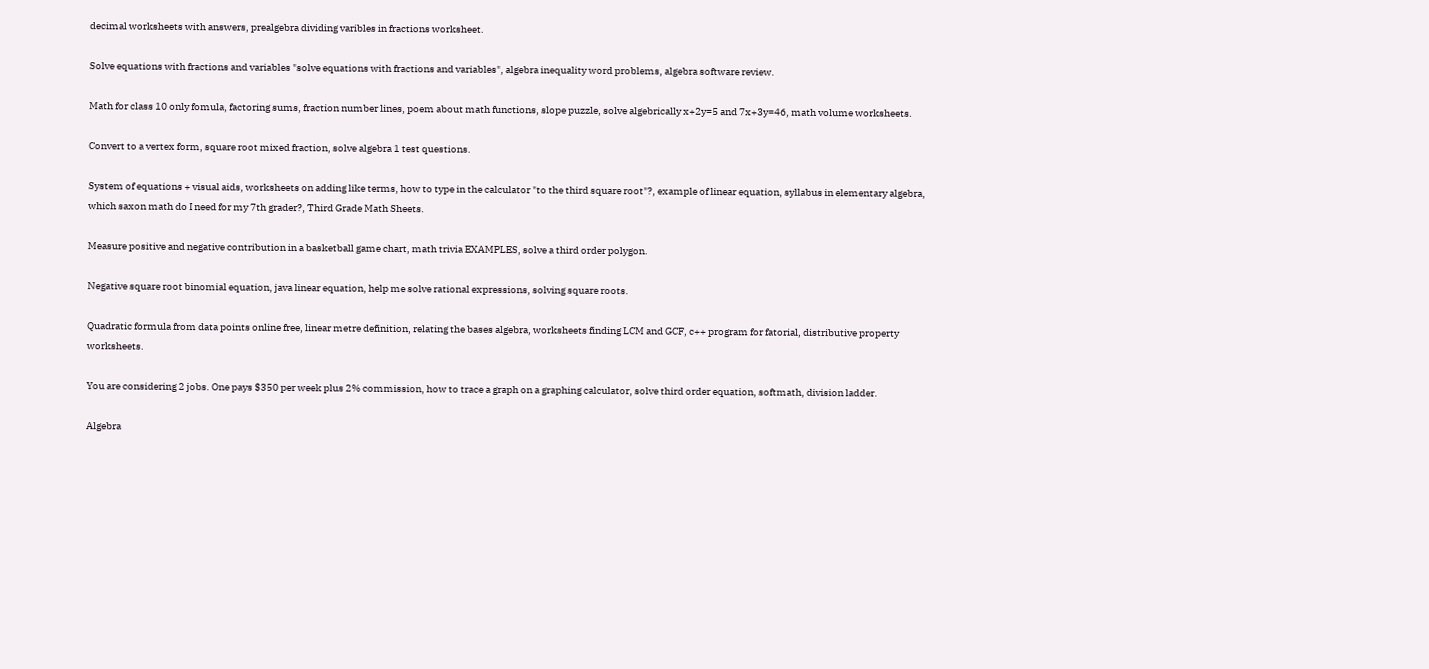decimal worksheets with answers, prealgebra dividing varibles in fractions worksheet.

Solve equations with fractions and variables "solve equations with fractions and variables", algebra inequality word problems, algebra software review.

Math for class 10 only fomula, factoring sums, fraction number lines, poem about math functions, slope puzzle, solve algebrically x+2y=5 and 7x+3y=46, math volume worksheets.

Convert to a vertex form, square root mixed fraction, solve algebra 1 test questions.

System of equations + visual aids, worksheets on adding like terms, how to type in the calculator "to the third square root"?, example of linear equation, syllabus in elementary algebra, which saxon math do I need for my 7th grader?, Third Grade Math Sheets.

Measure positive and negative contribution in a basketball game chart, math trivia EXAMPLES, solve a third order polygon.

Negative square root binomial equation, java linear equation, help me solve rational expressions, solving square roots.

Quadratic formula from data points online free, linear metre definition, relating the bases algebra, worksheets finding LCM and GCF, c++ program for fatorial, distributive property worksheets.

You are considering 2 jobs. One pays $350 per week plus 2% commission, how to trace a graph on a graphing calculator, solve third order equation, softmath, division ladder.

Algebra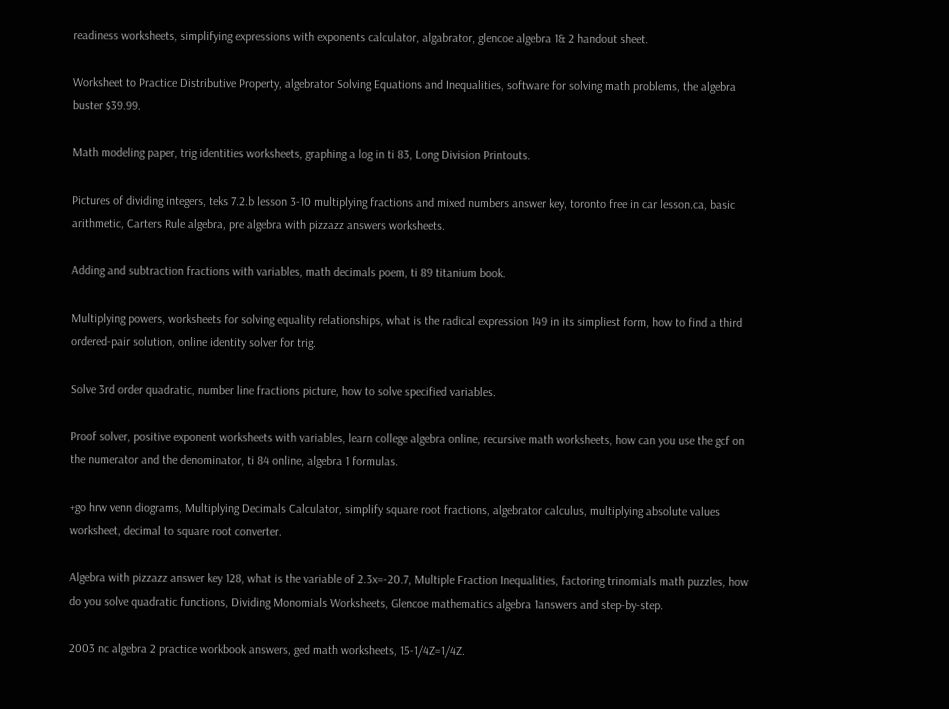readiness worksheets, simplifying expressions with exponents calculator, algabrator, glencoe algebra 1& 2 handout sheet.

Worksheet to Practice Distributive Property, algebrator Solving Equations and Inequalities, software for solving math problems, the algebra buster $39.99.

Math modeling paper, trig identities worksheets, graphing a log in ti 83, Long Division Printouts.

Pictures of dividing integers, teks 7.2.b lesson 3-10 multiplying fractions and mixed numbers answer key, toronto free in car lesson.ca, basic arithmetic, Carters Rule algebra, pre algebra with pizzazz answers worksheets.

Adding and subtraction fractions with variables, math decimals poem, ti 89 titanium book.

Multiplying powers, worksheets for solving equality relationships, what is the radical expression 149 in its simpliest form, how to find a third ordered-pair solution, online identity solver for trig.

Solve 3rd order quadratic, number line fractions picture, how to solve specified variables.

Proof solver, positive exponent worksheets with variables, learn college algebra online, recursive math worksheets, how can you use the gcf on the numerator and the denominator, ti 84 online, algebra 1 formulas.

+go hrw venn diograms, Multiplying Decimals Calculator, simplify square root fractions, algebrator calculus, multiplying absolute values worksheet, decimal to square root converter.

Algebra with pizzazz answer key 128, what is the variable of 2.3x=-20.7, Multiple Fraction Inequalities, factoring trinomials math puzzles, how do you solve quadratic functions, Dividing Monomials Worksheets, Glencoe mathematics algebra 1answers and step-by-step.

2003 nc algebra 2 practice workbook answers, ged math worksheets, 15-1/4Z=1/4Z.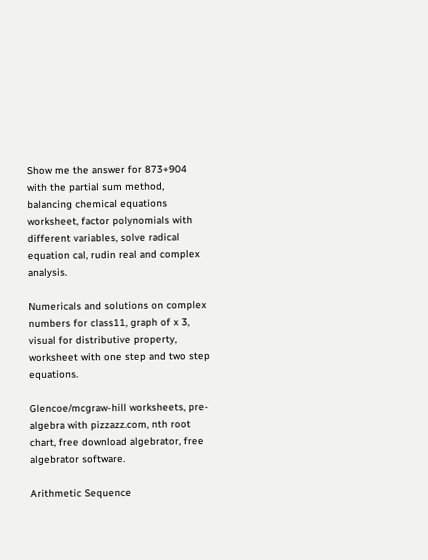Show me the answer for 873+904 with the partial sum method, balancing chemical equations worksheet, factor polynomials with different variables, solve radical equation cal, rudin real and complex analysis.

Numericals and solutions on complex numbers for class11, graph of x 3, visual for distributive property, worksheet with one step and two step equations.

Glencoe/mcgraw-hill worksheets, pre-algebra with pizzazz.com, nth root chart, free download algebrator, free algebrator software.

Arithmetic Sequence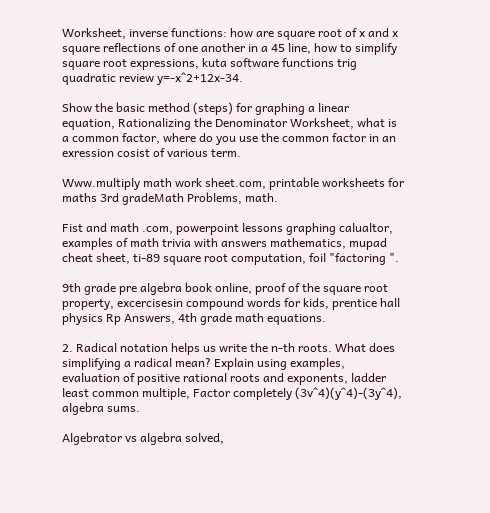Worksheet, inverse functions: how are square root of x and x square reflections of one another in a 45 line, how to simplify square root expressions, kuta software functions trig quadratic review y=-x^2+12x-34.

Show the basic method (steps) for graphing a linear equation, Rationalizing the Denominator Worksheet, what is a common factor, where do you use the common factor in an exression cosist of various term.

Www.multiply math work sheet.com, printable worksheets for maths 3rd gradeMath Problems, math.

Fist and math .com, powerpoint lessons graphing calualtor, examples of math trivia with answers mathematics, mupad cheat sheet, ti-89 square root computation, foil "factoring ".

9th grade pre algebra book online, proof of the square root property, excercisesin compound words for kids, prentice hall physics Rp Answers, 4th grade math equations.

2. Radical notation helps us write the n-th roots. What does simplifying a radical mean? Explain using examples, evaluation of positive rational roots and exponents, ladder least common multiple, Factor completely (3v^4)(y^4)-(3y^4), algebra sums.

Algebrator vs algebra solved,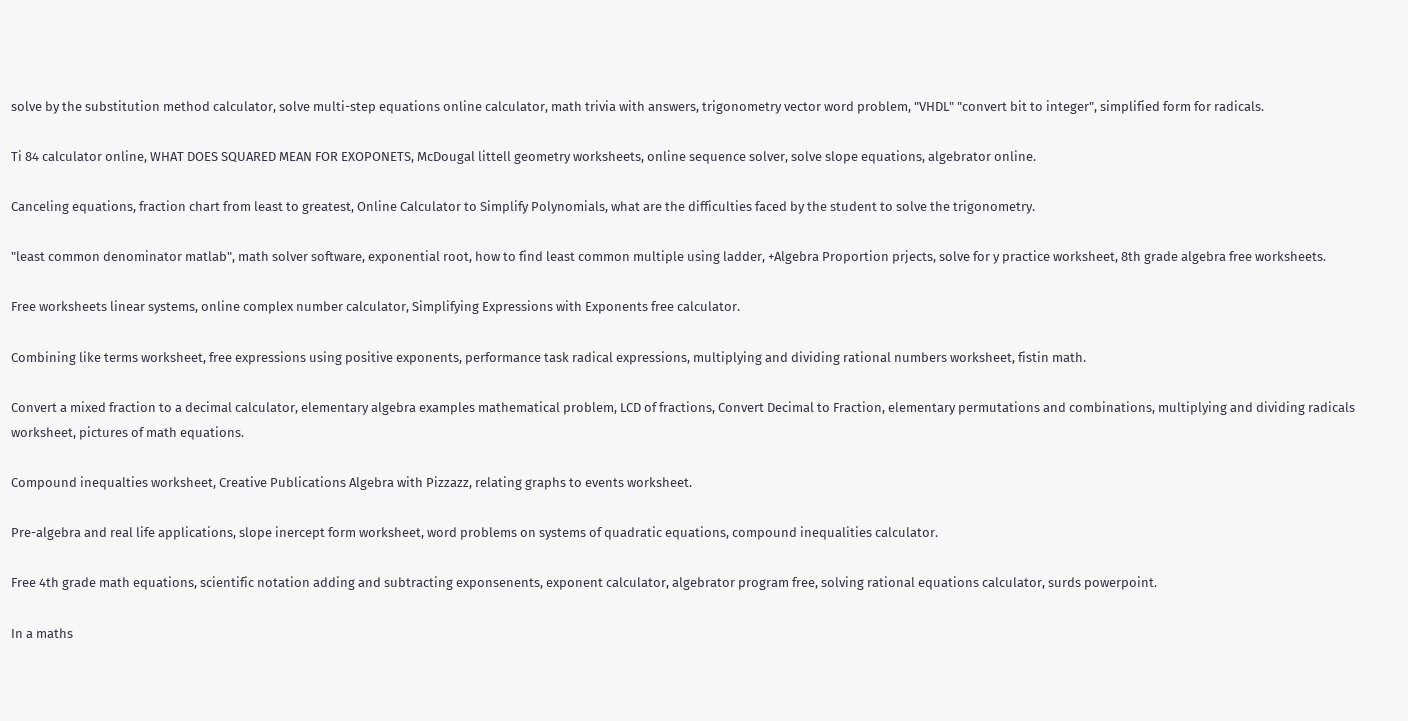solve by the substitution method calculator, solve multi-step equations online calculator, math trivia with answers, trigonometry vector word problem, "VHDL" "convert bit to integer", simplified form for radicals.

Ti 84 calculator online, WHAT DOES SQUARED MEAN FOR EXOPONETS, McDougal littell geometry worksheets, online sequence solver, solve slope equations, algebrator online.

Canceling equations, fraction chart from least to greatest, Online Calculator to Simplify Polynomials, what are the difficulties faced by the student to solve the trigonometry.

"least common denominator matlab", math solver software, exponential root, how to find least common multiple using ladder, +Algebra Proportion prjects, solve for y practice worksheet, 8th grade algebra free worksheets.

Free worksheets linear systems, online complex number calculator, Simplifying Expressions with Exponents free calculator.

Combining like terms worksheet, free expressions using positive exponents, performance task radical expressions, multiplying and dividing rational numbers worksheet, fistin math.

Convert a mixed fraction to a decimal calculator, elementary algebra examples mathematical problem, LCD of fractions, Convert Decimal to Fraction, elementary permutations and combinations, multiplying and dividing radicals worksheet, pictures of math equations.

Compound inequalties worksheet, Creative Publications Algebra with Pizzazz, relating graphs to events worksheet.

Pre-algebra and real life applications, slope inercept form worksheet, word problems on systems of quadratic equations, compound inequalities calculator.

Free 4th grade math equations, scientific notation adding and subtracting exponsenents, exponent calculator, algebrator program free, solving rational equations calculator, surds powerpoint.

In a maths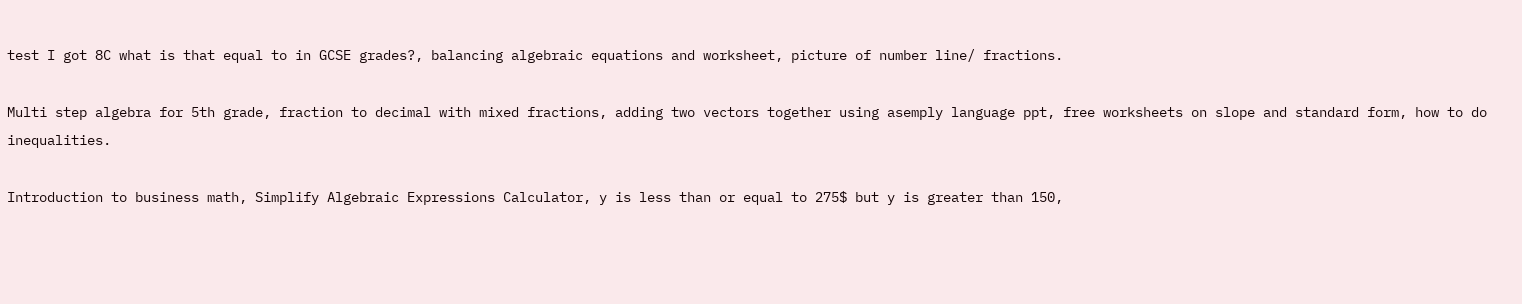test I got 8C what is that equal to in GCSE grades?, balancing algebraic equations and worksheet, picture of number line/ fractions.

Multi step algebra for 5th grade, fraction to decimal with mixed fractions, adding two vectors together using asemply language ppt, free worksheets on slope and standard form, how to do inequalities.

Introduction to business math, Simplify Algebraic Expressions Calculator, y is less than or equal to 275$ but y is greater than 150,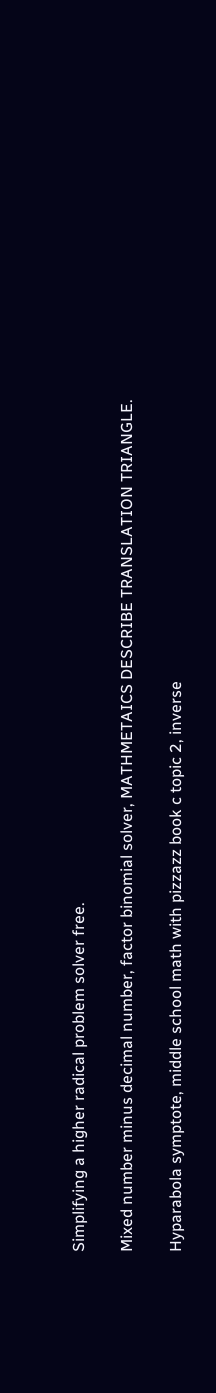Simplifying a higher radical problem solver free.

Mixed number minus decimal number, factor binomial solver, MATHMETAICS DESCRIBE TRANSLATION TRIANGLE.

Hyparabola symptote, middle school math with pizzazz book c topic 2, inverse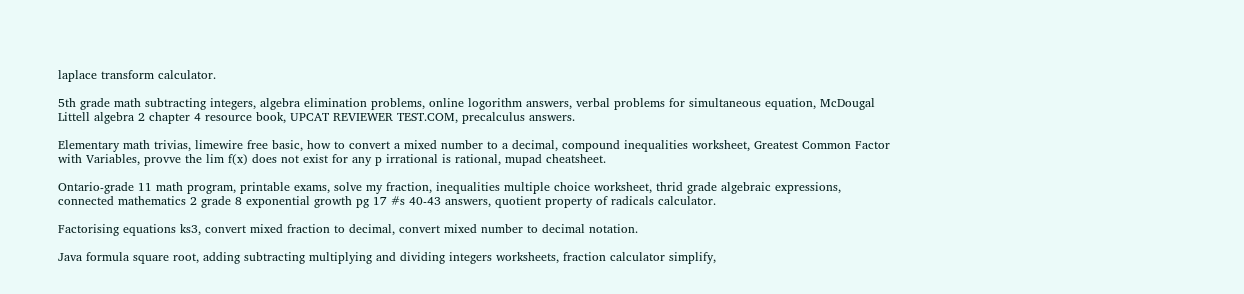laplace transform calculator.

5th grade math subtracting integers, algebra elimination problems, online logorithm answers, verbal problems for simultaneous equation, McDougal Littell algebra 2 chapter 4 resource book, UPCAT REVIEWER TEST.COM, precalculus answers.

Elementary math trivias, limewire free basic, how to convert a mixed number to a decimal, compound inequalities worksheet, Greatest Common Factor with Variables, provve the lim f(x) does not exist for any p irrational is rational, mupad cheatsheet.

Ontario-grade 11 math program, printable exams, solve my fraction, inequalities multiple choice worksheet, thrid grade algebraic expressions, connected mathematics 2 grade 8 exponential growth pg 17 #s 40-43 answers, quotient property of radicals calculator.

Factorising equations ks3, convert mixed fraction to decimal, convert mixed number to decimal notation.

Java formula square root, adding subtracting multiplying and dividing integers worksheets, fraction calculator simplify,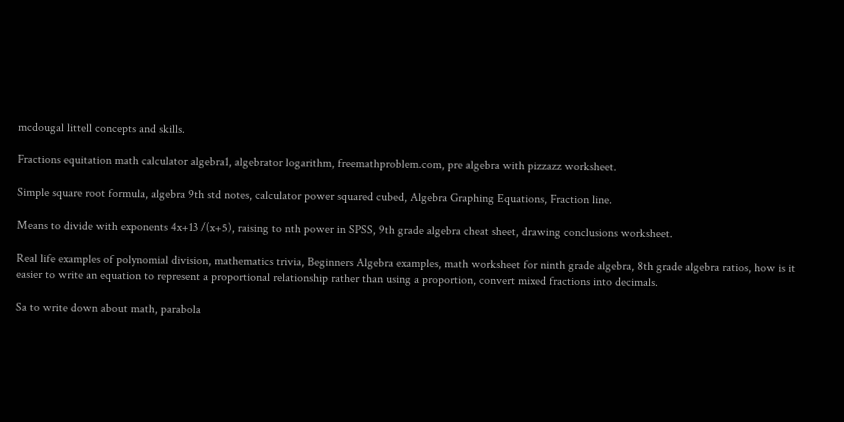mcdougal littell concepts and skills.

Fractions equitation math calculator algebra1, algebrator logarithm, freemathproblem.com, pre algebra with pizzazz worksheet.

Simple square root formula, algebra 9th std notes, calculator power squared cubed, Algebra Graphing Equations, Fraction line.

Means to divide with exponents 4x+13 /(x+5), raising to nth power in SPSS, 9th grade algebra cheat sheet, drawing conclusions worksheet.

Real life examples of polynomial division, mathematics trivia, Beginners Algebra examples, math worksheet for ninth grade algebra, 8th grade algebra ratios, how is it easier to write an equation to represent a proportional relationship rather than using a proportion, convert mixed fractions into decimals.

Sa to write down about math, parabola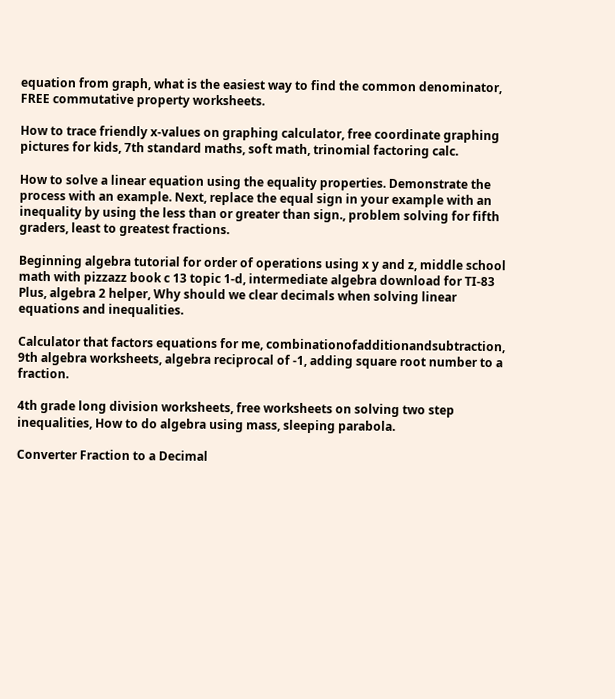equation from graph, what is the easiest way to find the common denominator, FREE commutative property worksheets.

How to trace friendly x-values on graphing calculator, free coordinate graphing pictures for kids, 7th standard maths, soft math, trinomial factoring calc.

How to solve a linear equation using the equality properties. Demonstrate the process with an example. Next, replace the equal sign in your example with an inequality by using the less than or greater than sign., problem solving for fifth graders, least to greatest fractions.

Beginning algebra tutorial for order of operations using x y and z, middle school math with pizzazz book c 13 topic 1-d, intermediate algebra download for TI-83 Plus, algebra 2 helper, Why should we clear decimals when solving linear equations and inequalities.

Calculator that factors equations for me, combinationofadditionandsubtraction, 9th algebra worksheets, algebra reciprocal of -1, adding square root number to a fraction.

4th grade long division worksheets, free worksheets on solving two step inequalities, How to do algebra using mass, sleeping parabola.

Converter Fraction to a Decimal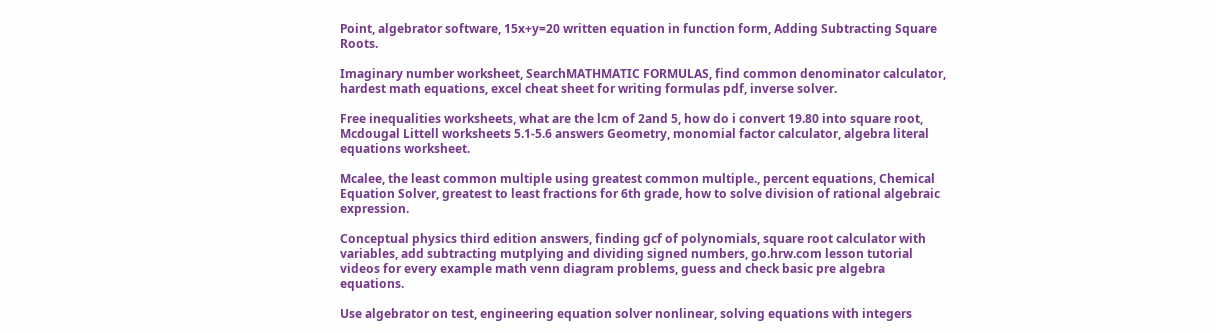Point, algebrator software, 15x+y=20 written equation in function form, Adding Subtracting Square Roots.

Imaginary number worksheet, SearchMATHMATIC FORMULAS, find common denominator calculator, hardest math equations, excel cheat sheet for writing formulas pdf, inverse solver.

Free inequalities worksheets, what are the lcm of 2and 5, how do i convert 19.80 into square root, Mcdougal Littell worksheets 5.1-5.6 answers Geometry, monomial factor calculator, algebra literal equations worksheet.

Mcalee, the least common multiple using greatest common multiple., percent equations, Chemical Equation Solver, greatest to least fractions for 6th grade, how to solve division of rational algebraic expression.

Conceptual physics third edition answers, finding gcf of polynomials, square root calculator with variables, add subtracting mutplying and dividing signed numbers, go.hrw.com lesson tutorial videos for every example math venn diagram problems, guess and check basic pre algebra equations.

Use algebrator on test, engineering equation solver nonlinear, solving equations with integers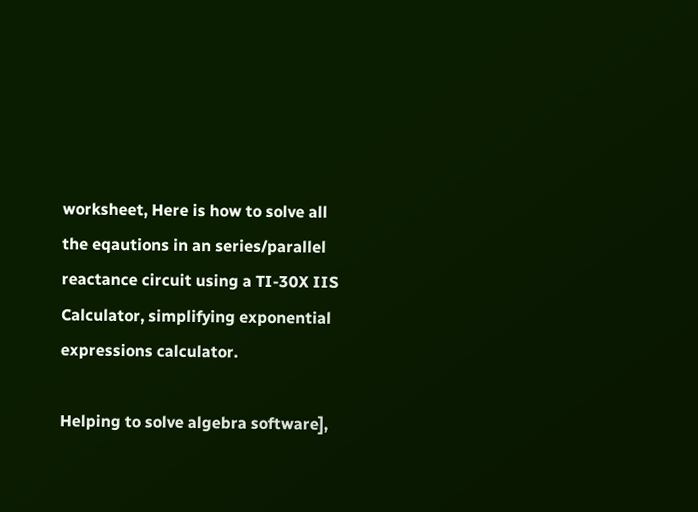worksheet, Here is how to solve all the eqautions in an series/parallel reactance circuit using a TI-30X IIS Calculator, simplifying exponential expressions calculator.

Helping to solve algebra software],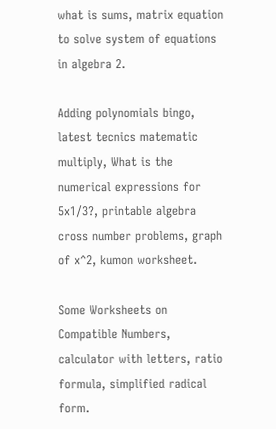what is sums, matrix equation to solve system of equations in algebra 2.

Adding polynomials bingo, latest tecnics matematic multiply, What is the numerical expressions for 5x1/3?, printable algebra cross number problems, graph of x^2, kumon worksheet.

Some Worksheets on Compatible Numbers, calculator with letters, ratio formula, simplified radical form.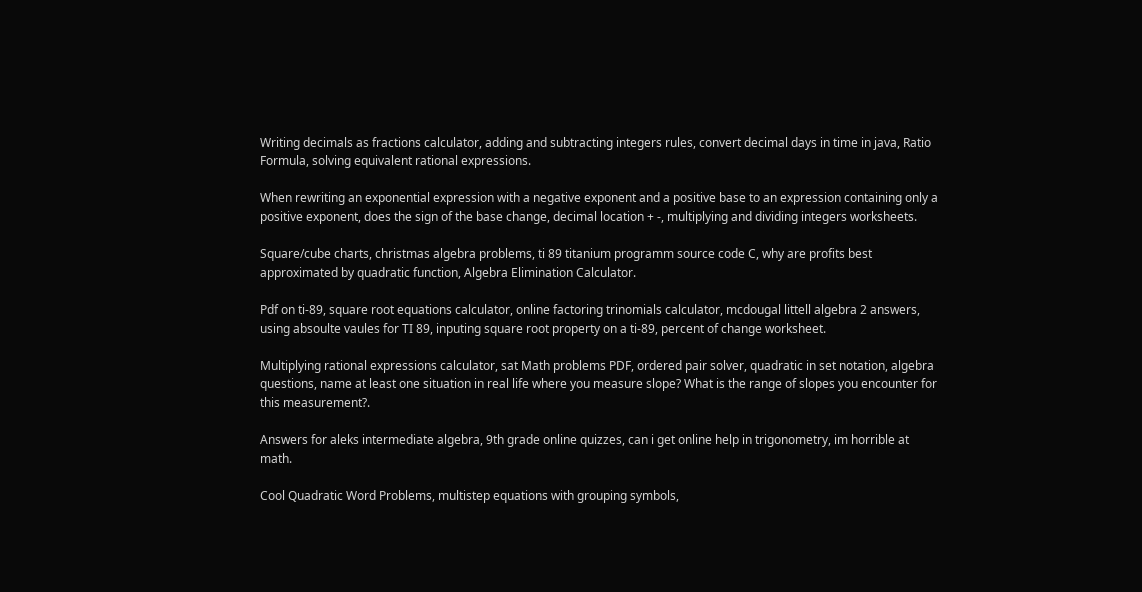Writing decimals as fractions calculator, adding and subtracting integers rules, convert decimal days in time in java, Ratio Formula, solving equivalent rational expressions.

When rewriting an exponential expression with a negative exponent and a positive base to an expression containing only a positive exponent, does the sign of the base change, decimal location + -, multiplying and dividing integers worksheets.

Square/cube charts, christmas algebra problems, ti 89 titanium programm source code C, why are profits best approximated by quadratic function, Algebra Elimination Calculator.

Pdf on ti-89, square root equations calculator, online factoring trinomials calculator, mcdougal littell algebra 2 answers, using absoulte vaules for TI 89, inputing square root property on a ti-89, percent of change worksheet.

Multiplying rational expressions calculator, sat Math problems PDF, ordered pair solver, quadratic in set notation, algebra questions, name at least one situation in real life where you measure slope? What is the range of slopes you encounter for this measurement?.

Answers for aleks intermediate algebra, 9th grade online quizzes, can i get online help in trigonometry, im horrible at math.

Cool Quadratic Word Problems, multistep equations with grouping symbols,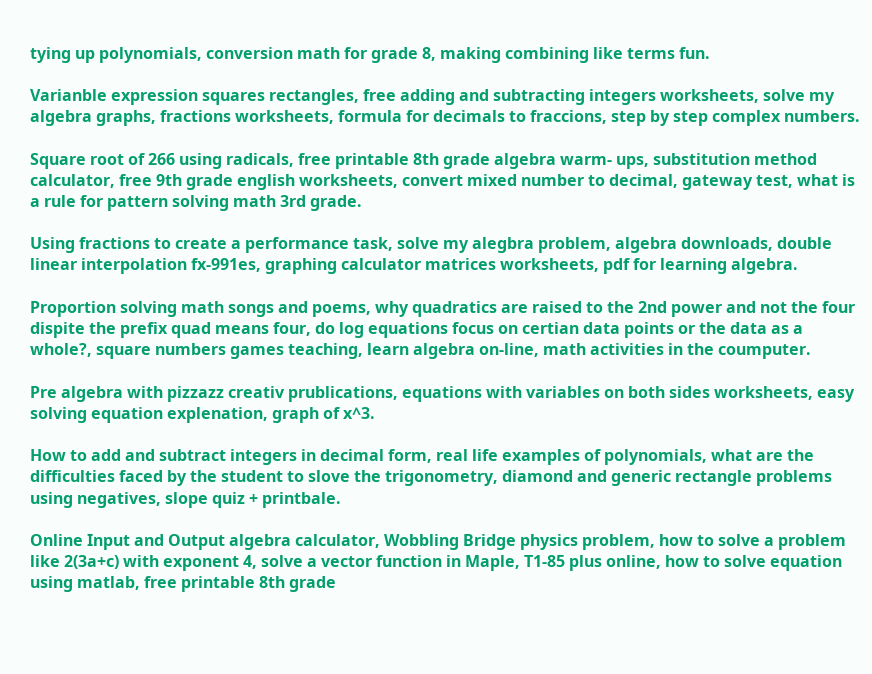tying up polynomials, conversion math for grade 8, making combining like terms fun.

Varianble expression squares rectangles, free adding and subtracting integers worksheets, solve my algebra graphs, fractions worksheets, formula for decimals to fraccions, step by step complex numbers.

Square root of 266 using radicals, free printable 8th grade algebra warm- ups, substitution method calculator, free 9th grade english worksheets, convert mixed number to decimal, gateway test, what is a rule for pattern solving math 3rd grade.

Using fractions to create a performance task, solve my alegbra problem, algebra downloads, double linear interpolation fx-991es, graphing calculator matrices worksheets, pdf for learning algebra.

Proportion solving math songs and poems, why quadratics are raised to the 2nd power and not the four dispite the prefix quad means four, do log equations focus on certian data points or the data as a whole?, square numbers games teaching, learn algebra on-line, math activities in the coumputer.

Pre algebra with pizzazz creativ prublications, equations with variables on both sides worksheets, easy solving equation explenation, graph of x^3.

How to add and subtract integers in decimal form, real life examples of polynomials, what are the difficulties faced by the student to slove the trigonometry, diamond and generic rectangle problems using negatives, slope quiz + printbale.

Online Input and Output algebra calculator, Wobbling Bridge physics problem, how to solve a problem like 2(3a+c) with exponent 4, solve a vector function in Maple, T1-85 plus online, how to solve equation using matlab, free printable 8th grade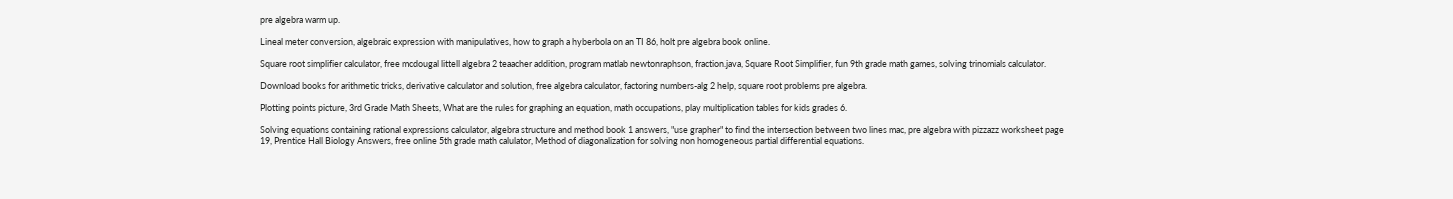pre algebra warm up.

Lineal meter conversion, algebraic expression with manipulatives, how to graph a hyberbola on an TI 86, holt pre algebra book online.

Square root simplifier calculator, free mcdougal littell algebra 2 teaacher addition, program matlab newtonraphson, fraction.java, Square Root Simplifier, fun 9th grade math games, solving trinomials calculator.

Download books for arithmetic tricks, derivative calculator and solution, free algebra calculator, factoring numbers-alg 2 help, square root problems pre algebra.

Plotting points picture, 3rd Grade Math Sheets, What are the rules for graphing an equation, math occupations, play multiplication tables for kids grades 6.

Solving equations containing rational expressions calculator, algebra structure and method book 1 answers, "use grapher" to find the intersection between two lines mac, pre algebra with pizzazz worksheet page 19, Prentice Hall Biology Answers, free online 5th grade math calulator, Method of diagonalization for solving non homogeneous partial differential equations.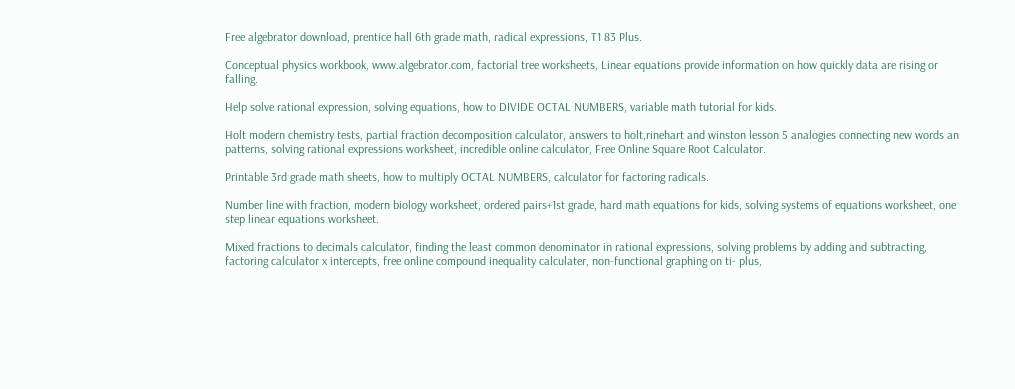Free algebrator download, prentice hall 6th grade math, radical expressions, T1 83 Plus.

Conceptual physics workbook, www.algebrator.com, factorial tree worksheets, Linear equations provide information on how quickly data are rising or falling.

Help solve rational expression, solving equations, how to DIVIDE OCTAL NUMBERS, variable math tutorial for kids.

Holt modern chemistry tests, partial fraction decomposition calculator, answers to holt,rinehart and winston lesson 5 analogies connecting new words an patterns, solving rational expressions worksheet, incredible online calculator, Free Online Square Root Calculator.

Printable 3rd grade math sheets, how to multiply OCTAL NUMBERS, calculator for factoring radicals.

Number line with fraction, modern biology worksheet, ordered pairs+1st grade, hard math equations for kids, solving systems of equations worksheet, one step linear equations worksheet.

Mixed fractions to decimals calculator, finding the least common denominator in rational expressions, solving problems by adding and subtracting, factoring calculator x intercepts, free online compound inequality calculater, non-functional graphing on ti- plus,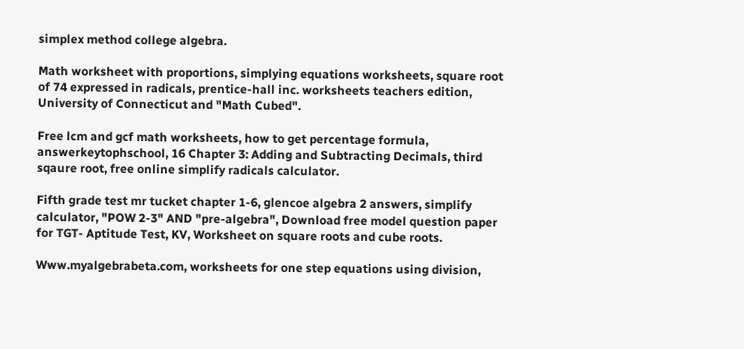simplex method college algebra.

Math worksheet with proportions, simplying equations worksheets, square root of 74 expressed in radicals, prentice-hall inc. worksheets teachers edition, University of Connecticut and "Math Cubed".

Free lcm and gcf math worksheets, how to get percentage formula, answerkeytophschool, 16 Chapter 3: Adding and Subtracting Decimals, third sqaure root, free online simplify radicals calculator.

Fifth grade test mr tucket chapter 1-6, glencoe algebra 2 answers, simplify calculator, "POW 2-3" AND "pre-algebra", Download free model question paper for TGT- Aptitude Test, KV, Worksheet on square roots and cube roots.

Www.myalgebrabeta.com, worksheets for one step equations using division,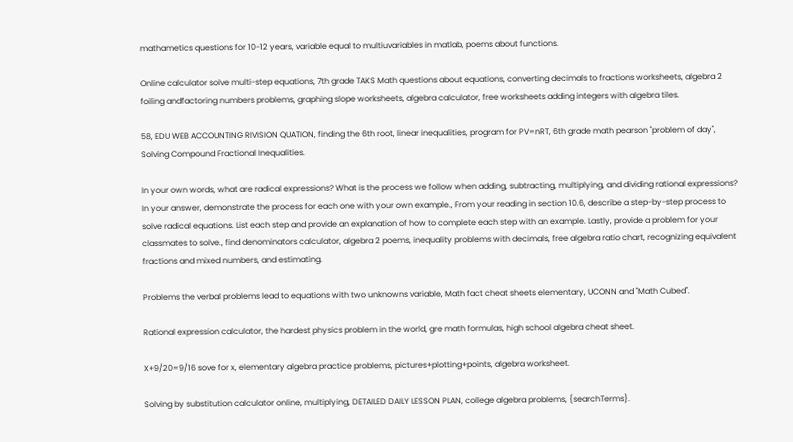mathametics questions for 10-12 years, variable equal to multiuvariables in matlab, poems about functions.

Online calculator solve multi-step equations, 7th grade TAKS Math questions about equations, converting decimals to fractions worksheets, algebra 2 foiling andfactoring numbers problems, graphing slope worksheets, algebra calculator, free worksheets adding integers with algebra tiles.

58, EDU WEB ACCOUNTING RIVISION QUATION, finding the 6th root, linear inequalities, program for PV=nRT, 6th grade math pearson "problem of day", Solving Compound Fractional Inequalities.

In your own words, what are radical expressions? What is the process we follow when adding, subtracting, multiplying, and dividing rational expressions? In your answer, demonstrate the process for each one with your own example., From your reading in section 10.6, describe a step-by-step process to solve radical equations. List each step and provide an explanation of how to complete each step with an example. Lastly, provide a problem for your classmates to solve., find denominators calculator, algebra 2 poems, inequality problems with decimals, free algebra ratio chart, recognizing equivalent fractions and mixed numbers, and estimating.

Problems the verbal problems lead to equations with two unknowns variable, Math fact cheat sheets elementary, UCONN and "Math Cubed".

Rational expression calculator, the hardest physics problem in the world, gre math formulas, high school algebra cheat sheet.

X+9/20=9/16 sove for x, elementary algebra practice problems, pictures+plotting+points, algebra worksheet.

Solving by substitution calculator online, multiplying, DETAILED DAILY LESSON PLAN, college algebra problems, {searchTerms}.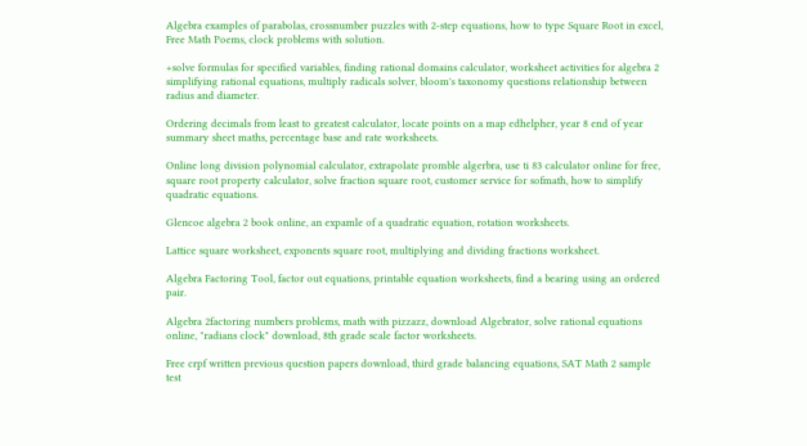Algebra examples of parabolas, crossnumber puzzles with 2-step equations, how to type Square Root in excel, Free Math Poems, clock problems with solution.

+solve formulas for specified variables, finding rational domains calculator, worksheet activities for algebra 2 simplifying rational equations, multiply radicals solver, bloom's taxonomy questions relationship between radius and diameter.

Ordering decimals from least to greatest calculator, locate points on a map edhelpher, year 8 end of year summary sheet maths, percentage base and rate worksheets.

Online long division polynomial calculator, extrapolate promble algerbra, use ti 83 calculator online for free, square root property calculator, solve fraction square root, customer service for sofmath, how to simplify quadratic equations.

Glencoe algebra 2 book online, an expamle of a quadratic equation, rotation worksheets.

Lattice square worksheet, exponents square root, multiplying and dividing fractions worksheet.

Algebra Factoring Tool, factor out equations, printable equation worksheets, find a bearing using an ordered pair.

Algebra 2factoring numbers problems, math with pizzazz, download Algebrator, solve rational equations online, "radians clock" download, 8th grade scale factor worksheets.

Free crpf written previous question papers download, third grade balancing equations, SAT Math 2 sample test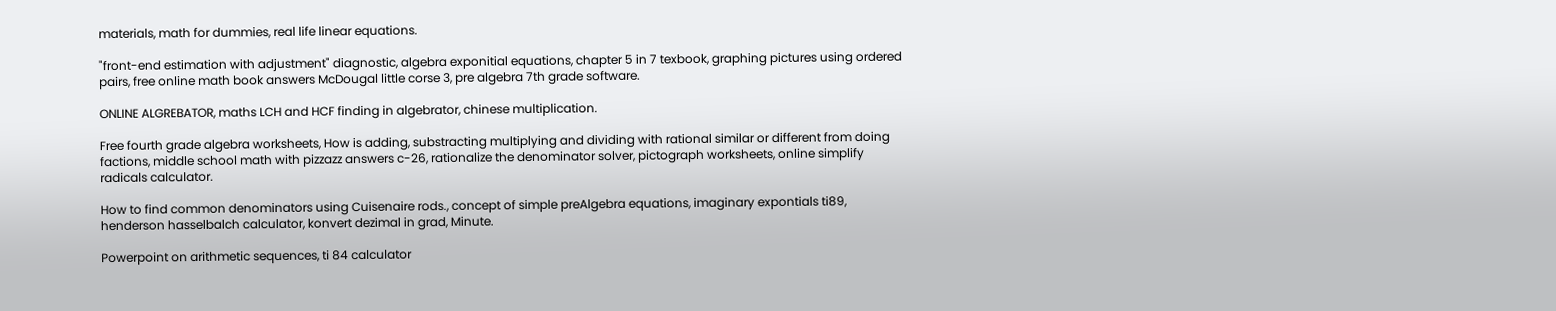materials, math for dummies, real life linear equations.

"front-end estimation with adjustment" diagnostic, algebra exponitial equations, chapter 5 in 7 texbook, graphing pictures using ordered pairs, free online math book answers McDougal little corse 3, pre algebra 7th grade software.

ONLINE ALGREBATOR, maths LCH and HCF finding in algebrator, chinese multiplication.

Free fourth grade algebra worksheets, How is adding, substracting multiplying and dividing with rational similar or different from doing factions, middle school math with pizzazz answers c-26, rationalize the denominator solver, pictograph worksheets, online simplify radicals calculator.

How to find common denominators using Cuisenaire rods., concept of simple preAlgebra equations, imaginary expontials ti89, henderson hasselbalch calculator, konvert dezimal in grad, Minute.

Powerpoint on arithmetic sequences, ti 84 calculator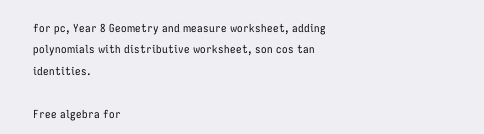for pc, Year 8 Geometry and measure worksheet, adding polynomials with distributive worksheet, son cos tan identities.

Free algebra for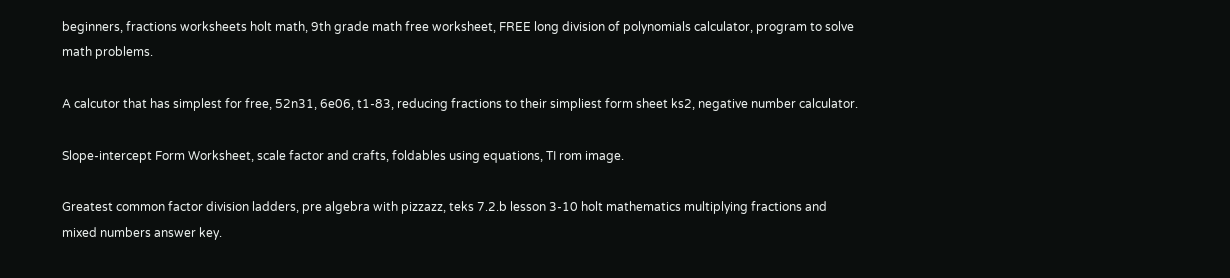beginners, fractions worksheets holt math, 9th grade math free worksheet, FREE long division of polynomials calculator, program to solve math problems.

A calcutor that has simplest for free, 52n31, 6e06, t1-83, reducing fractions to their simpliest form sheet ks2, negative number calculator.

Slope-intercept Form Worksheet, scale factor and crafts, foldables using equations, TI rom image.

Greatest common factor division ladders, pre algebra with pizzazz, teks 7.2.b lesson 3-10 holt mathematics multiplying fractions and mixed numbers answer key.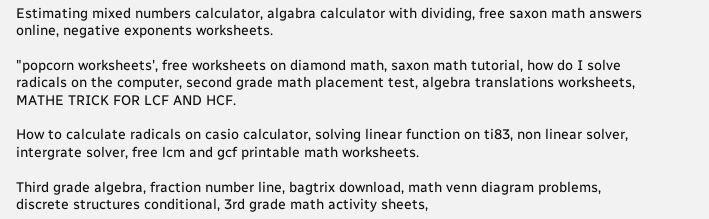Estimating mixed numbers calculator, algabra calculator with dividing, free saxon math answers online, negative exponents worksheets.

"popcorn worksheets', free worksheets on diamond math, saxon math tutorial, how do I solve radicals on the computer, second grade math placement test, algebra translations worksheets, MATHE TRICK FOR LCF AND HCF.

How to calculate radicals on casio calculator, solving linear function on ti83, non linear solver, intergrate solver, free lcm and gcf printable math worksheets.

Third grade algebra, fraction number line, bagtrix download, math venn diagram problems, discrete structures conditional, 3rd grade math activity sheets,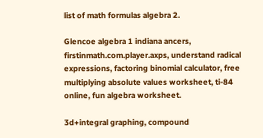list of math formulas algebra 2.

Glencoe algebra 1 indiana ancers, firstinmath.com.player.axps, understand radical expressions, factoring binomial calculator, free multiplying absolute values worksheet, ti-84 online, fun algebra worksheet.

3d+integral graphing, compound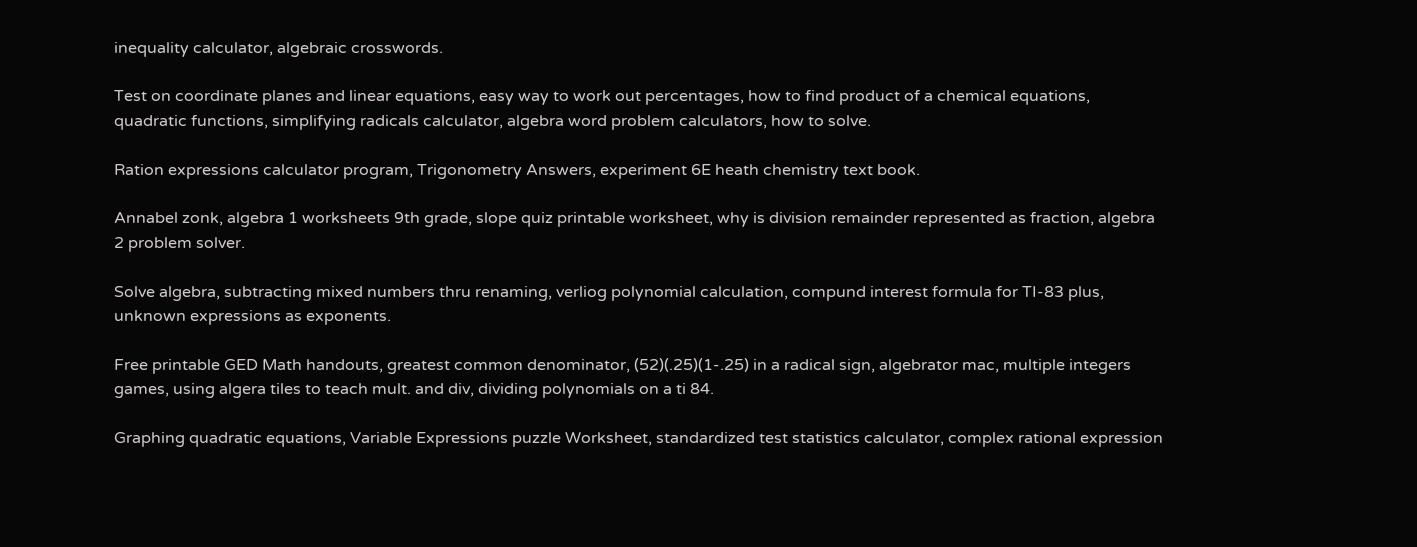inequality calculator, algebraic crosswords.

Test on coordinate planes and linear equations, easy way to work out percentages, how to find product of a chemical equations, quadratic functions, simplifying radicals calculator, algebra word problem calculators, how to solve.

Ration expressions calculator program, Trigonometry Answers, experiment 6E heath chemistry text book.

Annabel zonk, algebra 1 worksheets 9th grade, slope quiz printable worksheet, why is division remainder represented as fraction, algebra 2 problem solver.

Solve algebra, subtracting mixed numbers thru renaming, verliog polynomial calculation, compund interest formula for TI-83 plus, unknown expressions as exponents.

Free printable GED Math handouts, greatest common denominator, (52)(.25)(1-.25) in a radical sign, algebrator mac, multiple integers games, using algera tiles to teach mult. and div, dividing polynomials on a ti 84.

Graphing quadratic equations, Variable Expressions puzzle Worksheet, standardized test statistics calculator, complex rational expression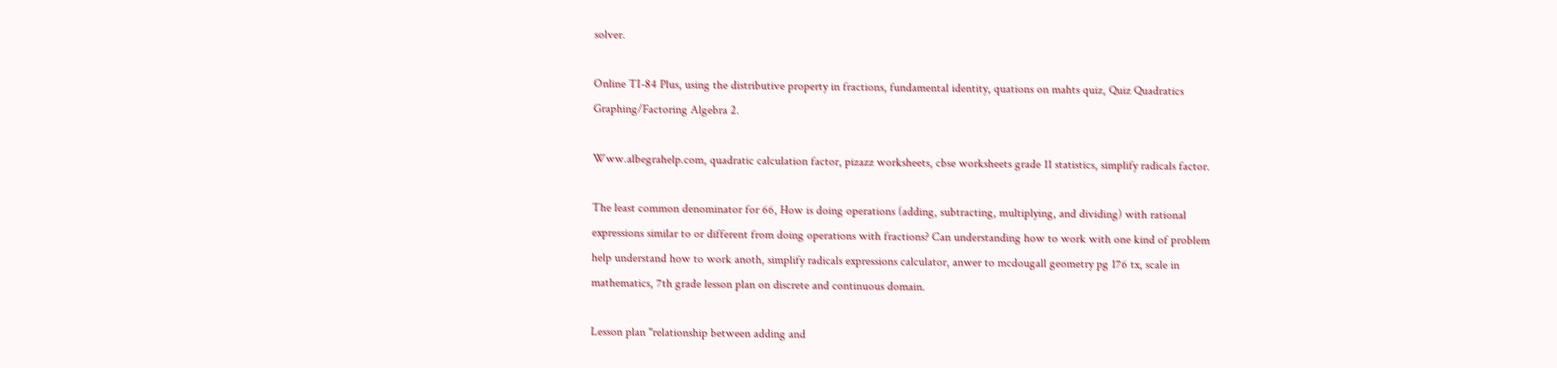solver.

Online TI-84 Plus, using the distributive property in fractions, fundamental identity, quations on mahts quiz, Quiz Quadratics Graphing/Factoring Algebra 2.

Www.albegrahelp.com, quadratic calculation factor, pizazz worksheets, cbse worksheets grade 11 statistics, simplify radicals factor.

The least common denominator for 66, How is doing operations (adding, subtracting, multiplying, and dividing) with rational expressions similar to or different from doing operations with fractions? Can understanding how to work with one kind of problem help understand how to work anoth, simplify radicals expressions calculator, anwer to mcdougall geometry pg 176 tx, scale in mathematics, 7th grade lesson plan on discrete and continuous domain.

Lesson plan "relationship between adding and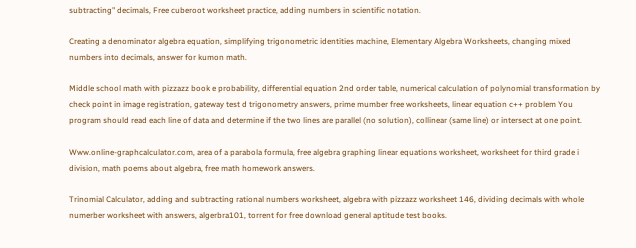subtracting" decimals, Free cuberoot worksheet practice, adding numbers in scientific notation.

Creating a denominator algebra equation, simplifying trigonometric identities machine, Elementary Algebra Worksheets, changing mixed numbers into decimals, answer for kumon math.

Middle school math with pizzazz book e probability, differential equation 2nd order table, numerical calculation of polynomial transformation by check point in image registration, gateway test d trigonometry answers, prime mumber free worksheets, linear equation c++ problem You program should read each line of data and determine if the two lines are parallel (no solution), collinear (same line) or intersect at one point.

Www.online-graphcalculator.com, area of a parabola formula, free algebra graphing linear equations worksheet, worksheet for third grade i division, math poems about algebra, free math homework answers.

Trinomial Calculator, adding and subtracting rational numbers worksheet, algebra with pizzazz worksheet 146, dividing decimals with whole numerber worksheet with answers, algerbra101, torrent for free download general aptitude test books.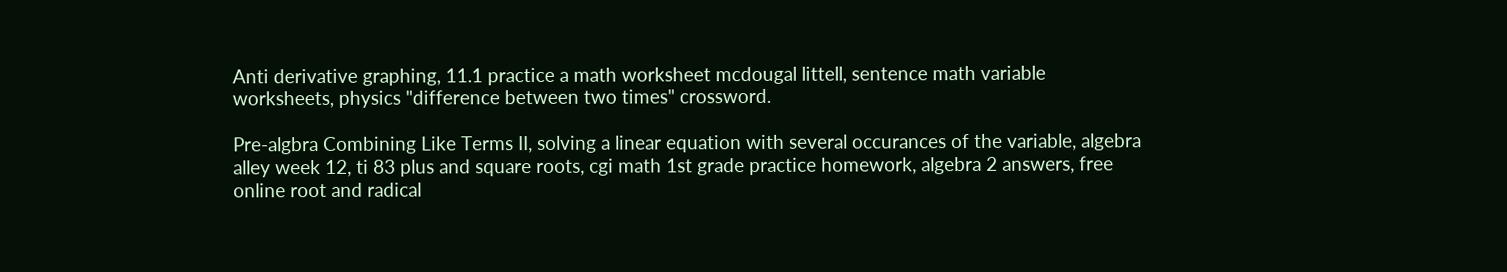Anti derivative graphing, 11.1 practice a math worksheet mcdougal littell, sentence math variable worksheets, physics "difference between two times" crossword.

Pre-algbra Combining Like Terms II, solving a linear equation with several occurances of the variable, algebra alley week 12, ti 83 plus and square roots, cgi math 1st grade practice homework, algebra 2 answers, free online root and radical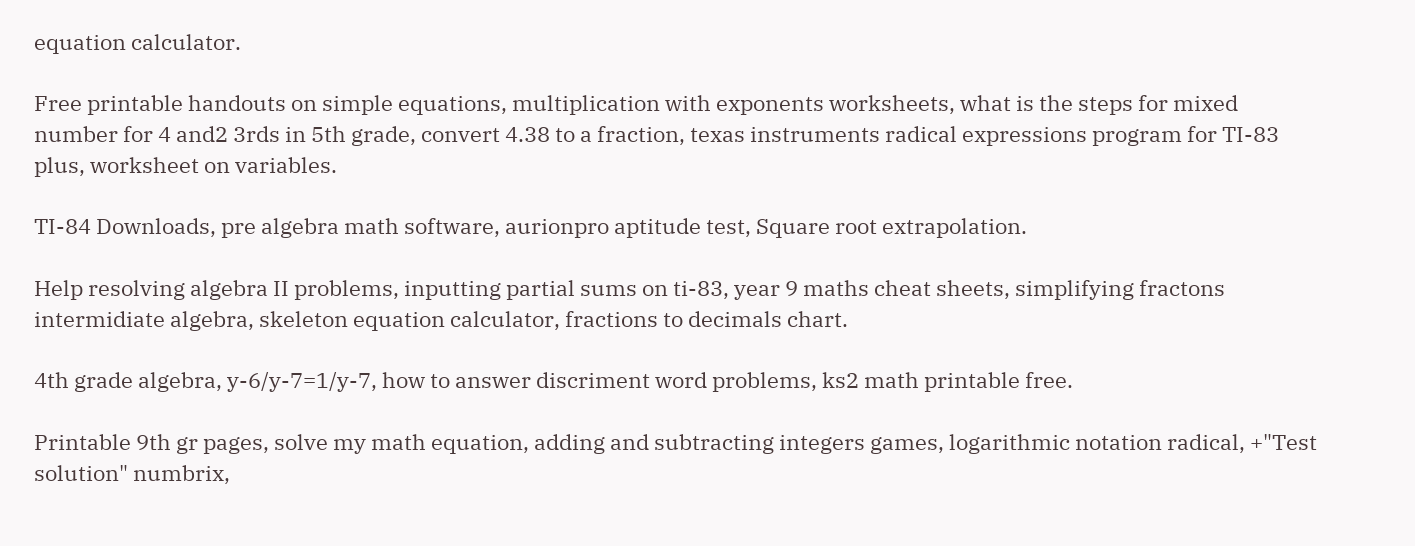equation calculator.

Free printable handouts on simple equations, multiplication with exponents worksheets, what is the steps for mixed number for 4 and2 3rds in 5th grade, convert 4.38 to a fraction, texas instruments radical expressions program for TI-83 plus, worksheet on variables.

TI-84 Downloads, pre algebra math software, aurionpro aptitude test, Square root extrapolation.

Help resolving algebra II problems, inputting partial sums on ti-83, year 9 maths cheat sheets, simplifying fractons intermidiate algebra, skeleton equation calculator, fractions to decimals chart.

4th grade algebra, y-6/y-7=1/y-7, how to answer discriment word problems, ks2 math printable free.

Printable 9th gr pages, solve my math equation, adding and subtracting integers games, logarithmic notation radical, +"Test solution" numbrix,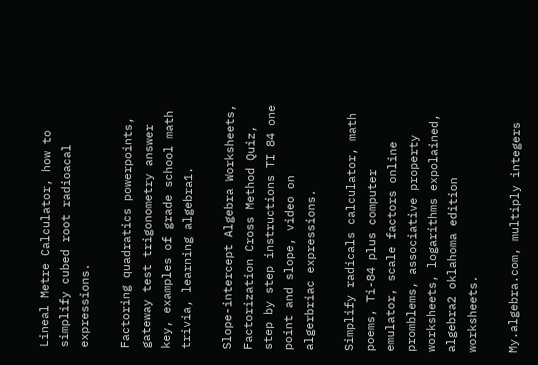Lineal Metre Calculator, how to simplify cubed root radioacal expressions.

Factoring quadratics powerpoints, gateway test trigonometry answer key, examples of grade school math trivia, learning algebra1.

Slope-intercept Algebra Worksheets, Factorization Cross Method Quiz, step by step instructions TI 84 one point and slope, video on algerbriac expressions.

Simplify radicals calculator, math poems, Ti-84 plus computer emulator, scale factors online promblems, associative property worksheets, logarithms expolained, algebra2 oklahoma edition worksheets.

My.algebra.com, multiply integers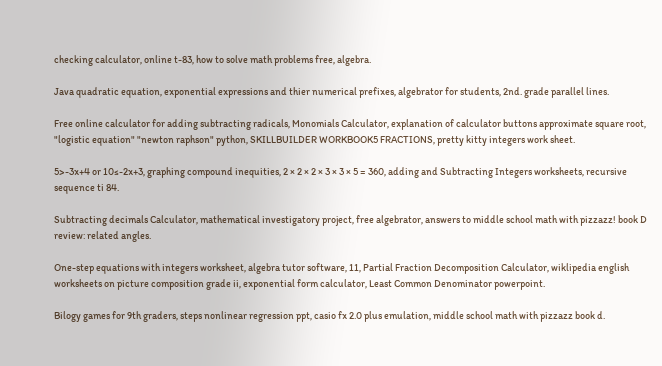checking calculator, online t-83, how to solve math problems free, algebra.

Java quadratic equation, exponential expressions and thier numerical prefixes, algebrator for students, 2nd. grade parallel lines.

Free online calculator for adding subtracting radicals, Monomials Calculator, explanation of calculator buttons approximate square root, "logistic equation" "newton raphson" python, SKILLBUILDER WORKBOOK5 FRACTIONS, pretty kitty integers work sheet.

5>-3x+4 or 10≤-2x+3, graphing compound inequities, 2 × 2 × 2 × 3 × 3 × 5 = 360, adding and Subtracting Integers worksheets, recursive sequence ti 84.

Subtracting decimals Calculator, mathematical investigatory project, free algebrator, answers to middle school math with pizzazz! book D review: related angles.

One-step equations with integers worksheet, algebra tutor software, 11, Partial Fraction Decomposition Calculator, wiklipedia english worksheets on picture composition grade ii, exponential form calculator, Least Common Denominator powerpoint.

Bilogy games for 9th graders, steps nonlinear regression ppt, casio fx 2.0 plus emulation, middle school math with pizzazz book d.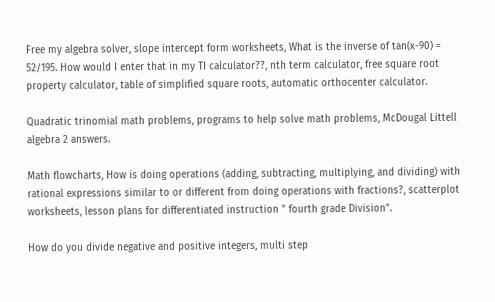Free my algebra solver, slope intercept form worksheets, What is the inverse of tan(x-90) = 52/195. How would I enter that in my TI calculator??, nth term calculator, free square root property calculator, table of simplified square roots, automatic orthocenter calculator.

Quadratic trinomial math problems, programs to help solve math problems, McDougal Littell algebra 2 answers.

Math flowcharts, How is doing operations (adding, subtracting, multiplying, and dividing) with rational expressions similar to or different from doing operations with fractions?, scatterplot worksheets, lesson plans for differentiated instruction " fourth grade Division".

How do you divide negative and positive integers, multi step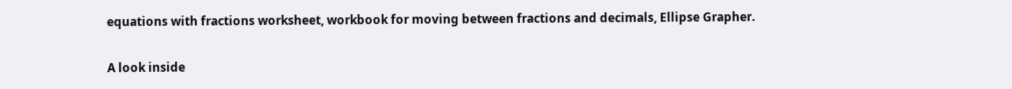equations with fractions worksheet, workbook for moving between fractions and decimals, Ellipse Grapher.

A look inside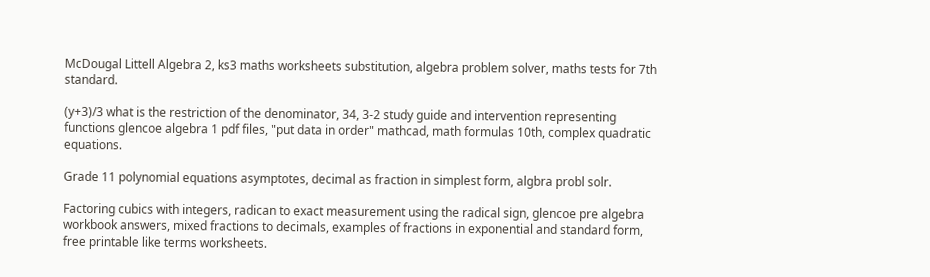McDougal Littell Algebra 2, ks3 maths worksheets substitution, algebra problem solver, maths tests for 7th standard.

(y+3)/3 what is the restriction of the denominator, 34, 3-2 study guide and intervention representing functions glencoe algebra 1 pdf files, "put data in order" mathcad, math formulas 10th, complex quadratic equations.

Grade 11 polynomial equations asymptotes, decimal as fraction in simplest form, algbra probl solr.

Factoring cubics with integers, radican to exact measurement using the radical sign, glencoe pre algebra workbook answers, mixed fractions to decimals, examples of fractions in exponential and standard form, free printable like terms worksheets.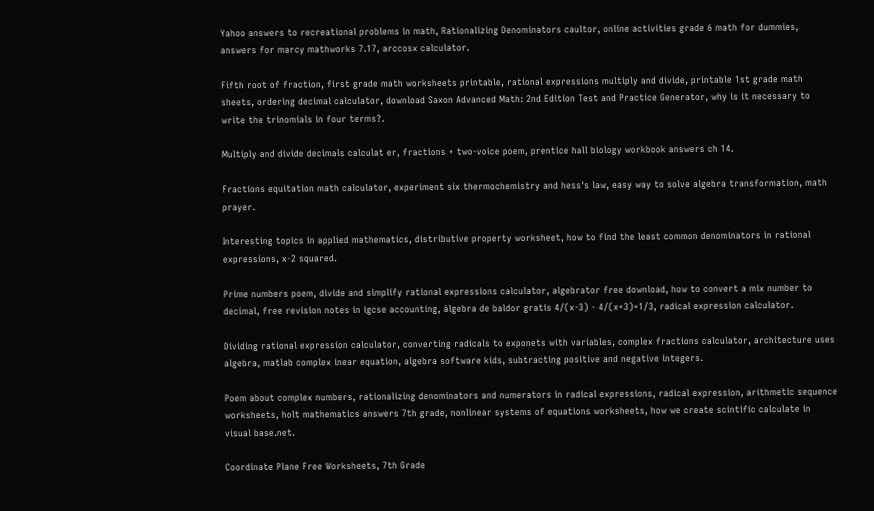Yahoo answers to recreational problems in math, Rationalizing Denominators caultor, online activities grade 6 math for dummies, answers for marcy mathworks 7.17, arccosx calculator.

Fifth root of fraction, first grade math worksheets printable, rational expressions multiply and divide, printable 1st grade math sheets, ordering decimal calculator, download Saxon Advanced Math: 2nd Edition Test and Practice Generator, why is it necessary to write the trinomials in four terms?.

Multiply and divide decimals calculat er, fractions + two-voice poem, prentice hall biology workbook answers ch 14.

Fractions equitation math calculator, experiment six thermochemistry and hess's law, easy way to solve algebra transformation, math prayer.

Interesting topics in applied mathematics, distributive property worksheet, how to find the least common denominators in rational expressions, x-2 squared.

Prime numbers poem, divide and simplify rational expressions calculator, algebrator free download, how to convert a mix number to decimal, free revision notes in igcse accounting, álgebra de baldor gratis 4/(x-3) - 4/(x+3)=1/3, radical expression calculator.

Dividing rational expression calculator, converting radicals to exponets with variables, complex fractions calculator, architecture uses algebra, matlab complex inear equation, algebra software kids, subtracting positive and negative integers.

Poem about complex numbers, rationalizing denominators and numerators in radical expressions, radical expression, arithmetic sequence worksheets, holt mathematics answers 7th grade, nonlinear systems of equations worksheets, how we create scintific calculate in visual base.net.

Coordinate Plane Free Worksheets, 7th Grade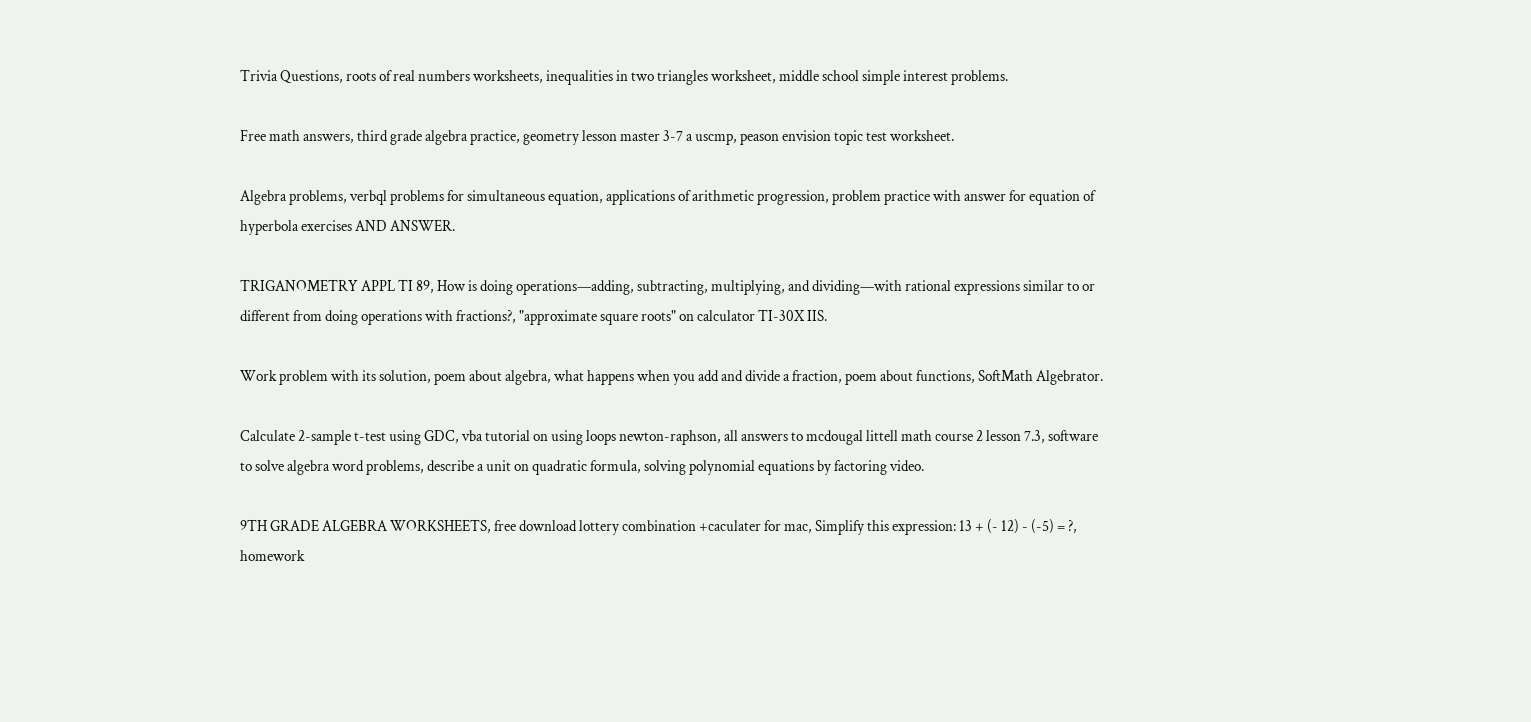Trivia Questions, roots of real numbers worksheets, inequalities in two triangles worksheet, middle school simple interest problems.

Free math answers, third grade algebra practice, geometry lesson master 3-7 a uscmp, peason envision topic test worksheet.

Algebra problems, verbql problems for simultaneous equation, applications of arithmetic progression, problem practice with answer for equation of hyperbola exercises AND ANSWER.

TRIGANOMETRY APPL TI 89, How is doing operations—adding, subtracting, multiplying, and dividing—with rational expressions similar to or different from doing operations with fractions?, "approximate square roots" on calculator TI-30X IIS.

Work problem with its solution, poem about algebra, what happens when you add and divide a fraction, poem about functions, SoftMath Algebrator.

Calculate 2-sample t-test using GDC, vba tutorial on using loops newton-raphson, all answers to mcdougal littell math course 2 lesson 7.3, software to solve algebra word problems, describe a unit on quadratic formula, solving polynomial equations by factoring video.

9TH GRADE ALGEBRA WORKSHEETS, free download lottery combination +caculater for mac, Simplify this expression: 13 + (- 12) - (-5) = ?, homework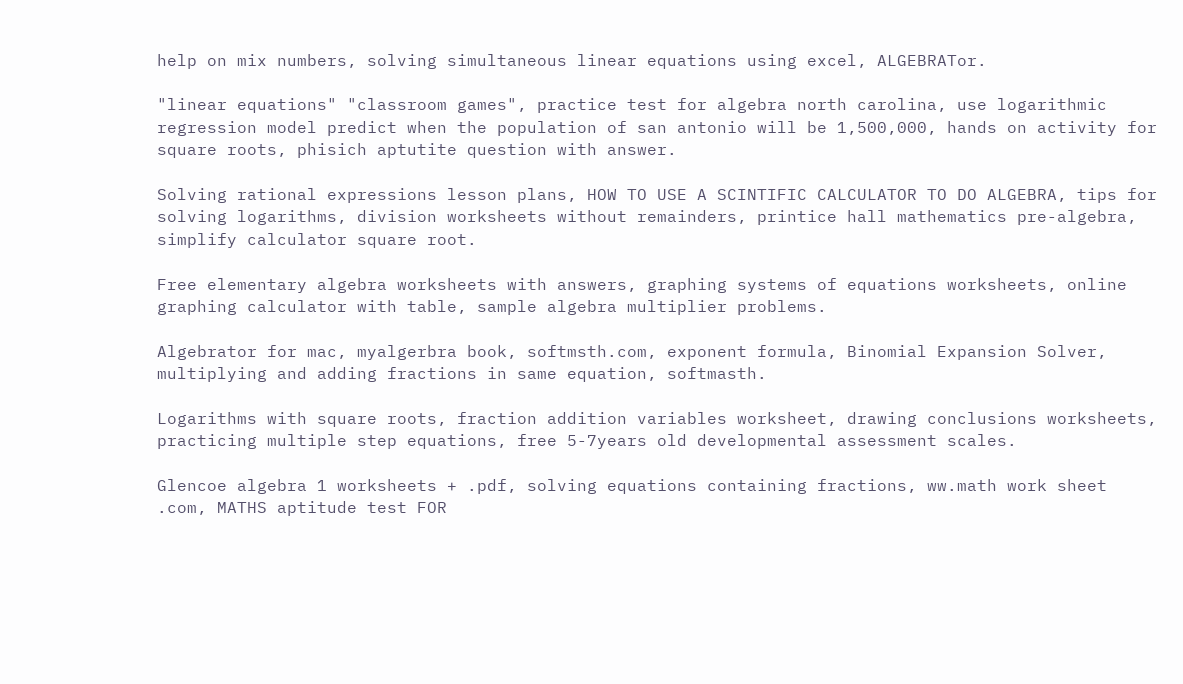help on mix numbers, solving simultaneous linear equations using excel, ALGEBRATor.

"linear equations" "classroom games", practice test for algebra north carolina, use logarithmic regression model predict when the population of san antonio will be 1,500,000, hands on activity for square roots, phisich aptutite question with answer.

Solving rational expressions lesson plans, HOW TO USE A SCINTIFIC CALCULATOR TO DO ALGEBRA, tips for solving logarithms, division worksheets without remainders, printice hall mathematics pre-algebra, simplify calculator square root.

Free elementary algebra worksheets with answers, graphing systems of equations worksheets, online graphing calculator with table, sample algebra multiplier problems.

Algebrator for mac, myalgerbra book, softmsth.com, exponent formula, Binomial Expansion Solver, multiplying and adding fractions in same equation, softmasth.

Logarithms with square roots, fraction addition variables worksheet, drawing conclusions worksheets, practicing multiple step equations, free 5-7years old developmental assessment scales.

Glencoe algebra 1 worksheets + .pdf, solving equations containing fractions, ww.math work sheet .com, MATHS aptitude test FOR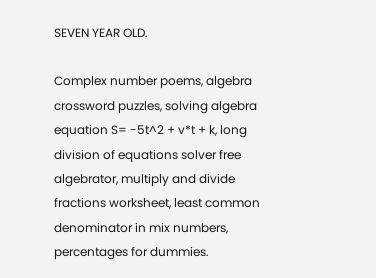SEVEN YEAR OLD.

Complex number poems, algebra crossword puzzles, solving algebra equation S= -5t^2 + v*t + k, long division of equations solver free algebrator, multiply and divide fractions worksheet, least common denominator in mix numbers, percentages for dummies.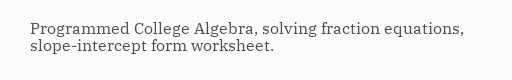Programmed College Algebra, solving fraction equations, slope-intercept form worksheet.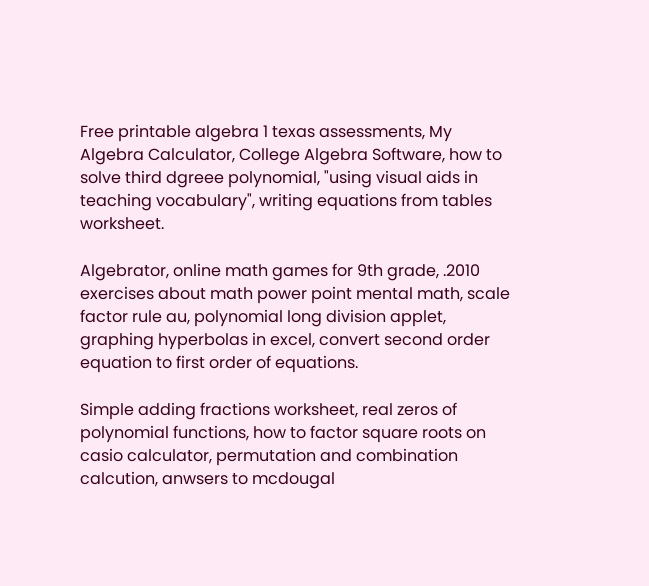Free printable algebra 1 texas assessments, My Algebra Calculator, College Algebra Software, how to solve third dgreee polynomial, "using visual aids in teaching vocabulary", writing equations from tables worksheet.

Algebrator, online math games for 9th grade, .2010 exercises about math power point mental math, scale factor rule au, polynomial long division applet, graphing hyperbolas in excel, convert second order equation to first order of equations.

Simple adding fractions worksheet, real zeros of polynomial functions, how to factor square roots on casio calculator, permutation and combination calcution, anwsers to mcdougal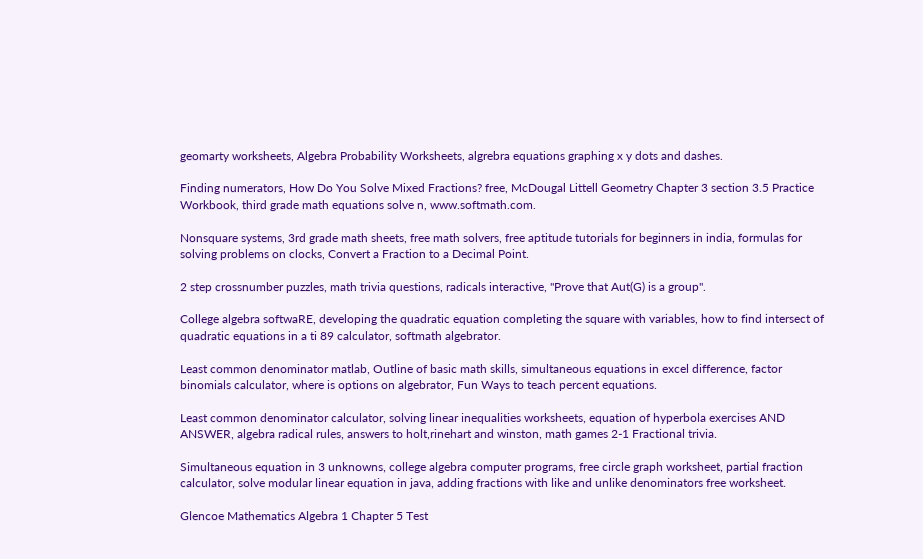geomarty worksheets, Algebra Probability Worksheets, algrebra equations graphing x y dots and dashes.

Finding numerators, How Do You Solve Mixed Fractions? free, McDougal Littell Geometry Chapter 3 section 3.5 Practice Workbook, third grade math equations solve n, www.softmath.com.

Nonsquare systems, 3rd grade math sheets, free math solvers, free aptitude tutorials for beginners in india, formulas for solving problems on clocks, Convert a Fraction to a Decimal Point.

2 step crossnumber puzzles, math trivia questions, radicals interactive, "Prove that Aut(G) is a group".

College algebra softwaRE, developing the quadratic equation completing the square with variables, how to find intersect of quadratic equations in a ti 89 calculator, softmath algebrator.

Least common denominator matlab, Outline of basic math skills, simultaneous equations in excel difference, factor binomials calculator, where is options on algebrator, Fun Ways to teach percent equations.

Least common denominator calculator, solving linear inequalities worksheets, equation of hyperbola exercises AND ANSWER, algebra radical rules, answers to holt,rinehart and winston, math games 2-1 Fractional trivia.

Simultaneous equation in 3 unknowns, college algebra computer programs, free circle graph worksheet, partial fraction calculator, solve modular linear equation in java, adding fractions with like and unlike denominators free worksheet.

Glencoe Mathematics Algebra 1 Chapter 5 Test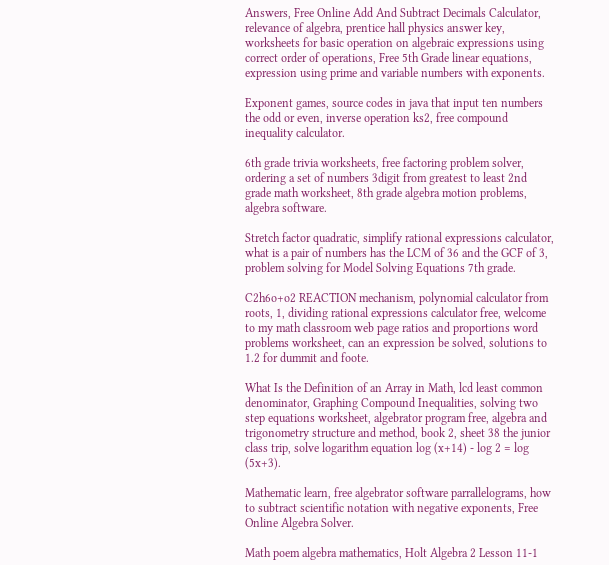Answers, Free Online Add And Subtract Decimals Calculator, relevance of algebra, prentice hall physics answer key, worksheets for basic operation on algebraic expressions using correct order of operations, Free 5th Grade linear equations, expression using prime and variable numbers with exponents.

Exponent games, source codes in java that input ten numbers the odd or even, inverse operation ks2, free compound inequality calculator.

6th grade trivia worksheets, free factoring problem solver, ordering a set of numbers 3digit from greatest to least 2nd grade math worksheet, 8th grade algebra motion problems, algebra software.

Stretch factor quadratic, simplify rational expressions calculator, what is a pair of numbers has the LCM of 36 and the GCF of 3, problem solving for Model Solving Equations 7th grade.

C2h6o+o2 REACTION mechanism, polynomial calculator from roots, 1, dividing rational expressions calculator free, welcome to my math classroom web page ratios and proportions word problems worksheet, can an expression be solved, solutions to 1.2 for dummit and foote.

What Is the Definition of an Array in Math, lcd least common denominator, Graphing Compound Inequalities, solving two step equations worksheet, algebrator program free, algebra and trigonometry structure and method, book 2, sheet 38 the junior class trip, solve logarithm equation log (x+14) - log 2 = log (5x+3).

Mathematic learn, free algebrator software parrallelograms, how to subtract scientific notation with negative exponents, Free Online Algebra Solver.

Math poem algebra mathematics, Holt Algebra 2 Lesson 11-1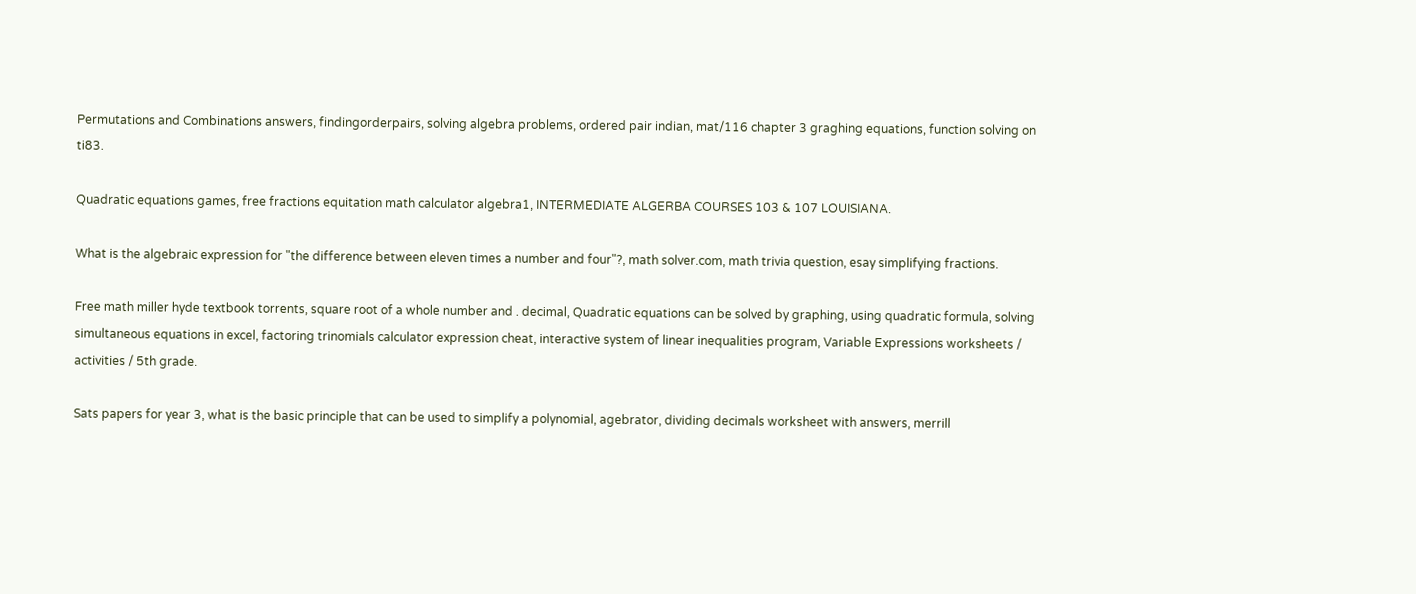Permutations and Combinations answers, findingorderpairs, solving algebra problems, ordered pair indian, mat/116 chapter 3 graghing equations, function solving on ti83.

Quadratic equations games, free fractions equitation math calculator algebra1, INTERMEDIATE ALGERBA COURSES 103 & 107 LOUISIANA.

What is the algebraic expression for "the difference between eleven times a number and four"?, math solver.com, math trivia question, esay simplifying fractions.

Free math miller hyde textbook torrents, square root of a whole number and . decimal, Quadratic equations can be solved by graphing, using quadratic formula, solving simultaneous equations in excel, factoring trinomials calculator expression cheat, interactive system of linear inequalities program, Variable Expressions worksheets / activities / 5th grade.

Sats papers for year 3, what is the basic principle that can be used to simplify a polynomial, agebrator, dividing decimals worksheet with answers, merrill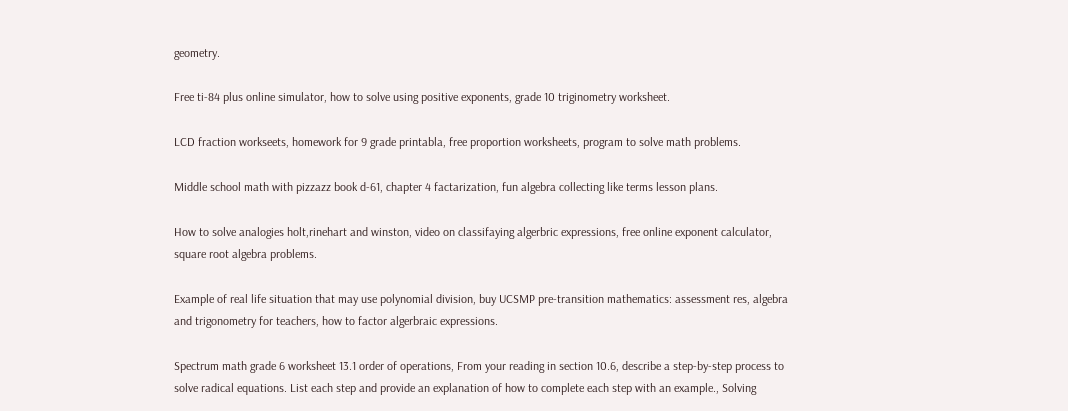geometry.

Free ti-84 plus online simulator, how to solve using positive exponents, grade 10 triginometry worksheet.

LCD fraction workseets, homework for 9 grade printabla, free proportion worksheets, program to solve math problems.

Middle school math with pizzazz book d-61, chapter 4 factarization, fun algebra collecting like terms lesson plans.

How to solve analogies holt,rinehart and winston, video on classifaying algerbric expressions, free online exponent calculator, square root algebra problems.

Example of real life situation that may use polynomial division, buy UCSMP pre-transition mathematics: assessment res, algebra and trigonometry for teachers, how to factor algerbraic expressions.

Spectrum math grade 6 worksheet 13.1 order of operations, From your reading in section 10.6, describe a step-by-step process to solve radical equations. List each step and provide an explanation of how to complete each step with an example., Solving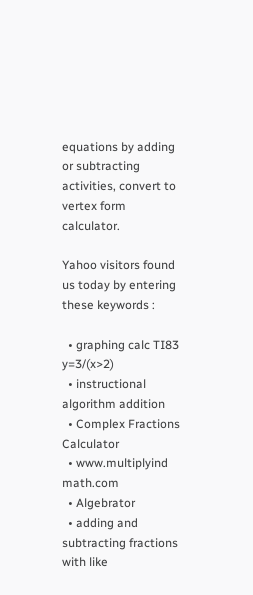equations by adding or subtracting activities, convert to vertex form calculator.

Yahoo visitors found us today by entering these keywords :

  • graphing calc TI83 y=3/(x>2)
  • instructional algorithm addition
  • Complex Fractions Calculator
  • www.multiplyind math.com
  • Algebrator
  • adding and subtracting fractions with like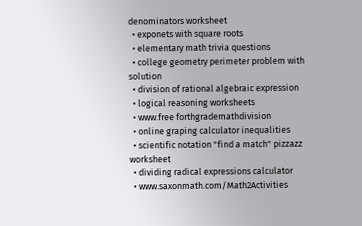denominators worksheet
  • exponets with square roots
  • elementary math trivia questions
  • college geometry perimeter problem with solution
  • division of rational algebraic expression
  • logical reasoning worksheets
  • www.free forthgrademathdivision
  • online graping calculator inequalities
  • scientific notation "find a match" pizzazz worksheet
  • dividing radical expressions calculator
  • www.saxonmath.com/Math2Activities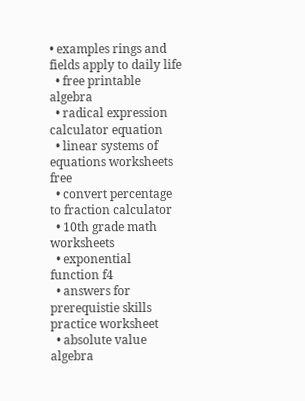• examples rings and fields apply to daily life
  • free printable algebra
  • radical expression calculator equation
  • linear systems of equations worksheets free
  • convert percentage to fraction calculator
  • 10th grade math worksheets
  • exponential function f4
  • answers for prerequistie skills practice worksheet
  • absolute value algebra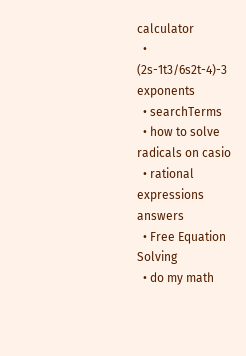calculator
  • (2s-1t3/6s2t-4)-3 exponents
  • searchTerms
  • how to solve radicals on casio
  • rational expressions answers
  • Free Equation Solving
  • do my math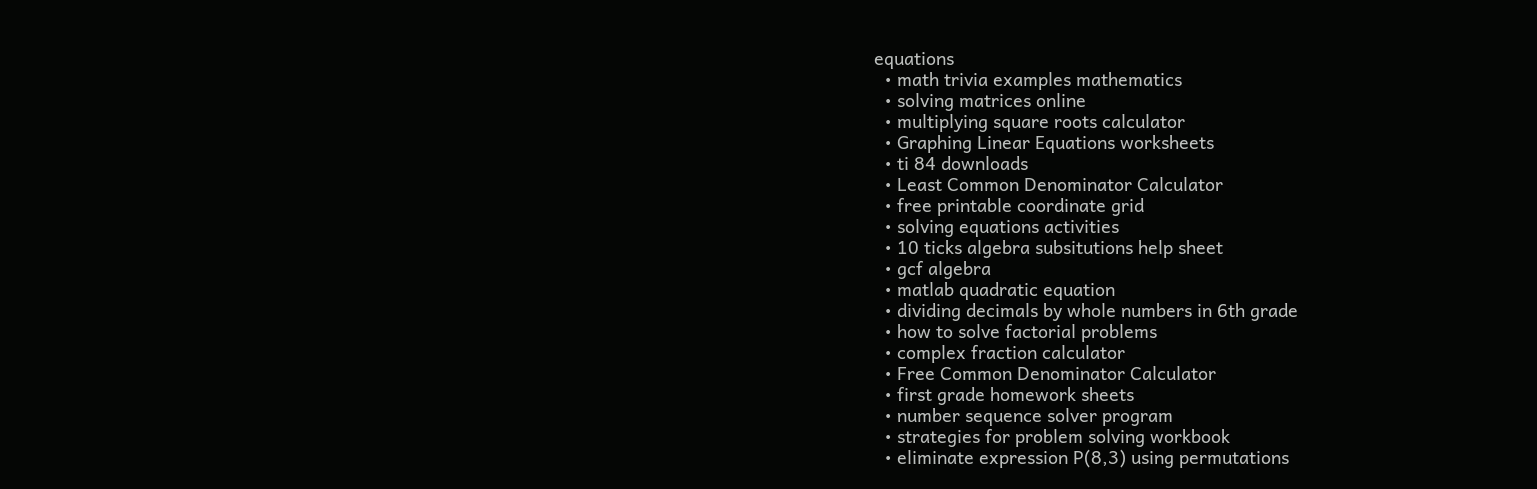equations
  • math trivia examples mathematics
  • solving matrices online
  • multiplying square roots calculator
  • Graphing Linear Equations worksheets
  • ti 84 downloads
  • Least Common Denominator Calculator
  • free printable coordinate grid
  • solving equations activities
  • 10 ticks algebra subsitutions help sheet
  • gcf algebra
  • matlab quadratic equation
  • dividing decimals by whole numbers in 6th grade
  • how to solve factorial problems
  • complex fraction calculator
  • Free Common Denominator Calculator
  • first grade homework sheets
  • number sequence solver program
  • strategies for problem solving workbook
  • eliminate expression P(8,3) using permutations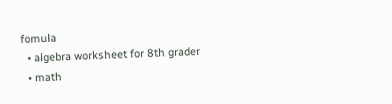fomula
  • algebra worksheet for 8th grader
  • math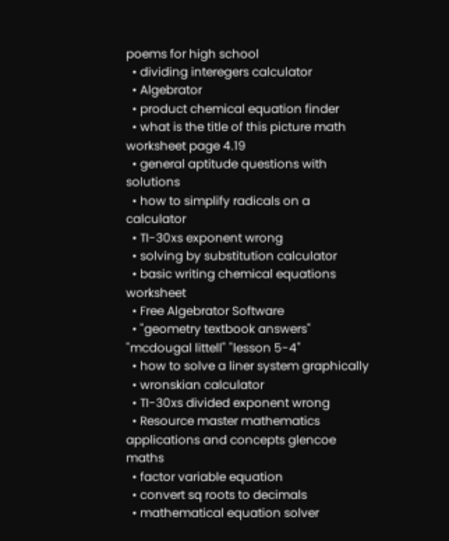poems for high school
  • dividing interegers calculator
  • Algebrator
  • product chemical equation finder
  • what is the title of this picture math worksheet page 4.19
  • general aptitude questions with solutions
  • how to simplify radicals on a calculator
  • TI-30xs exponent wrong
  • solving by substitution calculator
  • basic writing chemical equations worksheet
  • Free Algebrator Software
  • "geometry textbook answers" "mcdougal littell" "lesson 5-4"
  • how to solve a liner system graphically
  • wronskian calculator
  • TI-30xs divided exponent wrong
  • Resource master mathematics applications and concepts glencoe maths
  • factor variable equation
  • convert sq roots to decimals
  • mathematical equation solver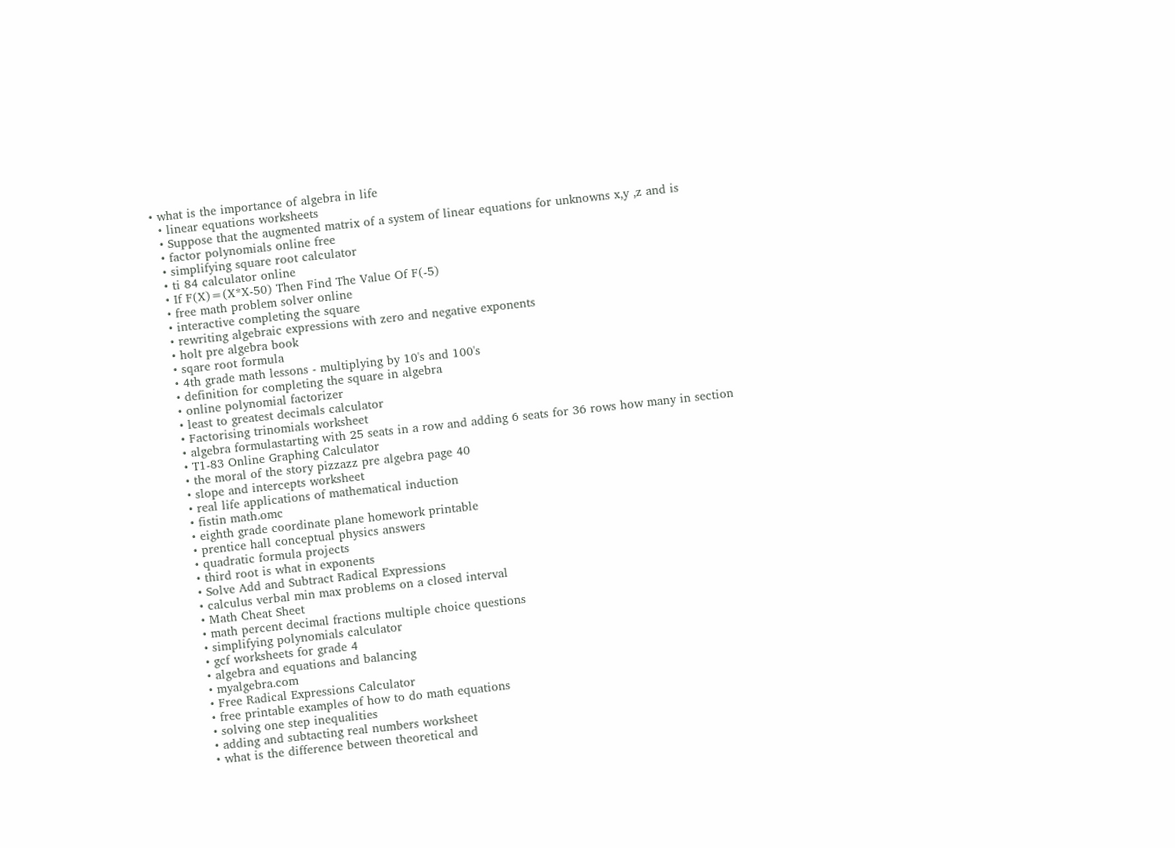• what is the importance of algebra in life
  • linear equations worksheets
  • Suppose that the augmented matrix of a system of linear equations for unknowns x,y ,z and is
  • factor polynomials online free
  • simplifying square root calculator
  • ti 84 calculator online
  • If F(X)=(X*X-50) Then Find The Value Of F(-5)
  • free math problem solver online
  • interactive completing the square
  • rewriting algebraic expressions with zero and negative exponents
  • holt pre algebra book
  • sqare root formula
  • 4th grade math lessons - multiplying by 10's and 100's
  • definition for completing the square in algebra
  • online polynomial factorizer
  • least to greatest decimals calculator
  • Factorising trinomials worksheet
  • algebra formulastarting with 25 seats in a row and adding 6 seats for 36 rows how many in section
  • T1-83 Online Graphing Calculator
  • the moral of the story pizzazz pre algebra page 40
  • slope and intercepts worksheet
  • real life applications of mathematical induction
  • fistin math.omc
  • eighth grade coordinate plane homework printable
  • prentice hall conceptual physics answers
  • quadratic formula projects
  • third root is what in exponents
  • Solve Add and Subtract Radical Expressions
  • calculus verbal min max problems on a closed interval
  • Math Cheat Sheet
  • math percent decimal fractions multiple choice questions
  • simplifying polynomials calculator
  • gcf worksheets for grade 4
  • algebra and equations and balancing
  • myalgebra.com
  • Free Radical Expressions Calculator
  • free printable examples of how to do math equations
  • solving one step inequalities
  • adding and subtacting real numbers worksheet
  • what is the difference between theoretical and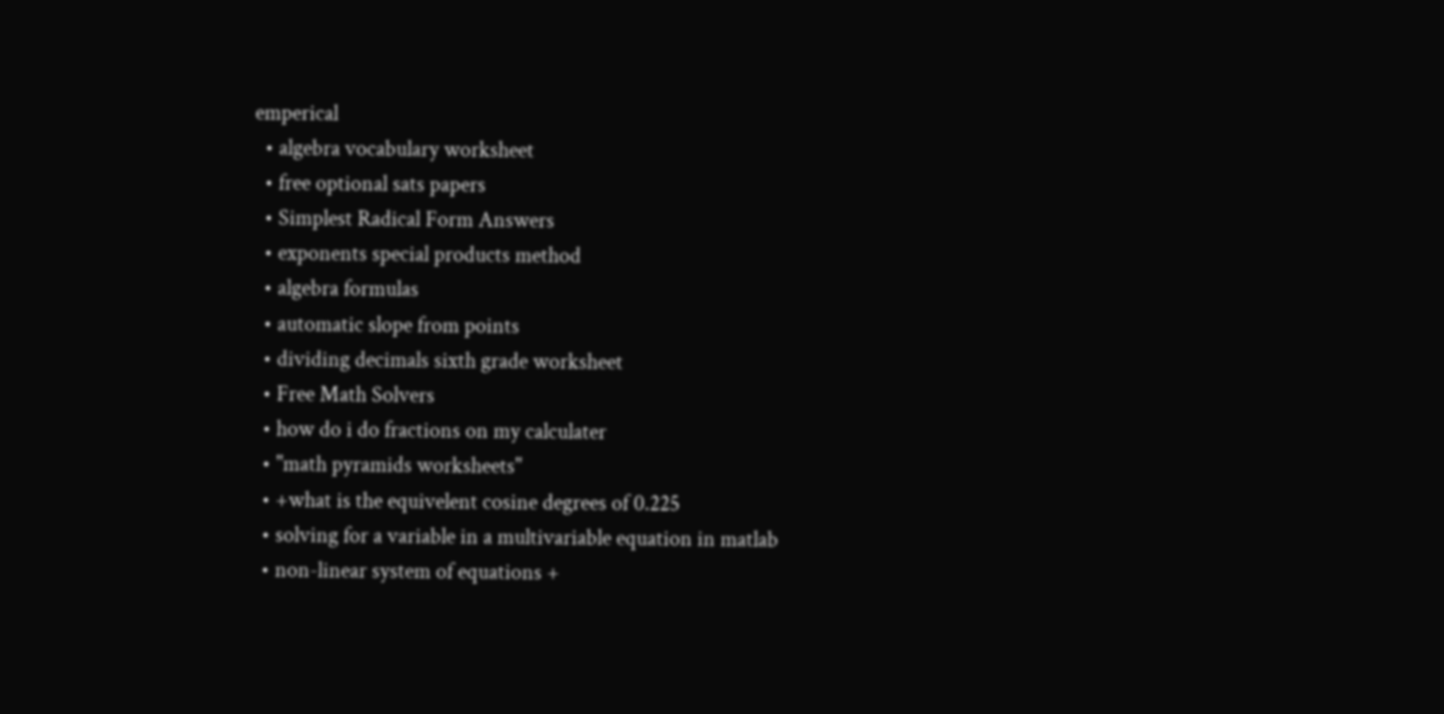emperical
  • algebra vocabulary worksheet
  • free optional sats papers
  • Simplest Radical Form Answers
  • exponents special products method
  • algebra formulas
  • automatic slope from points
  • dividing decimals sixth grade worksheet
  • Free Math Solvers
  • how do i do fractions on my calculater
  • "math pyramids worksheets"
  • +what is the equivelent cosine degrees of 0.225
  • solving for a variable in a multivariable equation in matlab
  • non-linear system of equations +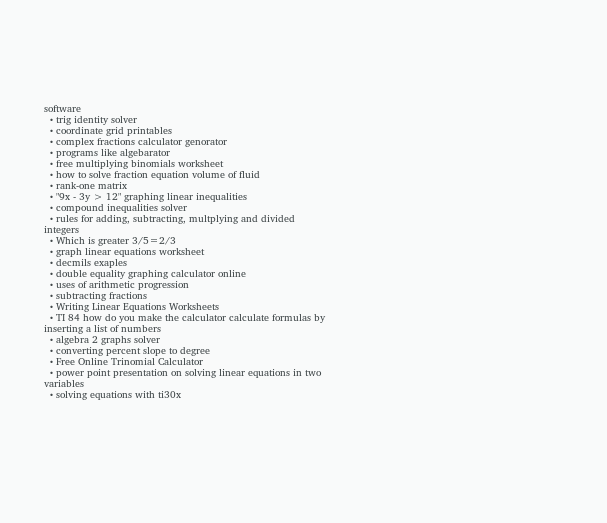software
  • trig identity solver
  • coordinate grid printables
  • complex fractions calculator genorator
  • programs like algebarator
  • free multiplying binomials worksheet
  • how to solve fraction equation volume of fluid
  • rank-one matrix
  • "9x - 3y > 12" graphing linear inequalities
  • compound inequalities solver
  • rules for adding, subtracting, multplying and divided integers
  • Which is greater 3/5=2/3
  • graph linear equations worksheet
  • decmils exaples
  • double equality graphing calculator online
  • uses of arithmetic progression
  • subtracting fractions
  • Writing Linear Equations Worksheets
  • TI 84 how do you make the calculator calculate formulas by inserting a list of numbers
  • algebra 2 graphs solver
  • converting percent slope to degree
  • Free Online Trinomial Calculator
  • power point presentation on solving linear equations in two variables
  • solving equations with ti30x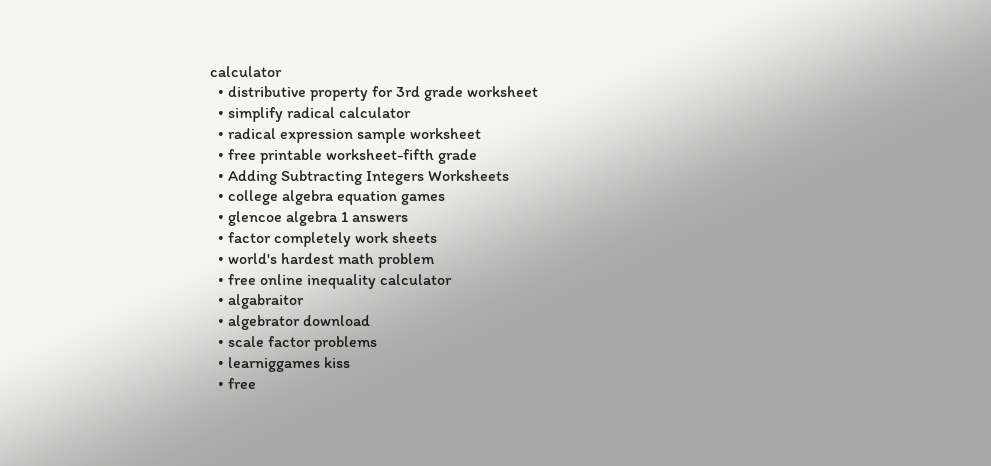calculator
  • distributive property for 3rd grade worksheet
  • simplify radical calculator
  • radical expression sample worksheet
  • free printable worksheet-fifth grade
  • Adding Subtracting Integers Worksheets
  • college algebra equation games
  • glencoe algebra 1 answers
  • factor completely work sheets
  • world's hardest math problem
  • free online inequality calculator
  • algabraitor
  • algebrator download
  • scale factor problems
  • learniggames kiss
  • free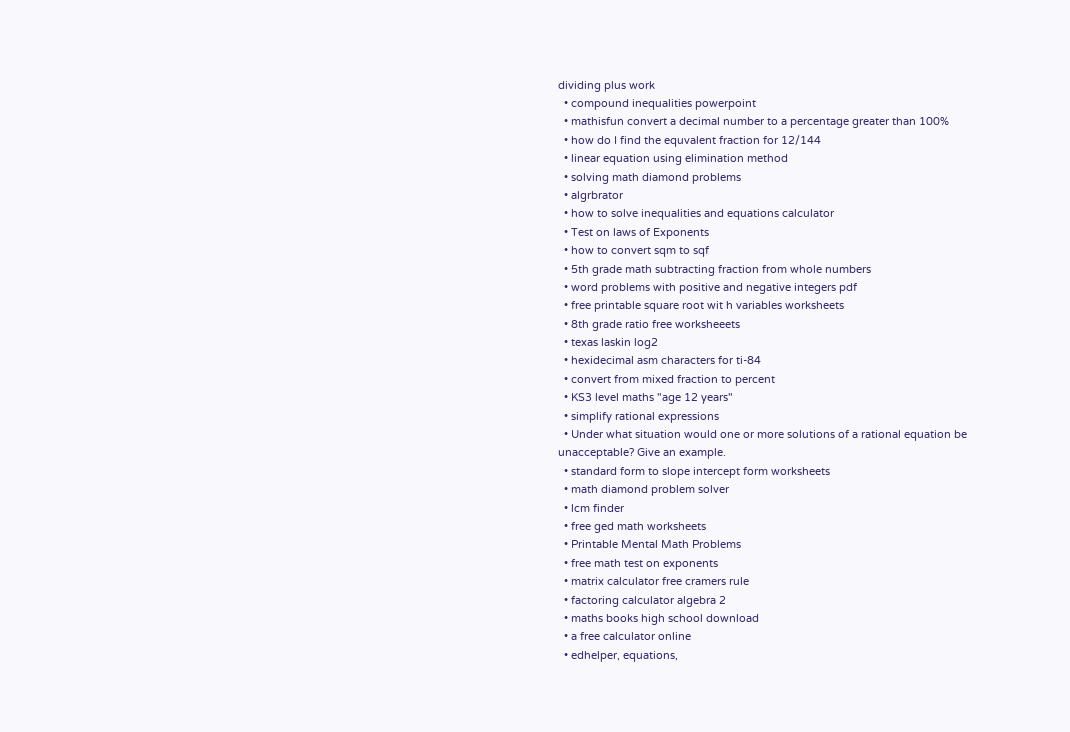dividing plus work
  • compound inequalities powerpoint
  • mathisfun convert a decimal number to a percentage greater than 100%
  • how do I find the equvalent fraction for 12/144
  • linear equation using elimination method
  • solving math diamond problems
  • algrbrator
  • how to solve inequalities and equations calculator
  • Test on laws of Exponents
  • how to convert sqm to sqf
  • 5th grade math subtracting fraction from whole numbers
  • word problems with positive and negative integers pdf
  • free printable square root wit h variables worksheets
  • 8th grade ratio free worksheeets
  • texas laskin log2
  • hexidecimal asm characters for ti-84
  • convert from mixed fraction to percent
  • KS3 level maths "age 12 years"
  • simplify rational expressions
  • Under what situation would one or more solutions of a rational equation be unacceptable? Give an example.
  • standard form to slope intercept form worksheets
  • math diamond problem solver
  • lcm finder
  • free ged math worksheets
  • Printable Mental Math Problems
  • free math test on exponents
  • matrix calculator free cramers rule
  • factoring calculator algebra 2
  • maths books high school download
  • a free calculator online
  • edhelper, equations,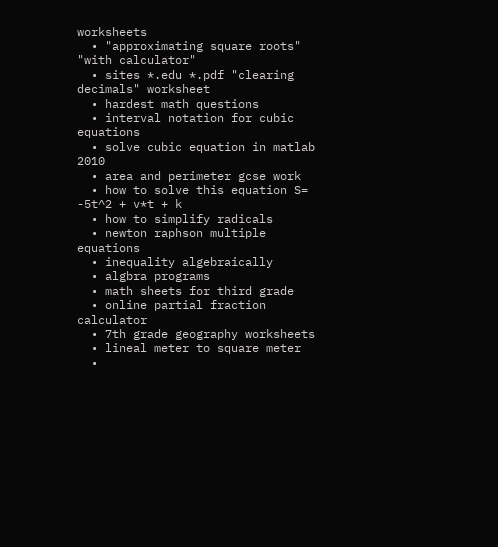worksheets
  • "approximating square roots" "with calculator"
  • sites *.edu *.pdf "clearing decimals" worksheet
  • hardest math questions
  • interval notation for cubic equations
  • solve cubic equation in matlab 2010
  • area and perimeter gcse work
  • how to solve this equation S= -5t^2 + v*t + k
  • how to simplify radicals
  • newton raphson multiple equations
  • inequality algebraically
  • algbra programs
  • math sheets for third grade
  • online partial fraction calculator
  • 7th grade geography worksheets
  • lineal meter to square meter
  •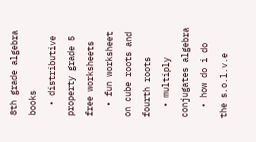8th grade algebra books
  • distributive property grade 5 free worksheets
  • fun worksheet on cube roots and fourth roots
  • multiply conjugates algebra
  • how do i do the s.o.l.v.e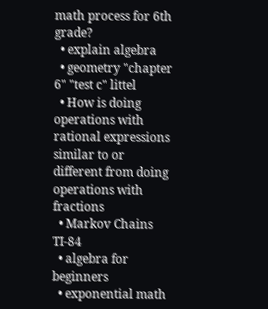math process for 6th grade?
  • explain algebra
  • geometry "chapter 6" "test c" littel
  • How is doing operations with rational expressions similar to or different from doing operations with fractions
  • Markov Chains TI-84
  • algebra for beginners
  • exponential math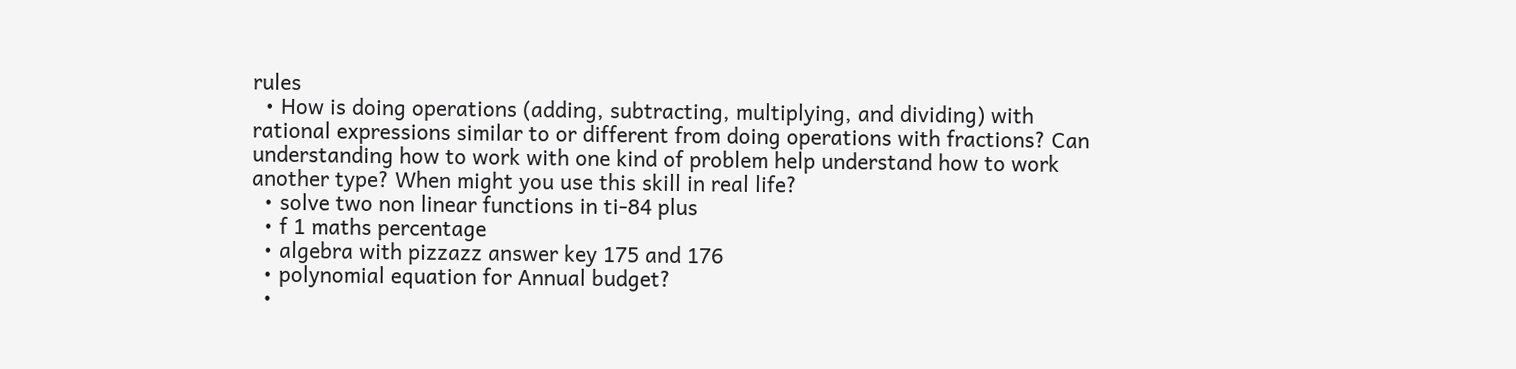rules
  • How is doing operations (adding, subtracting, multiplying, and dividing) with rational expressions similar to or different from doing operations with fractions? Can understanding how to work with one kind of problem help understand how to work another type? When might you use this skill in real life?
  • solve two non linear functions in ti-84 plus
  • f 1 maths percentage
  • algebra with pizzazz answer key 175 and 176
  • polynomial equation for Annual budget?
  •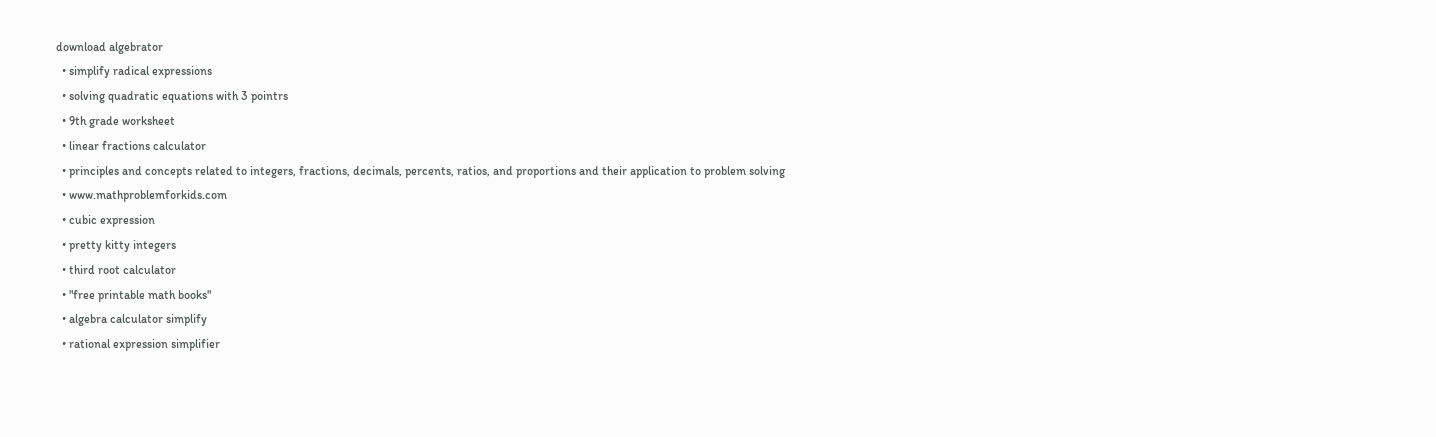download algebrator
  • simplify radical expressions
  • solving quadratic equations with 3 pointrs
  • 9th grade worksheet
  • linear fractions calculator
  • principles and concepts related to integers, fractions, decimals, percents, ratios, and proportions and their application to problem solving
  • www.mathproblemforkids.com
  • cubic expression
  • pretty kitty integers
  • third root calculator
  • "free printable math books"
  • algebra calculator simplify
  • rational expression simplifier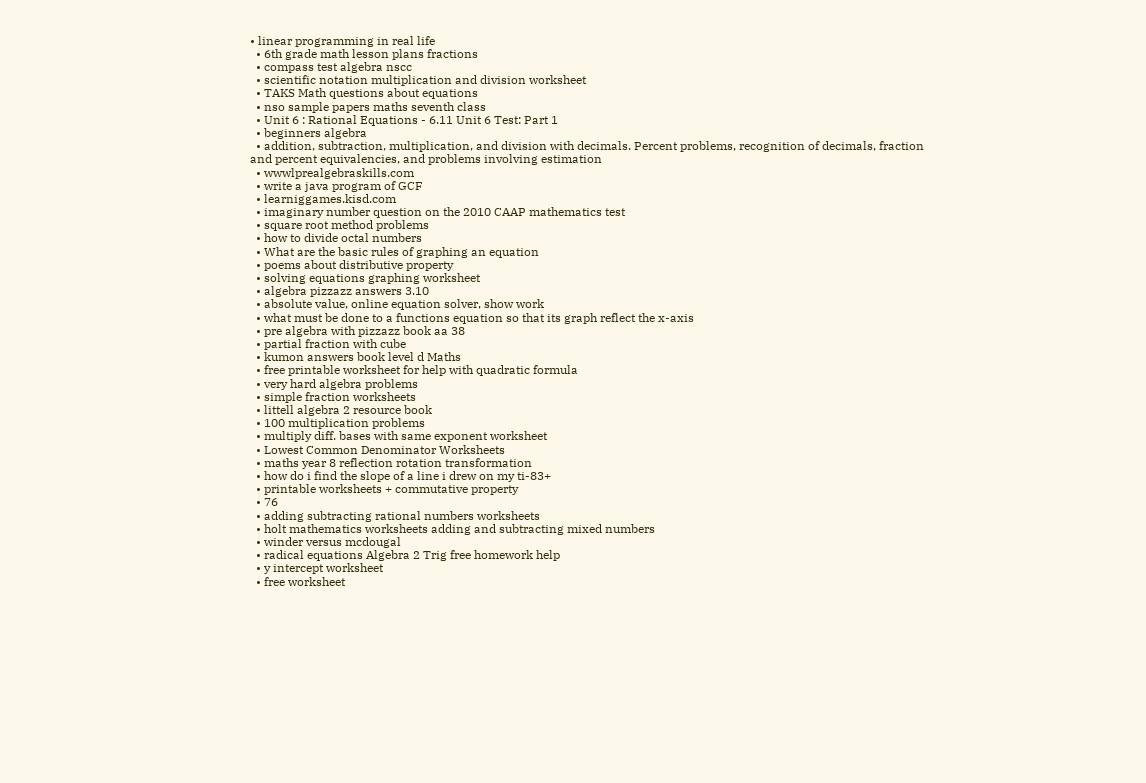• linear programming in real life
  • 6th grade math lesson plans fractions
  • compass test algebra nscc
  • scientific notation multiplication and division worksheet
  • TAKS Math questions about equations
  • nso sample papers maths seventh class
  • Unit 6 : Rational Equations - 6.11 Unit 6 Test: Part 1
  • beginners algebra
  • addition, subtraction, multiplication, and division with decimals. Percent problems, recognition of decimals, fraction and percent equivalencies, and problems involving estimation
  • wwwlprealgebraskills.com
  • write a java program of GCF
  • learniggames.kisd.com
  • imaginary number question on the 2010 CAAP mathematics test
  • square root method problems
  • how to divide octal numbers
  • What are the basic rules of graphing an equation
  • poems about distributive property
  • solving equations graphing worksheet
  • algebra pizzazz answers 3.10
  • absolute value, online equation solver, show work
  • what must be done to a functions equation so that its graph reflect the x-axis
  • pre algebra with pizzazz book aa 38
  • partial fraction with cube
  • kumon answers book level d Maths
  • free printable worksheet for help with quadratic formula
  • very hard algebra problems
  • simple fraction worksheets
  • littell algebra 2 resource book
  • 100 multiplication problems
  • multiply diff. bases with same exponent worksheet
  • Lowest Common Denominator Worksheets
  • maths year 8 reflection rotation transformation
  • how do i find the slope of a line i drew on my ti-83+
  • printable worksheets + commutative property
  • 76
  • adding subtracting rational numbers worksheets
  • holt mathematics worksheets adding and subtracting mixed numbers
  • winder versus mcdougal
  • radical equations Algebra 2 Trig free homework help
  • y intercept worksheet
  • free worksheet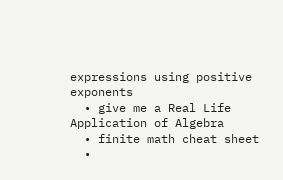expressions using positive exponents
  • give me a Real Life Application of Algebra
  • finite math cheat sheet
  •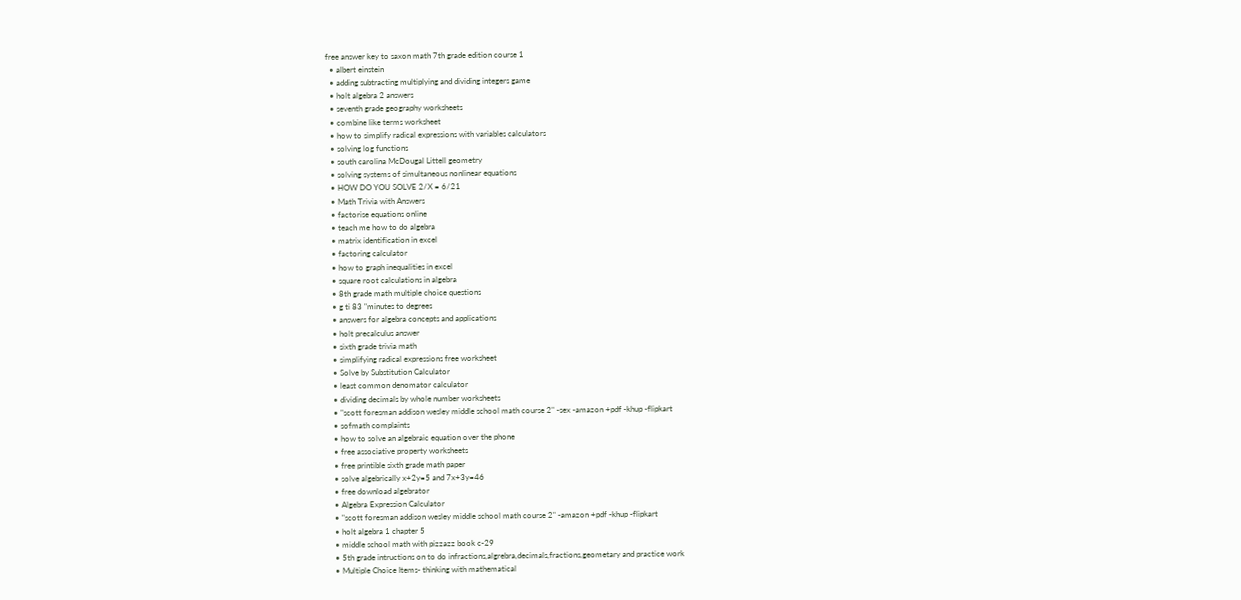free answer key to saxon math 7th grade edition course 1
  • albert einstein
  • adding subtracting multiplying and dividing integers game
  • holt algebra 2 answers
  • seventh grade geography worksheets
  • combine like terms worksheet
  • how to simplify radical expressions with variables calculators
  • solving log functions
  • south carolina McDougal Littell geometry
  • solving systems of simultaneous nonlinear equations
  • HOW DO YOU SOLVE 2/X = 6/21
  • Math Trivia with Answers
  • factorise equations online
  • teach me how to do algebra
  • matrix identification in excel
  • factoring calculator
  • how to graph inequalities in excel
  • square root calculations in algebra
  • 8th grade math multiple choice questions
  • g ti 83 "minutes to degrees
  • answers for algebra concepts and applications
  • holt precalculus answer
  • sixth grade trivia math
  • simplifying radical expressions free worksheet
  • Solve by Substitution Calculator
  • least common denomator calculator
  • dividing decimals by whole number worksheets
  • "scott foresman addison wesley middle school math course 2" -sex -amazon +pdf -khup -flipkart
  • sofmath complaints
  • how to solve an algebraic equation over the phone
  • free associative property worksheets
  • free printible sixth grade math paper
  • solve algebrically x+2y=5 and 7x+3y=46
  • free download algebrator
  • Algebra Expression Calculator
  • "scott foresman addison wesley middle school math course 2" -amazon +pdf -khup -flipkart
  • holt algebra 1 chapter 5
  • middle school math with pizzazz book c-29
  • 5th grade intructions on to do infractions,algrebra,decimals,fractions,geometary and practice work
  • Multiple Choice Items- thinking with mathematical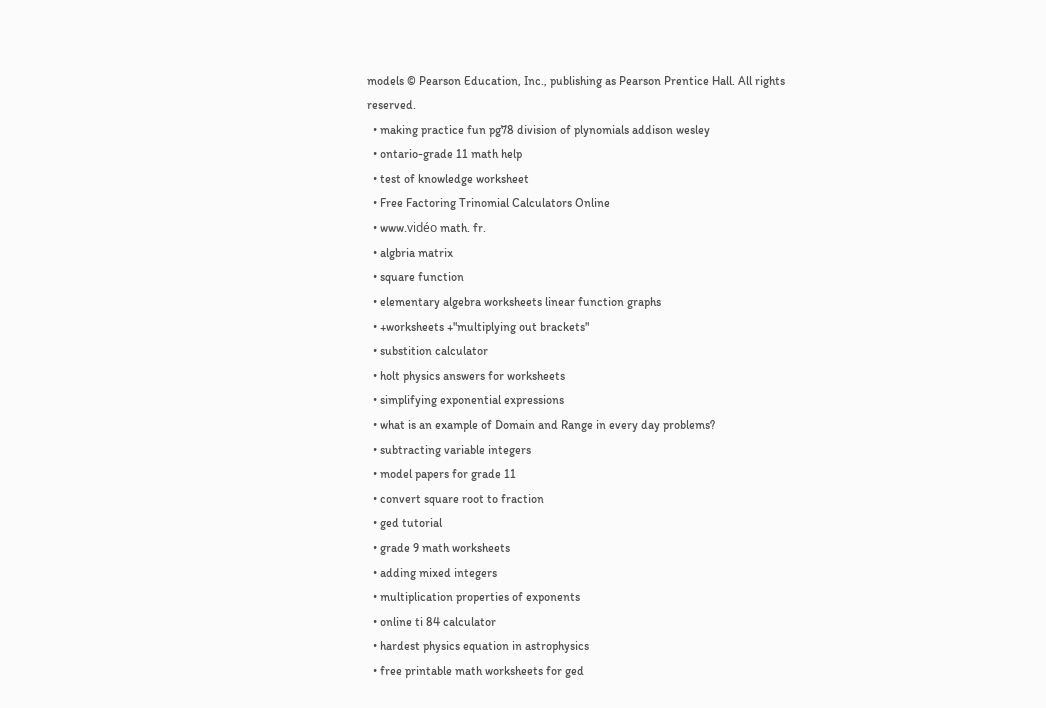models © Pearson Education, Inc., publishing as Pearson Prentice Hall. All rights reserved.
  • making practice fun pg78 division of plynomials addison wesley
  • ontario-grade 11 math help
  • test of knowledge worksheet
  • Free Factoring Trinomial Calculators Online
  • www.vidéo math. fr.
  • algbria matrix
  • square function
  • elementary algebra worksheets linear function graphs
  • +worksheets +"multiplying out brackets"
  • substition calculator
  • holt physics answers for worksheets
  • simplifying exponential expressions
  • what is an example of Domain and Range in every day problems?
  • subtracting variable integers
  • model papers for grade 11
  • convert square root to fraction
  • ged tutorial
  • grade 9 math worksheets
  • adding mixed integers
  • multiplication properties of exponents
  • online ti 84 calculator
  • hardest physics equation in astrophysics
  • free printable math worksheets for ged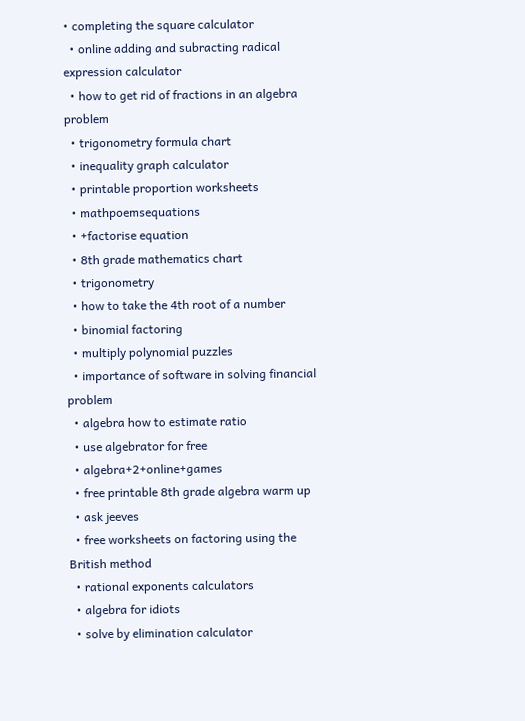• completing the square calculator
  • online adding and subracting radical expression calculator
  • how to get rid of fractions in an algebra problem
  • trigonometry formula chart
  • inequality graph calculator
  • printable proportion worksheets
  • mathpoemsequations
  • +factorise equation
  • 8th grade mathematics chart
  • trigonometry
  • how to take the 4th root of a number
  • binomial factoring
  • multiply polynomial puzzles
  • importance of software in solving financial problem
  • algebra how to estimate ratio
  • use algebrator for free
  • algebra+2+online+games
  • free printable 8th grade algebra warm up
  • ask jeeves
  • free worksheets on factoring using the British method
  • rational exponents calculators
  • algebra for idiots
  • solve by elimination calculator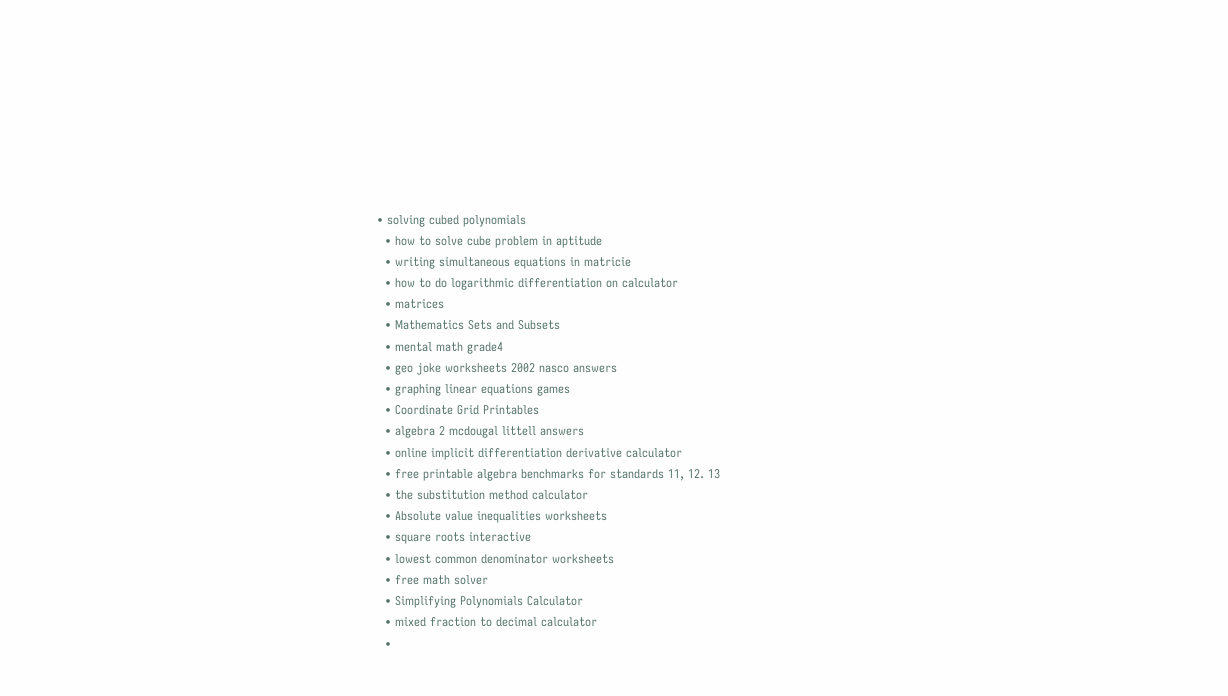• solving cubed polynomials
  • how to solve cube problem in aptitude
  • writing simultaneous equations in matricie
  • how to do logarithmic differentiation on calculator
  • matrices
  • Mathematics Sets and Subsets
  • mental math grade4
  • geo joke worksheets 2002 nasco answers
  • graphing linear equations games
  • Coordinate Grid Printables
  • algebra 2 mcdougal littell answers
  • online implicit differentiation derivative calculator
  • free printable algebra benchmarks for standards 11, 12. 13
  • the substitution method calculator
  • Absolute value inequalities worksheets
  • square roots interactive
  • lowest common denominator worksheets
  • free math solver
  • Simplifying Polynomials Calculator
  • mixed fraction to decimal calculator
  •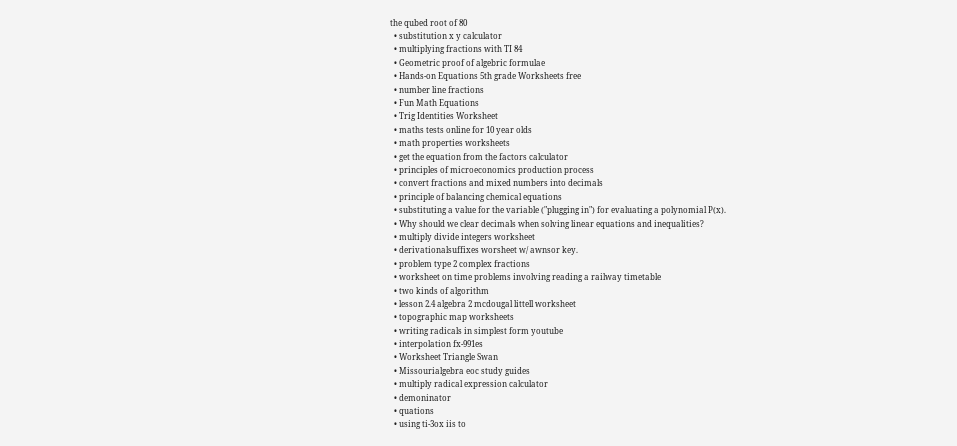the qubed root of 80
  • substitution x y calculator
  • multiplying fractions with TI 84
  • Geometric proof of algebric formulae
  • Hands-on Equations 5th grade Worksheets free
  • number line fractions
  • Fun Math Equations
  • Trig Identities Worksheet
  • maths tests online for 10 year olds
  • math properties worksheets
  • get the equation from the factors calculator
  • principles of microeconomics production process
  • convert fractions and mixed numbers into decimals
  • principle of balancing chemical equations
  • substituting a value for the variable ("plugging in") for evaluating a polynomial P(x).
  • Why should we clear decimals when solving linear equations and inequalities?
  • multiply divide integers worksheet
  • derivationalsuffixes worsheet w/ awnsor key.
  • problem type 2 complex fractions
  • worksheet on time problems involving reading a railway timetable
  • two kinds of algorithm
  • lesson 2.4 algebra 2 mcdougal littell worksheet
  • topographic map worksheets
  • writing radicals in simplest form youtube
  • interpolation fx-991es
  • Worksheet Triangle Swan
  • Missourialgebra eoc study guides
  • multiply radical expression calculator
  • demoninator
  • quations
  • using ti-3ox iis to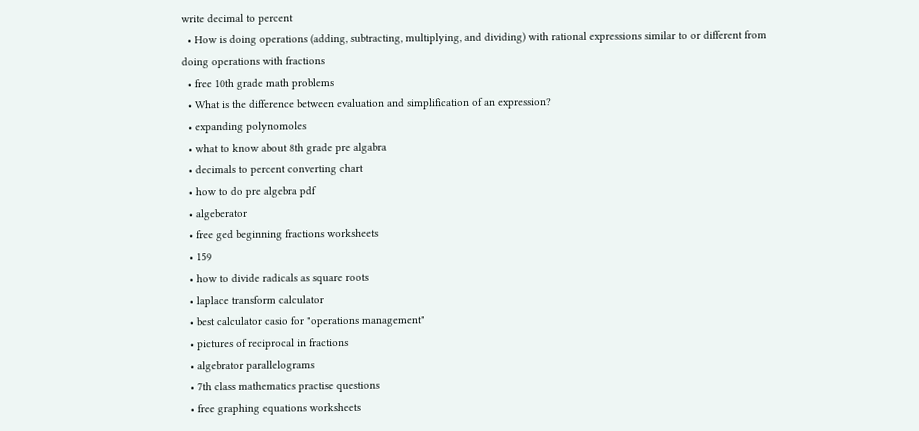write decimal to percent
  • How is doing operations (adding, subtracting, multiplying, and dividing) with rational expressions similar to or different from doing operations with fractions
  • free 10th grade math problems
  • What is the difference between evaluation and simplification of an expression?
  • expanding polynomoles
  • what to know about 8th grade pre algabra
  • decimals to percent converting chart
  • how to do pre algebra pdf
  • algeberator
  • free ged beginning fractions worksheets
  • 159
  • how to divide radicals as square roots
  • laplace transform calculator
  • best calculator casio for "operations management"
  • pictures of reciprocal in fractions
  • algebrator parallelograms
  • 7th class mathematics practise questions
  • free graphing equations worksheets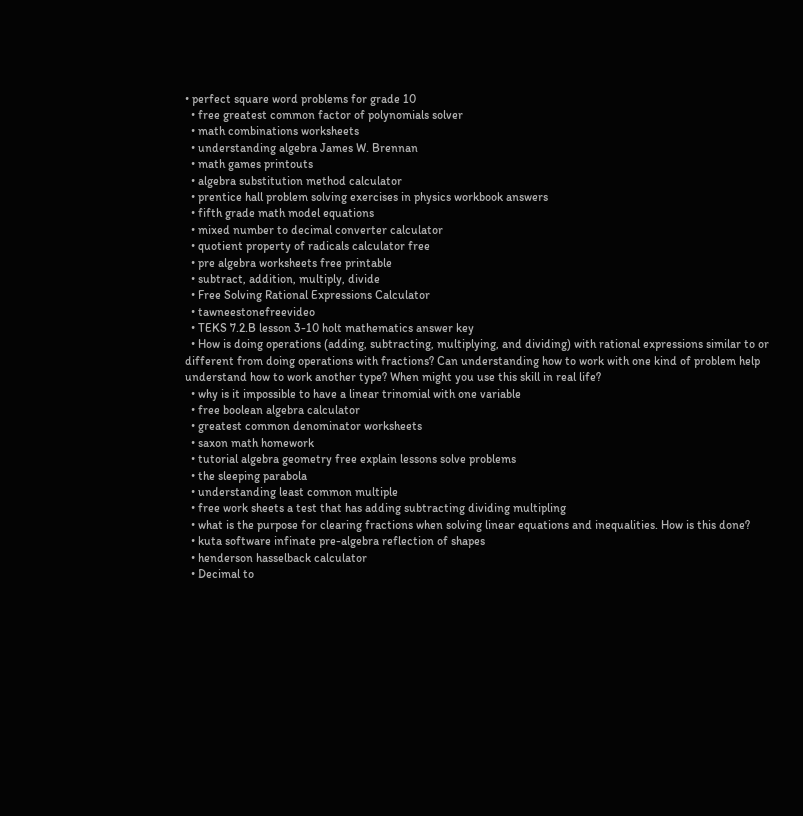• perfect square word problems for grade 10
  • free greatest common factor of polynomials solver
  • math combinations worksheets
  • understanding algebra James W. Brennan
  • math games printouts
  • algebra substitution method calculator
  • prentice hall problem solving exercises in physics workbook answers
  • fifth grade math model equations
  • mixed number to decimal converter calculator
  • quotient property of radicals calculator free
  • pre algebra worksheets free printable
  • subtract, addition, multiply, divide
  • Free Solving Rational Expressions Calculator
  • tawneestonefreevideo
  • TEKS 7.2.B lesson 3-10 holt mathematics answer key
  • How is doing operations (adding, subtracting, multiplying, and dividing) with rational expressions similar to or different from doing operations with fractions? Can understanding how to work with one kind of problem help understand how to work another type? When might you use this skill in real life?
  • why is it impossible to have a linear trinomial with one variable
  • free boolean algebra calculator
  • greatest common denominator worksheets
  • saxon math homework
  • tutorial algebra geometry free explain lessons solve problems
  • the sleeping parabola
  • understanding least common multiple
  • free work sheets a test that has adding subtracting dividing multipling
  • what is the purpose for clearing fractions when solving linear equations and inequalities. How is this done?
  • kuta software infinate pre-algebra reflection of shapes
  • henderson hasselback calculator
  • Decimal to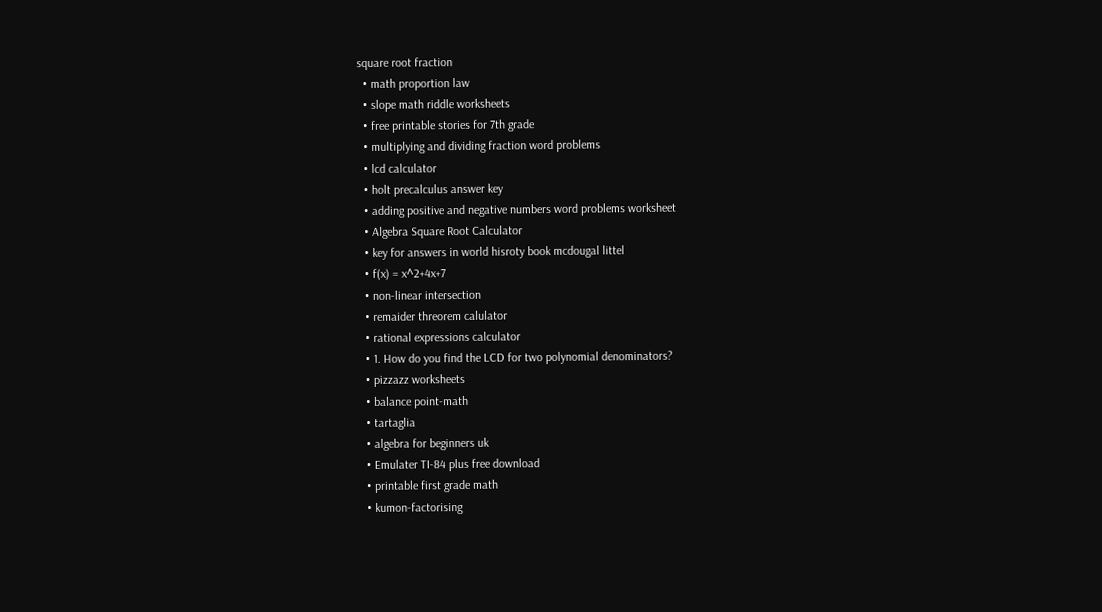square root fraction
  • math proportion law
  • slope math riddle worksheets
  • free printable stories for 7th grade
  • multiplying and dividing fraction word problems
  • lcd calculator
  • holt precalculus answer key
  • adding positive and negative numbers word problems worksheet
  • Algebra Square Root Calculator
  • key for answers in world hisroty book mcdougal littel
  • f(x) = x^2+4x+7
  • non-linear intersection
  • remaider threorem calulator
  • rational expressions calculator
  • 1. How do you find the LCD for two polynomial denominators?
  • pizzazz worksheets
  • balance point-math
  • tartaglia
  • algebra for beginners uk
  • Emulater TI-84 plus free download
  • printable first grade math
  • kumon-factorising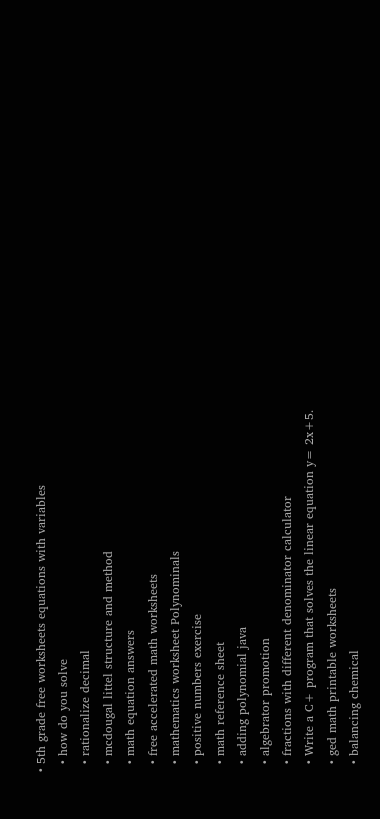• 5th grade free worksheets equations with variables
  • how do you solve
  • rationalize decimal
  • mcdougal littel structure and method
  • math equation answers
  • free accelerated math worksheets
  • mathematics worksheet Polynominals
  • positive numbers exercise
  • math reference sheet
  • adding polynomial java
  • algebrator promotion
  • fractions with different denominator calculator
  • Write a C+ program that solves the linear equation y= 2x+5.
  • ged math printable worksheets
  • balancing chemical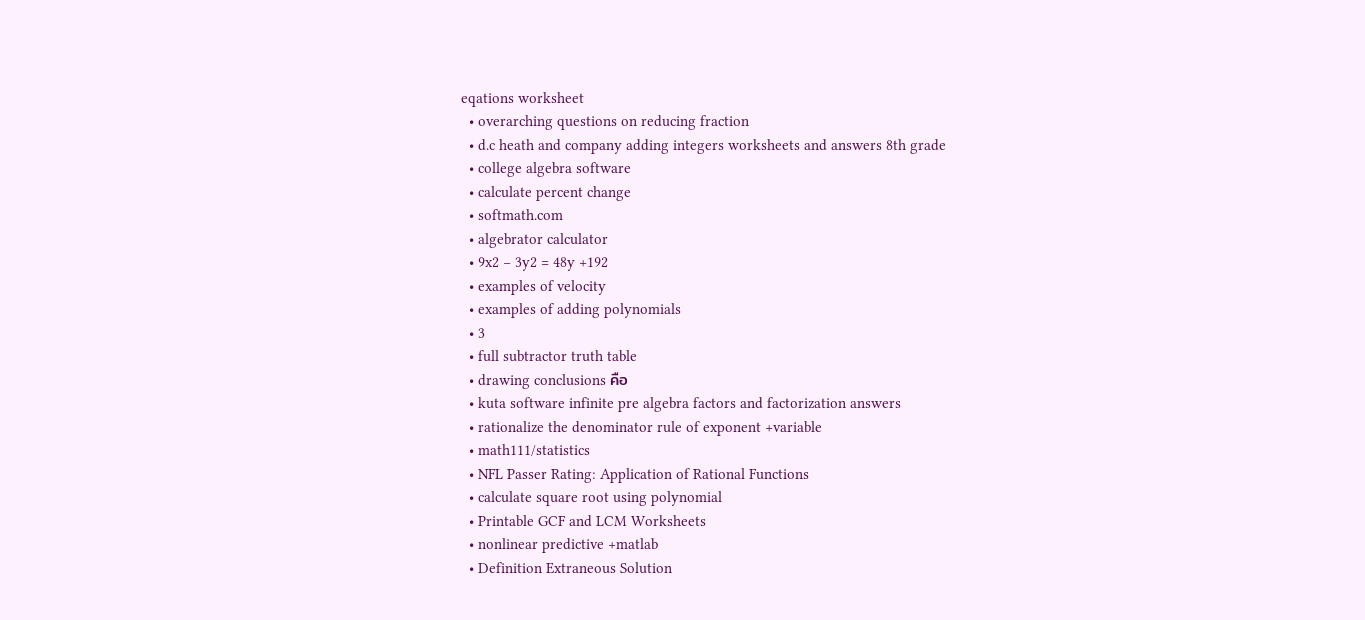eqations worksheet
  • overarching questions on reducing fraction
  • d.c heath and company adding integers worksheets and answers 8th grade
  • college algebra software
  • calculate percent change
  • softmath.com
  • algebrator calculator
  • 9x2 − 3y2 = 48y +192
  • examples of velocity
  • examples of adding polynomials
  • 3
  • full subtractor truth table
  • drawing conclusions คือ
  • kuta software infinite pre algebra factors and factorization answers
  • rationalize the denominator rule of exponent +variable
  • math111/statistics
  • NFL Passer Rating: Application of Rational Functions
  • calculate square root using polynomial
  • Printable GCF and LCM Worksheets
  • nonlinear predictive +matlab
  • Definition Extraneous Solution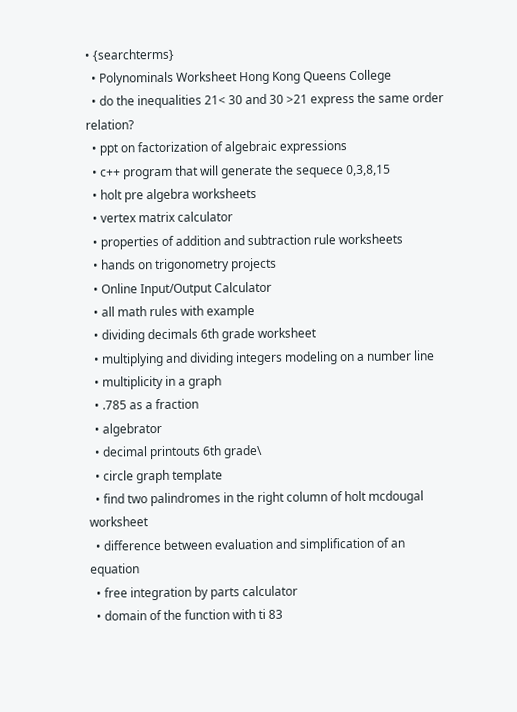• {searchterms}
  • Polynominals Worksheet Hong Kong Queens College
  • do the inequalities 21< 30 and 30 >21 express the same order relation?
  • ppt on factorization of algebraic expressions
  • c++ program that will generate the sequece 0,3,8,15
  • holt pre algebra worksheets
  • vertex matrix calculator
  • properties of addition and subtraction rule worksheets
  • hands on trigonometry projects
  • Online Input/Output Calculator
  • all math rules with example
  • dividing decimals 6th grade worksheet
  • multiplying and dividing integers modeling on a number line
  • multiplicity in a graph
  • .785 as a fraction
  • algebrator
  • decimal printouts 6th grade\
  • circle graph template
  • find two palindromes in the right column of holt mcdougal worksheet
  • difference between evaluation and simplification of an equation
  • free integration by parts calculator
  • domain of the function with ti 83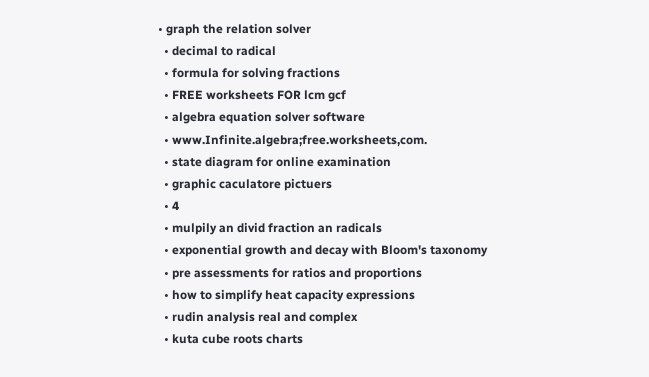• graph the relation solver
  • decimal to radical
  • formula for solving fractions
  • FREE worksheets FOR lcm gcf
  • algebra equation solver software
  • www.Infinite.algebra;free.worksheets,com.
  • state diagram for online examination
  • graphic caculatore pictuers
  • 4
  • mulpily an divid fraction an radicals
  • exponential growth and decay with Bloom's taxonomy
  • pre assessments for ratios and proportions
  • how to simplify heat capacity expressions
  • rudin analysis real and complex
  • kuta cube roots charts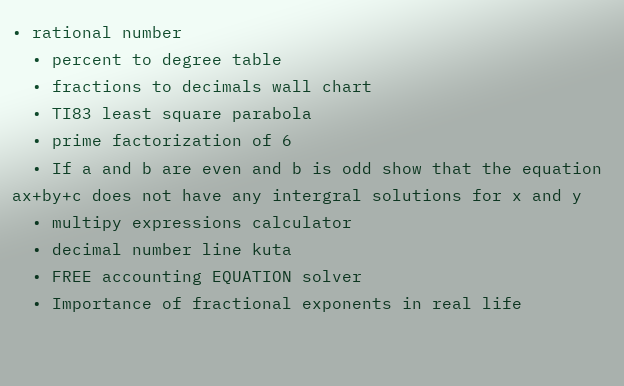• rational number
  • percent to degree table
  • fractions to decimals wall chart
  • TI83 least square parabola
  • prime factorization of 6
  • If a and b are even and b is odd show that the equation ax+by+c does not have any intergral solutions for x and y
  • multipy expressions calculator
  • decimal number line kuta
  • FREE accounting EQUATION solver
  • Importance of fractional exponents in real life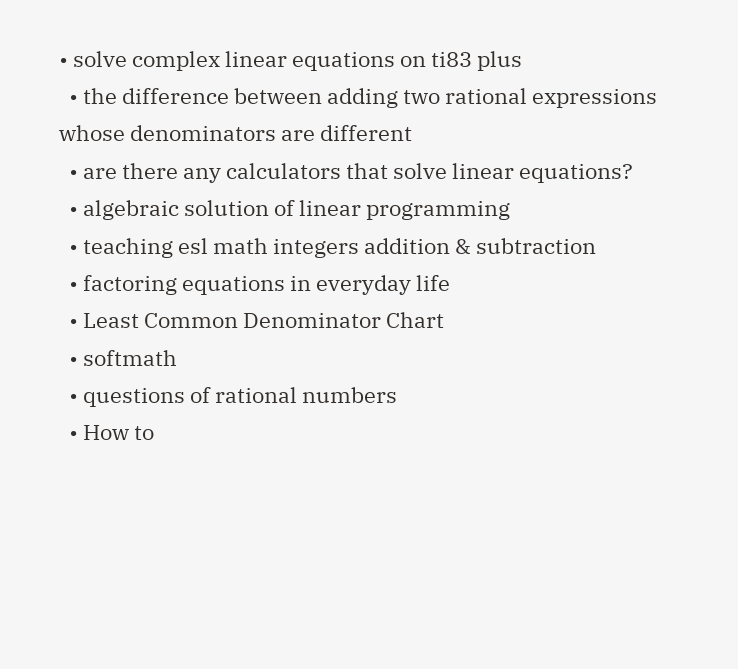• solve complex linear equations on ti83 plus
  • the difference between adding two rational expressions whose denominators are different
  • are there any calculators that solve linear equations?
  • algebraic solution of linear programming
  • teaching esl math integers addition & subtraction
  • factoring equations in everyday life
  • Least Common Denominator Chart
  • softmath
  • questions of rational numbers
  • How to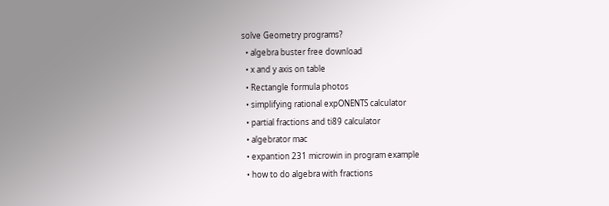solve Geometry programs?
  • algebra buster free download
  • x and y axis on table
  • Rectangle formula photos
  • simplifying rational expONENTS calculator
  • partial fractions and ti89 calculator
  • algebrator mac
  • expantion 231 microwin in program example
  • how to do algebra with fractions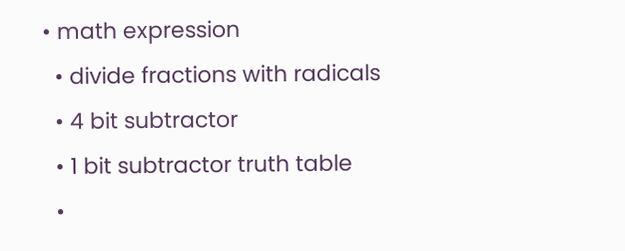• math expression
  • divide fractions with radicals
  • 4 bit subtractor
  • 1 bit subtractor truth table
  •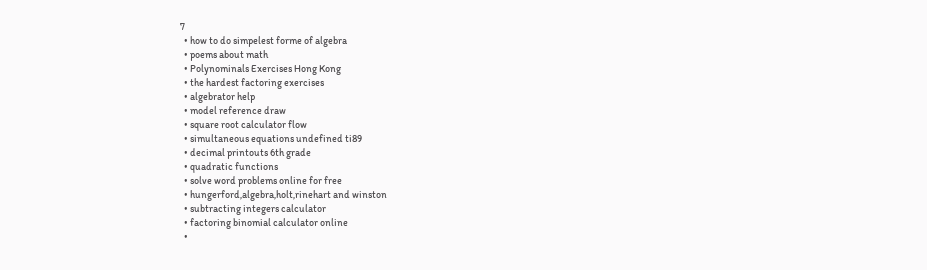7
  • how to do simpelest forme of algebra
  • poems about math
  • Polynominals Exercises Hong Kong
  • the hardest factoring exercises
  • algebrator help
  • model reference draw
  • square root calculator flow
  • simultaneous equations undefined ti89
  • decimal printouts 6th grade
  • quadratic functions
  • solve word problems online for free
  • hungerford,algebra,holt,rinehart and winston
  • subtracting integers calculator
  • factoring binomial calculator online
  •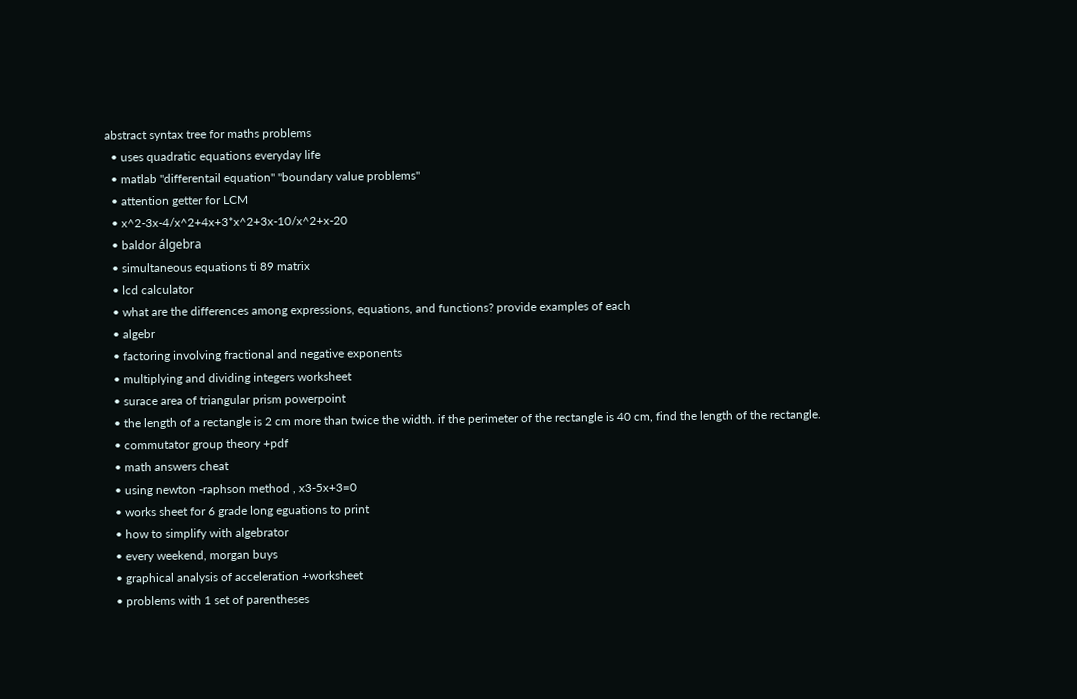abstract syntax tree for maths problems
  • uses quadratic equations everyday life
  • matlab "differentail equation" "boundary value problems"
  • attention getter for LCM
  • x^2-3x-4/x^2+4x+3*x^2+3x-10/x^2+x-20
  • baldor álgebra
  • simultaneous equations ti 89 matrix
  • lcd calculator
  • what are the differences among expressions, equations, and functions? provide examples of each
  • algebr
  • factoring involving fractional and negative exponents
  • multiplying and dividing integers worksheet
  • surace area of triangular prism powerpoint
  • the length of a rectangle is 2 cm more than twice the width. if the perimeter of the rectangle is 40 cm, find the length of the rectangle.
  • commutator group theory +pdf
  • math answers cheat
  • using newton -raphson method , x3-5x+3=0
  • works sheet for 6 grade long eguations to print
  • how to simplify with algebrator
  • every weekend, morgan buys
  • graphical analysis of acceleration +worksheet
  • problems with 1 set of parentheses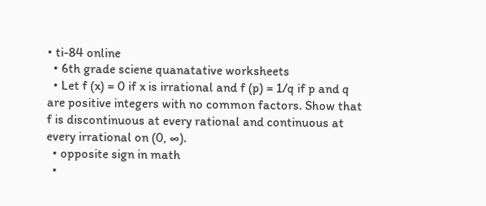• ti-84 online
  • 6th grade sciene quanatative worksheets
  • Let f (x) = 0 if x is irrational and f (p) = 1/q if p and q are positive integers with no common factors. Show that f is discontinuous at every rational and continuous at every irrational on (0, ∞).
  • opposite sign in math
  •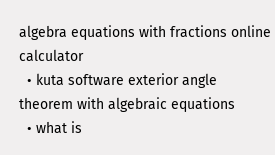algebra equations with fractions online calculator
  • kuta software exterior angle theorem with algebraic equations
  • what is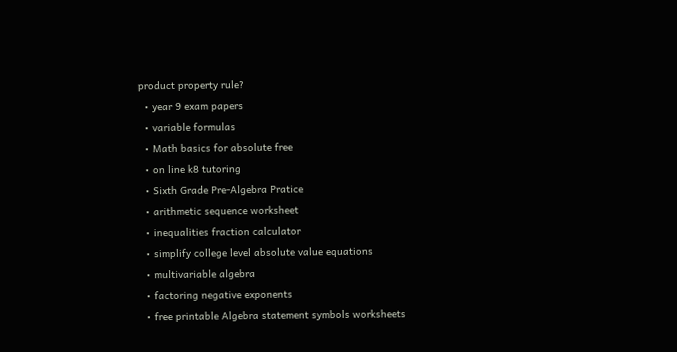product property rule?
  • year 9 exam papers
  • variable formulas
  • Math basics for absolute free
  • on line k8 tutoring
  • Sixth Grade Pre-Algebra Pratice
  • arithmetic sequence worksheet
  • inequalities fraction calculator
  • simplify college level absolute value equations
  • multivariable algebra
  • factoring negative exponents
  • free printable Algebra statement symbols worksheets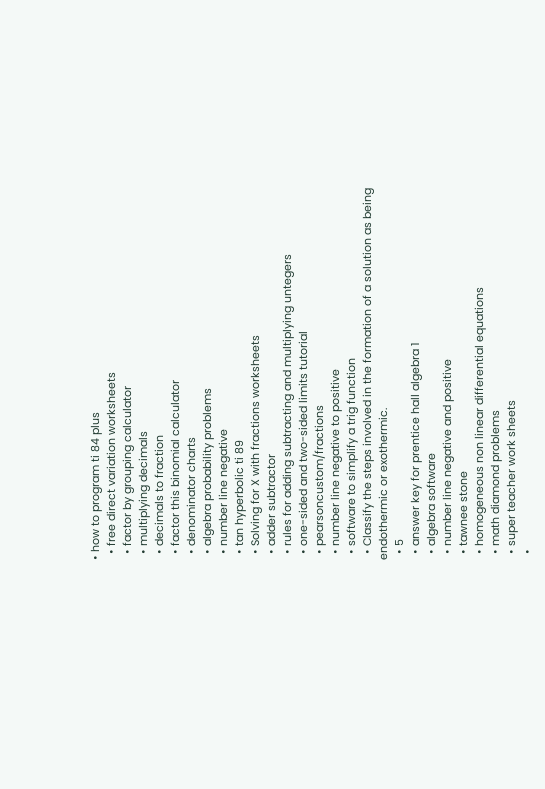• how to program ti 84 plus
  • free direct variation worksheets
  • factor by grouping calculator
  • multiplying decimals
  • decimals to fraction
  • factor this binomial calculator
  • denominator charts
  • algebra probability problems
  • number line negative
  • tan hyperbolic ti 89
  • Solving for X with fractions worksheets
  • adder subtractor
  • rules for adding subtracting and multiplying untegers
  • one-sided and two-sided limits tutorial
  • pearsoncustom/fractions
  • number line negative to positive
  • software to simplify a trig function
  • Classify the steps involved in the formation of a solution as being endothermic or exothermic.
  • 5
  • answer key for prentice hall algebra 1
  • algebra software
  • number line negative and positive
  • tawnee stone
  • homogeneous non linear differential equations
  • math diamond problems
  • super teacher work sheets
  •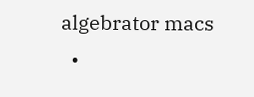algebrator macs
  •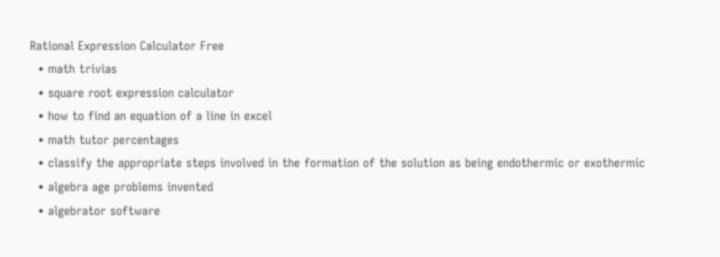Rational Expression Calculator Free
  • math trivias
  • square root expression calculator
  • how to find an equation of a line in excel
  • math tutor percentages
  • classify the appropriate steps involved in the formation of the solution as being endothermic or exothermic
  • algebra age problems invented
  • algebrator software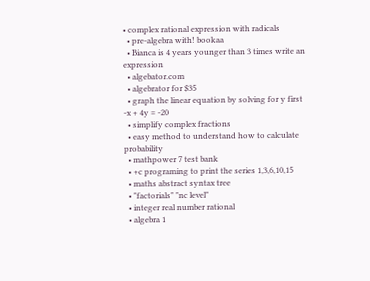• complex rational expression with radicals
  • pre-algebra with! bookaa
  • Bianca is 4 years younger than 3 times write an expression
  • algebator.com
  • algebrator for $35
  • graph the linear equation by solving for y first -x + 4y = -20
  • simplify complex fractions
  • easy method to understand how to calculate probability
  • mathpower 7 test bank
  • +c programing to print the series 1,3,6,10,15
  • maths abstract syntax tree
  • "factorials" "nc level"
  • integer real number rational
  • algebra 1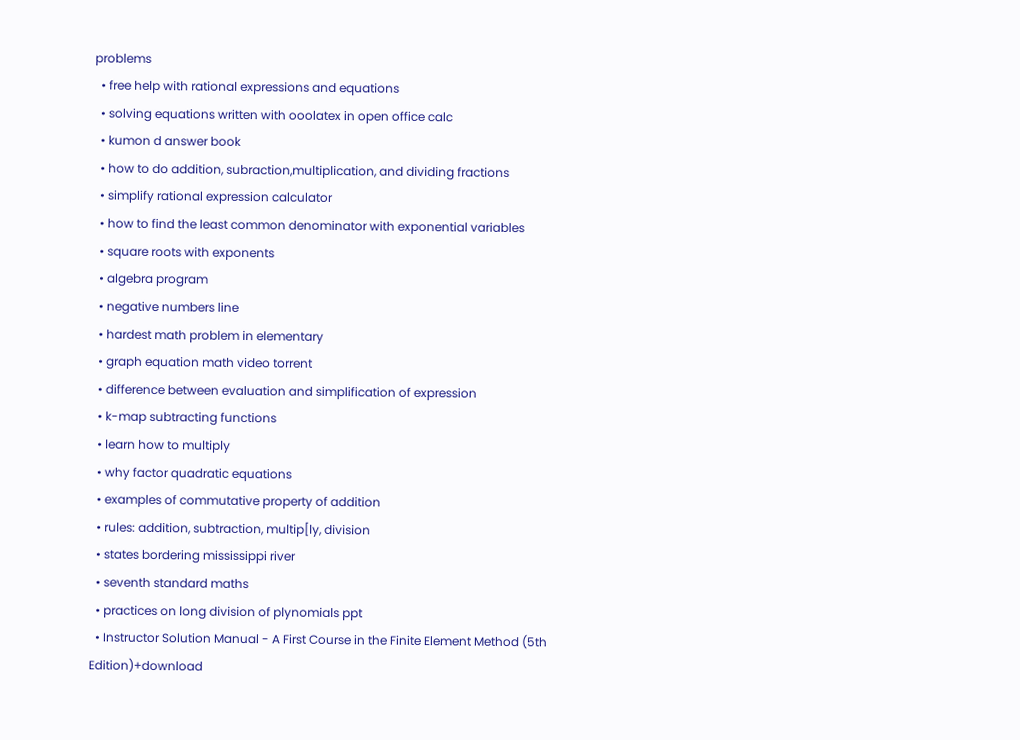problems
  • free help with rational expressions and equations
  • solving equations written with ooolatex in open office calc
  • kumon d answer book
  • how to do addition, subraction,multiplication, and dividing fractions
  • simplify rational expression calculator
  • how to find the least common denominator with exponential variables
  • square roots with exponents
  • algebra program
  • negative numbers line
  • hardest math problem in elementary
  • graph equation math video torrent
  • difference between evaluation and simplification of expression
  • k-map subtracting functions
  • learn how to multiply
  • why factor quadratic equations
  • examples of commutative property of addition
  • rules: addition, subtraction, multip[ly, division
  • states bordering mississippi river
  • seventh standard maths
  • practices on long division of plynomials ppt
  • Instructor Solution Manual - A First Course in the Finite Element Method (5th Edition)+download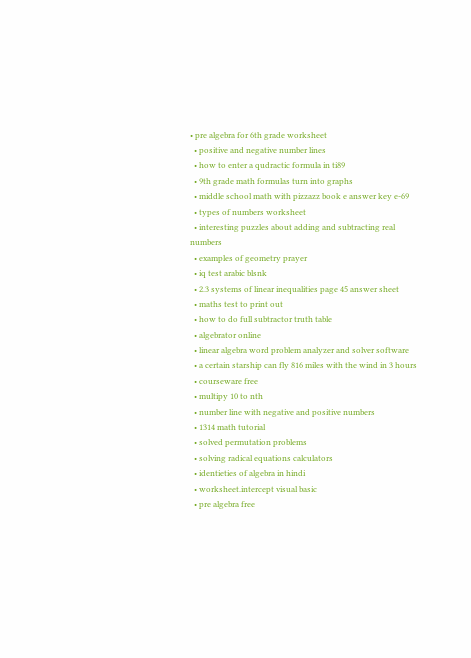• pre algebra for 6th grade worksheet
  • positive and negative number lines
  • how to enter a qudractic formula in ti89
  • 9th grade math formulas turn into graphs
  • middle school math with pizzazz book e answer key e-69
  • types of numbers worksheet
  • interesting puzzles about adding and subtracting real numbers
  • examples of geometry prayer
  • iq test arabic blsnk
  • 2.3 systems of linear inequalities page 45 answer sheet
  • maths test to print out
  • how to do full subtractor truth table
  • algebrator online
  • linear algebra word problem analyzer and solver software
  • a certain starship can fly 816 miles with the wind in 3 hours
  • courseware free
  • multipy 10 to nth
  • number line with negative and positive numbers
  • 1314 math tutorial
  • solved permutation problems
  • solving radical equations calculators
  • identieties of algebra in hindi
  • worksheet.intercept visual basic
  • pre algebra free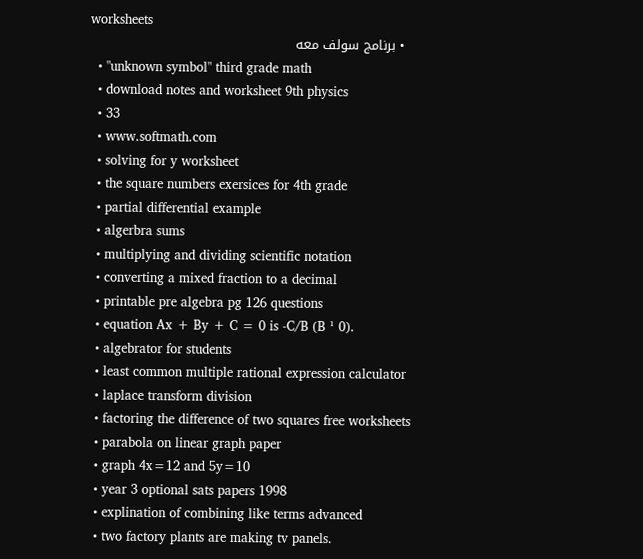worksheets
  • برنامج سولف معه
  • "unknown symbol" third grade math
  • download notes and worksheet 9th physics
  • 33
  • www.softmath.com
  • solving for y worksheet
  • the square numbers exersices for 4th grade
  • partial differential example
  • algerbra sums
  • multiplying and dividing scientific notation
  • converting a mixed fraction to a decimal
  • printable pre algebra pg 126 questions
  • equation Ax + By + C = 0 is -C/B (B ¹ 0).
  • algebrator for students
  • least common multiple rational expression calculator
  • laplace transform division
  • factoring the difference of two squares free worksheets
  • parabola on linear graph paper
  • graph 4x=12 and 5y=10
  • year 3 optional sats papers 1998
  • explination of combining like terms advanced
  • two factory plants are making tv panels.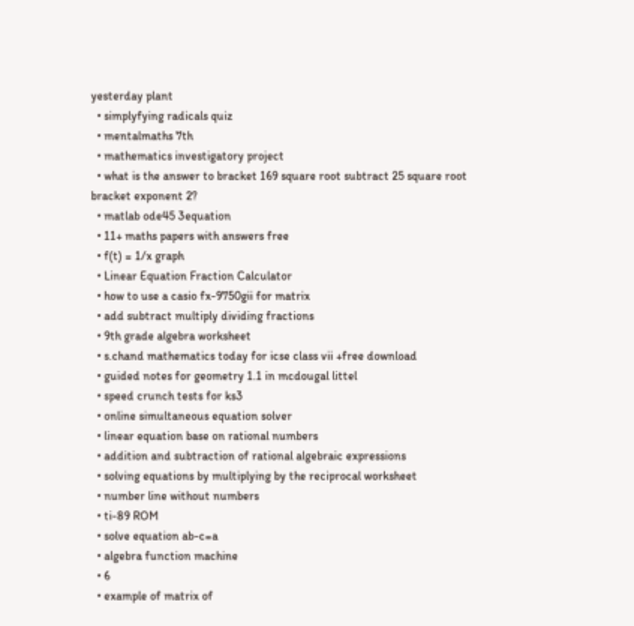yesterday plant
  • simplyfying radicals quiz
  • mentalmaths 7th
  • mathematics investigatory project
  • what is the answer to bracket 169 square root subtract 25 square root bracket exponent 2?
  • matlab ode45 3equation
  • 11+ maths papers with answers free
  • f(t) = 1/x graph
  • Linear Equation Fraction Calculator
  • how to use a casio fx-9750gii for matrix
  • add subtract multiply dividing fractions
  • 9th grade algebra worksheet
  • s.chand mathematics today for icse class vii +free download
  • guided notes for geometry 1.1 in mcdougal littel
  • speed crunch tests for ks3
  • online simultaneous equation solver
  • linear equation base on rational numbers
  • addition and subtraction of rational algebraic expressions
  • solving equations by multiplying by the reciprocal worksheet
  • number line without numbers
  • ti-89 ROM
  • solve equation ab-c=a
  • algebra function machine
  • 6
  • example of matrix of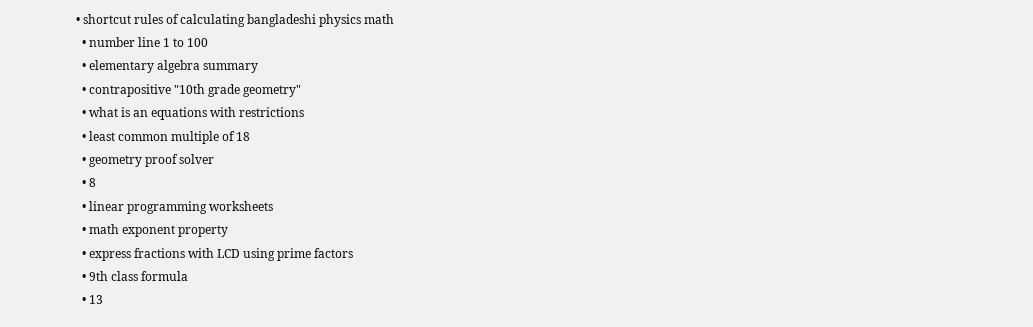• shortcut rules of calculating bangladeshi physics math
  • number line 1 to 100
  • elementary algebra summary
  • contrapositive "10th grade geometry"
  • what is an equations with restrictions
  • least common multiple of 18
  • geometry proof solver
  • 8
  • linear programming worksheets
  • math exponent property
  • express fractions with LCD using prime factors
  • 9th class formula
  • 13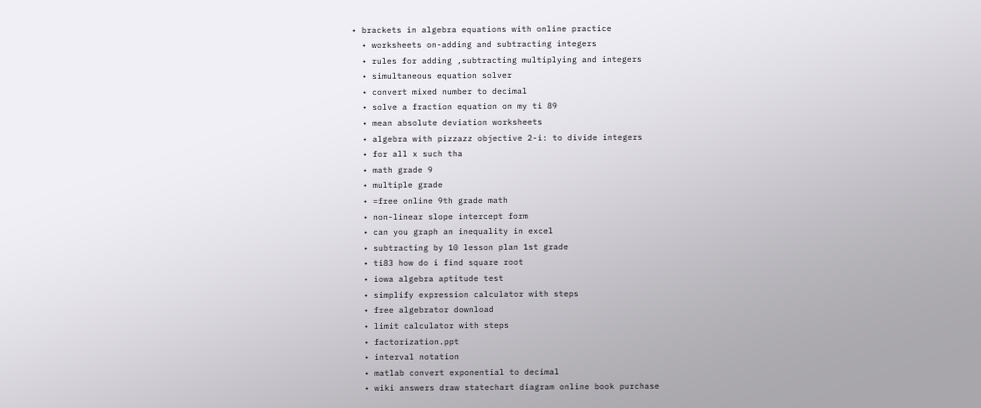• brackets in algebra equations with online practice
  • worksheets on-adding and subtracting integers
  • rules for adding ,subtracting multiplying and integers
  • simultaneous equation solver
  • convert mixed number to decimal
  • solve a fraction equation on my ti 89
  • mean absolute deviation worksheets
  • algebra with pizzazz objective 2-i: to divide integers
  • for all x such tha
  • math grade 9
  • multiple grade
  • =free online 9th grade math
  • non-linear slope intercept form
  • can you graph an inequality in excel
  • subtracting by 10 lesson plan 1st grade
  • ti83 how do i find square root
  • iowa algebra aptitude test
  • simplify expression calculator with steps
  • free algebrator download
  • limit calculator with steps
  • factorization.ppt
  • interval notation
  • matlab convert exponential to decimal
  • wiki answers draw statechart diagram online book purchase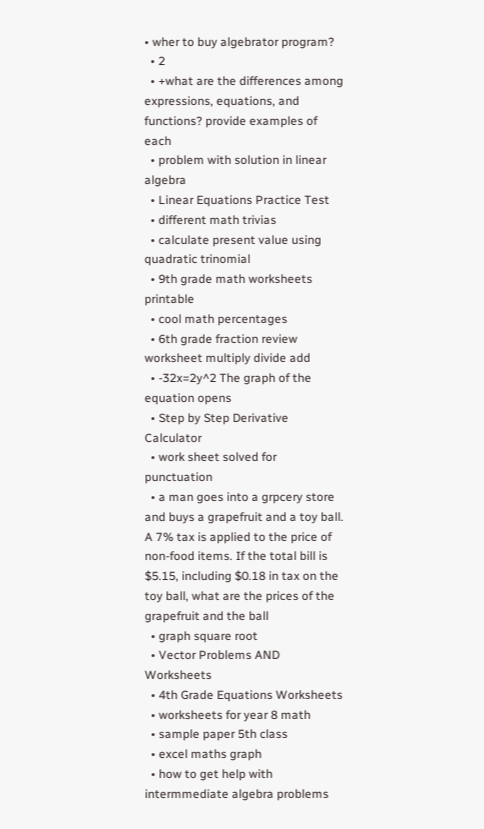• wher to buy algebrator program?
  • 2
  • +what are the differences among expressions, equations, and functions? provide examples of each
  • problem with solution in linear algebra
  • Linear Equations Practice Test
  • different math trivias
  • calculate present value using quadratic trinomial
  • 9th grade math worksheets printable
  • cool math percentages
  • 6th grade fraction review worksheet multiply divide add
  • -32x=2y^2 The graph of the equation opens
  • Step by Step Derivative Calculator
  • work sheet solved for punctuation
  • a man goes into a grpcery store and buys a grapefruit and a toy ball. A 7% tax is applied to the price of non-food items. If the total bill is $5.15, including $0.18 in tax on the toy ball, what are the prices of the grapefruit and the ball
  • graph square root
  • Vector Problems AND Worksheets
  • 4th Grade Equations Worksheets
  • worksheets for year 8 math
  • sample paper 5th class
  • excel maths graph
  • how to get help with intermmediate algebra problems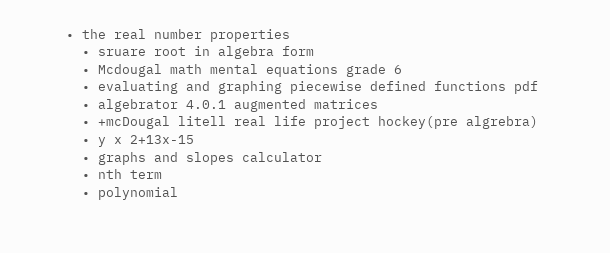• the real number properties
  • sruare root in algebra form
  • Mcdougal math mental equations grade 6
  • evaluating and graphing piecewise defined functions pdf
  • algebrator 4.0.1 augmented matrices
  • +mcDougal litell real life project hockey(pre algrebra)
  • y x 2+13x-15
  • graphs and slopes calculator
  • nth term
  • polynomial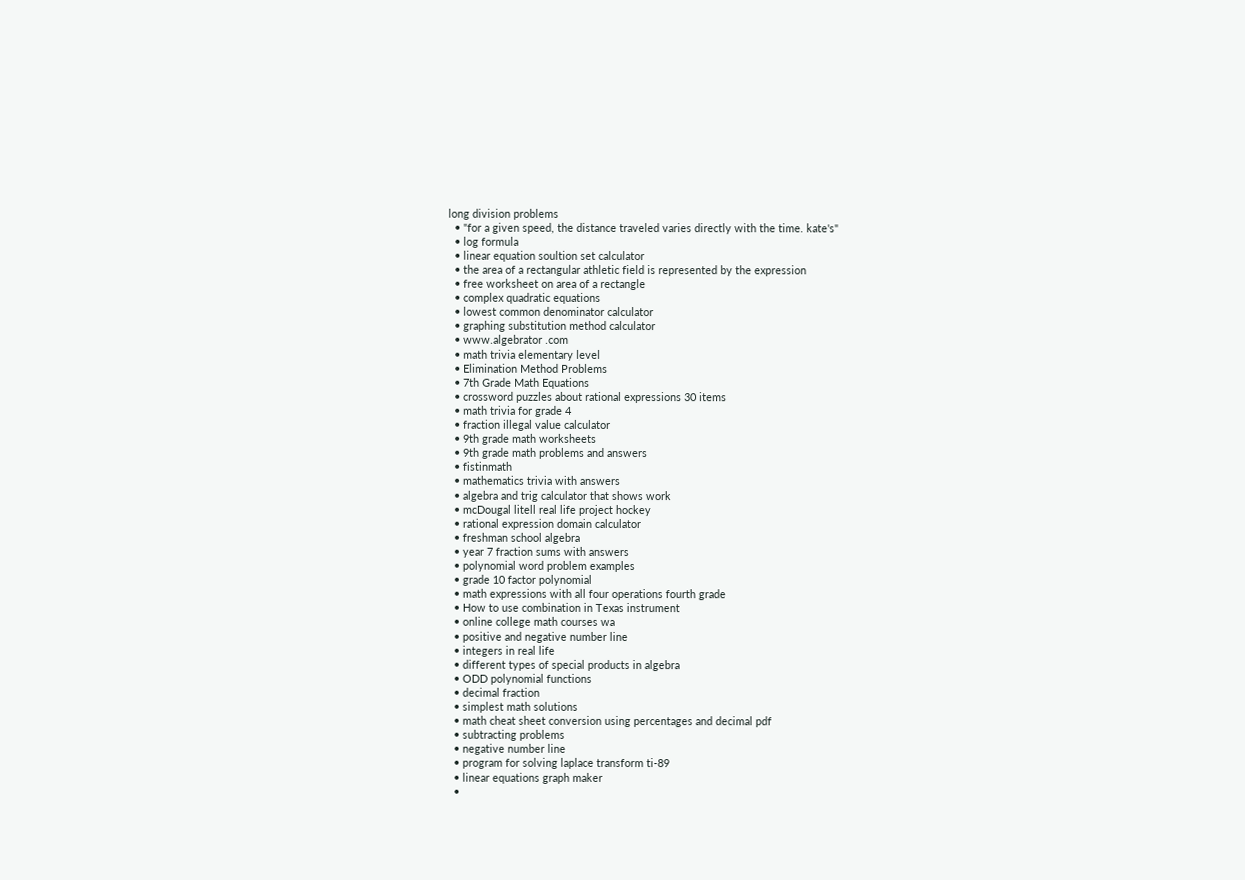long division problems
  • "for a given speed, the distance traveled varies directly with the time. kate's"
  • log formula
  • linear equation soultion set calculator
  • the area of a rectangular athletic field is represented by the expression
  • free worksheet on area of a rectangle
  • complex quadratic equations
  • lowest common denominator calculator
  • graphing substitution method calculator
  • www.algebrator .com
  • math trivia elementary level
  • Elimination Method Problems
  • 7th Grade Math Equations
  • crossword puzzles about rational expressions 30 items
  • math trivia for grade 4
  • fraction illegal value calculator
  • 9th grade math worksheets
  • 9th grade math problems and answers
  • fistinmath
  • mathematics trivia with answers
  • algebra and trig calculator that shows work
  • mcDougal litell real life project hockey
  • rational expression domain calculator
  • freshman school algebra
  • year 7 fraction sums with answers
  • polynomial word problem examples
  • grade 10 factor polynomial
  • math expressions with all four operations fourth grade
  • How to use combination in Texas instrument
  • online college math courses wa
  • positive and negative number line
  • integers in real life
  • different types of special products in algebra
  • ODD polynomial functions
  • decimal fraction
  • simplest math solutions
  • math cheat sheet conversion using percentages and decimal pdf
  • subtracting problems
  • negative number line
  • program for solving laplace transform ti-89
  • linear equations graph maker
  •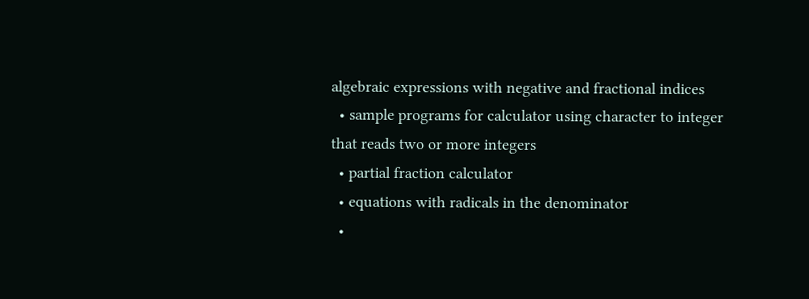algebraic expressions with negative and fractional indices
  • sample programs for calculator using character to integer that reads two or more integers
  • partial fraction calculator
  • equations with radicals in the denominator
  •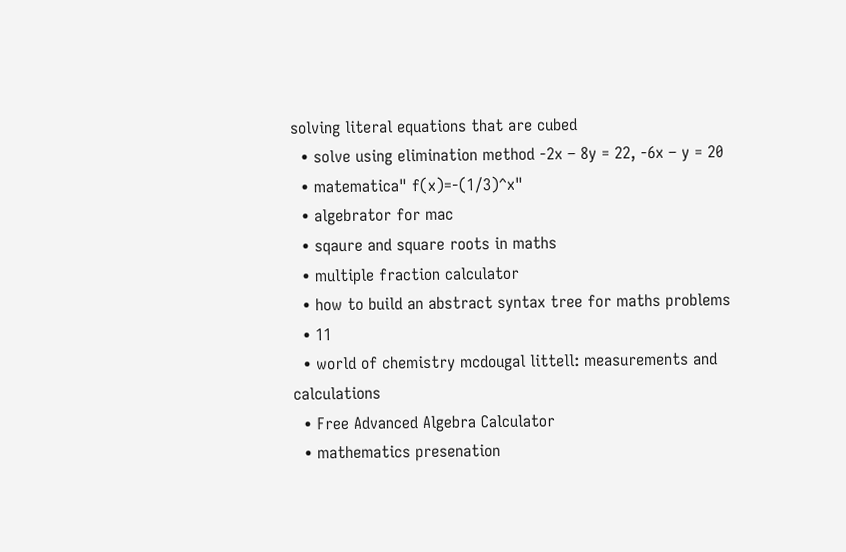solving literal equations that are cubed
  • solve using elimination method -2x – 8y = 22, -6x – y = 20
  • matematica" f(x)=-(1/3)^x"
  • algebrator for mac
  • sqaure and square roots in maths
  • multiple fraction calculator
  • how to build an abstract syntax tree for maths problems
  • 11
  • world of chemistry mcdougal littell: measurements and calculations
  • Free Advanced Algebra Calculator
  • mathematics presenation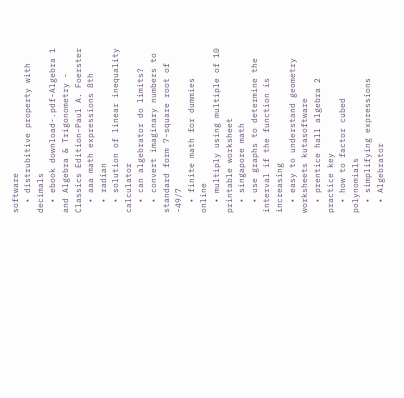software
  • distrubitive property with decimals
  • ebook download-.pdf-Algebra 1 and Algebra & Trigonometry - Classics Edition-Paul A. Foerster
  • aaa math expressions 8th
  • radian
  • solution of linear inequality calculator
  • can algebrator do limits?
  • convert imaginary numbers to standard form 7-square root of -49/7
  • finite math for dummies online
  • multiply using multiple of 10 printable worksheet
  • singapore math
  • use graphs to determine the interval if the function is increasing
  • easy to understand geometry worksheets kutasoftware
  • prentice hall algebra 2 practice key
  • how to factor cubed polynomials
  • simplifying expressions
  • Algebrator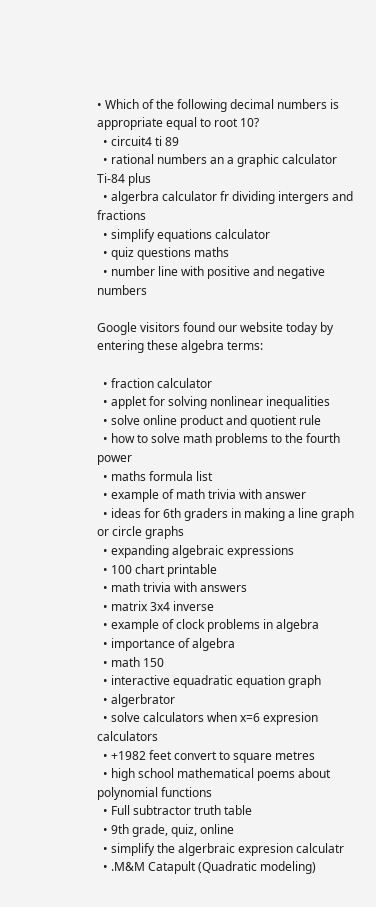• Which of the following decimal numbers is appropriate equal to root 10?
  • circuit4 ti 89
  • rational numbers an a graphic calculator Ti-84 plus
  • algerbra calculator fr dividing intergers and fractions
  • simplify equations calculator
  • quiz questions maths
  • number line with positive and negative numbers

Google visitors found our website today by entering these algebra terms:

  • fraction calculator
  • applet for solving nonlinear inequalities
  • solve online product and quotient rule
  • how to solve math problems to the fourth power
  • maths formula list
  • example of math trivia with answer
  • ideas for 6th graders in making a line graph or circle graphs
  • expanding algebraic expressions
  • 100 chart printable
  • math trivia with answers
  • matrix 3x4 inverse
  • example of clock problems in algebra
  • importance of algebra
  • math 150
  • interactive equadratic equation graph
  • algerbrator
  • solve calculators when x=6 expresion calculators
  • +1982 feet convert to square metres
  • high school mathematical poems about polynomial functions
  • Full subtractor truth table
  • 9th grade, quiz, online
  • simplify the algerbraic expresion calculatr
  • .M&M Catapult (Quadratic modeling)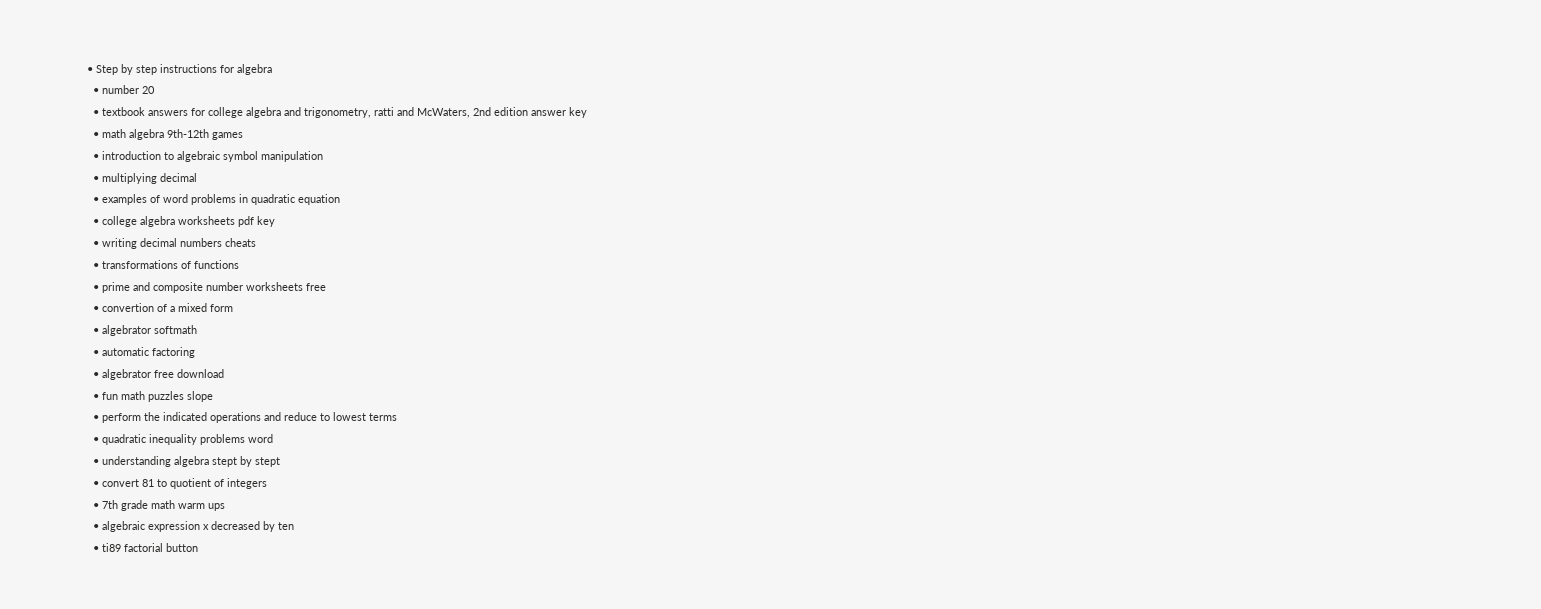• Step by step instructions for algebra
  • number 20
  • textbook answers for college algebra and trigonometry, ratti and McWaters, 2nd edition answer key
  • math algebra 9th-12th games
  • introduction to algebraic symbol manipulation
  • multiplying decimal
  • examples of word problems in quadratic equation
  • college algebra worksheets pdf key
  • writing decimal numbers cheats
  • transformations of functions
  • prime and composite number worksheets free
  • convertion of a mixed form
  • algebrator softmath
  • automatic factoring
  • algebrator free download
  • fun math puzzles slope
  • perform the indicated operations and reduce to lowest terms
  • quadratic inequality problems word
  • understanding algebra stept by stept
  • convert 81 to quotient of integers
  • 7th grade math warm ups
  • algebraic expression x decreased by ten
  • ti89 factorial button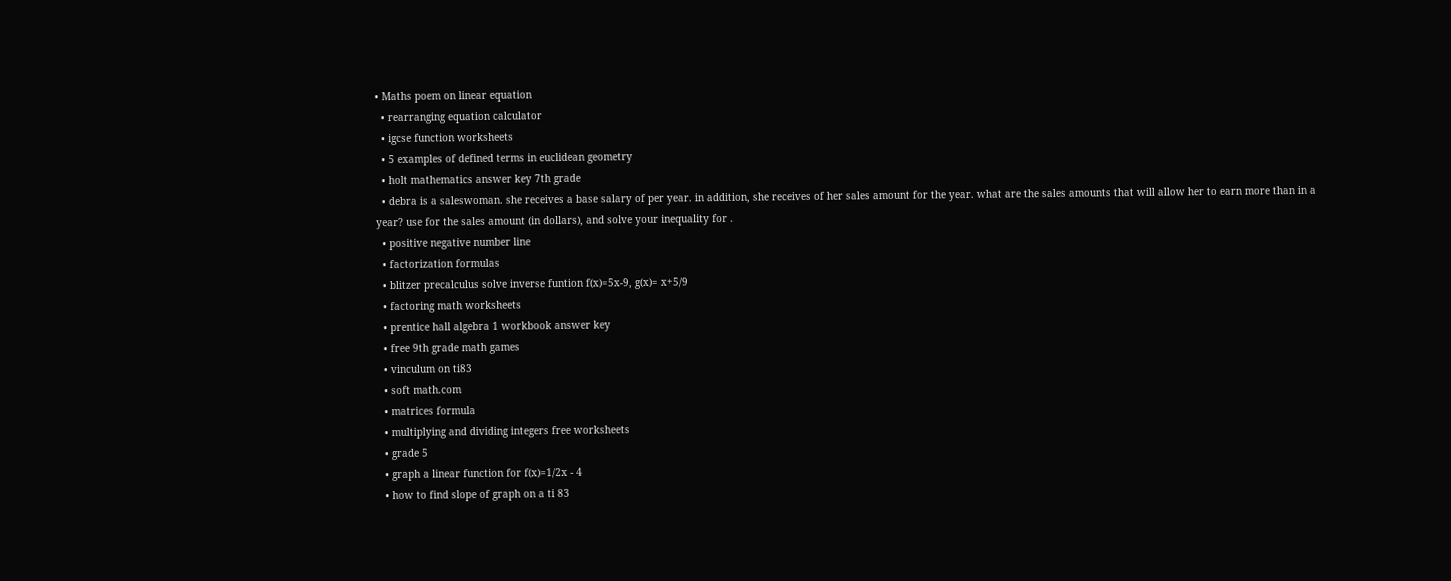• Maths poem on linear equation
  • rearranging equation calculator
  • igcse function worksheets
  • 5 examples of defined terms in euclidean geometry
  • holt mathematics answer key 7th grade
  • debra is a saleswoman. she receives a base salary of per year. in addition, she receives of her sales amount for the year. what are the sales amounts that will allow her to earn more than in a year? use for the sales amount (in dollars), and solve your inequality for .
  • positive negative number line
  • factorization formulas
  • blitzer precalculus solve inverse funtion f(x)=5x-9, g(x)= x+5/9
  • factoring math worksheets
  • prentice hall algebra 1 workbook answer key
  • free 9th grade math games
  • vinculum on ti83
  • soft math.com
  • matrices formula
  • multiplying and dividing integers free worksheets
  • grade 5
  • graph a linear function for f(x)=1/2x - 4
  • how to find slope of graph on a ti 83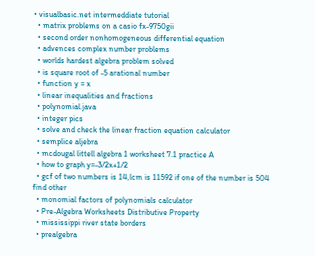• visualbasic.net intermeddiate tutorial
  • matrix problems on a casio fx-9750gii
  • second order nonhomogeneous differential equation
  • advences complex number problems
  • worlds hardest algebra problem solved
  • is square root of -5 arational number
  • function y = x
  • linear inequalities and fractions
  • polynomial.java
  • integer pics
  • solve and check the linear fraction equation calculator
  • semplice aljebra
  • mcdougal littell algebra 1 worksheet 7.1 practice A
  • how to graph y=-3/2x+1/2
  • gcf of two numbers is 14,lcm is 11592 if one of the number is 504 find other
  • monomial factors of polynomials calculator
  • Pre-Algebra Worksheets Distributive Property
  • mississippi river state borders
  • prealgebra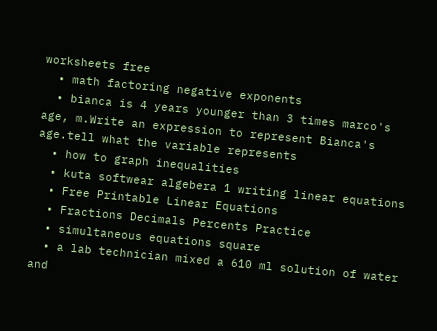worksheets free
  • math factoring negative exponents
  • bianca is 4 years younger than 3 times marco's age, m.Write an expression to represent Bianca's age.tell what the variable represents
  • how to graph inequalities
  • kuta softwear algebera 1 writing linear equations
  • Free Printable Linear Equations
  • Fractions Decimals Percents Practice
  • simultaneous equations square
  • a lab technician mixed a 610 ml solution of water and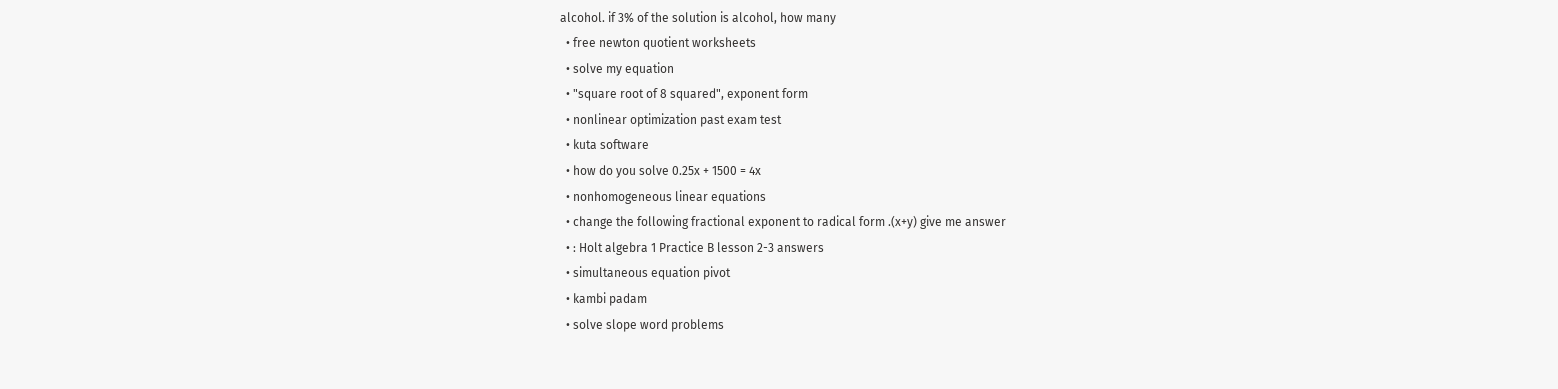alcohol. if 3% of the solution is alcohol, how many
  • free newton quotient worksheets
  • solve my equation
  • "square root of 8 squared", exponent form
  • nonlinear optimization past exam test
  • kuta software
  • how do you solve 0.25x + 1500 = 4x
  • nonhomogeneous linear equations
  • change the following fractional exponent to radical form .(x+y) give me answer
  • : Holt algebra 1 Practice B lesson 2-3 answers
  • simultaneous equation pivot
  • kambi padam
  • solve slope word problems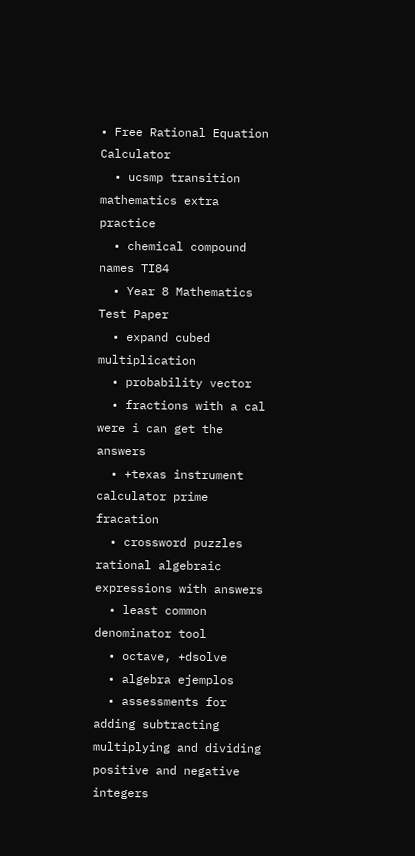• Free Rational Equation Calculator
  • ucsmp transition mathematics extra practice
  • chemical compound names TI84
  • Year 8 Mathematics Test Paper
  • expand cubed multiplication
  • probability vector
  • fractions with a cal were i can get the answers
  • +texas instrument calculator prime fracation
  • crossword puzzles rational algebraic expressions with answers
  • least common denominator tool
  • octave, +dsolve
  • algebra ejemplos
  • assessments for adding subtracting multiplying and dividing positive and negative integers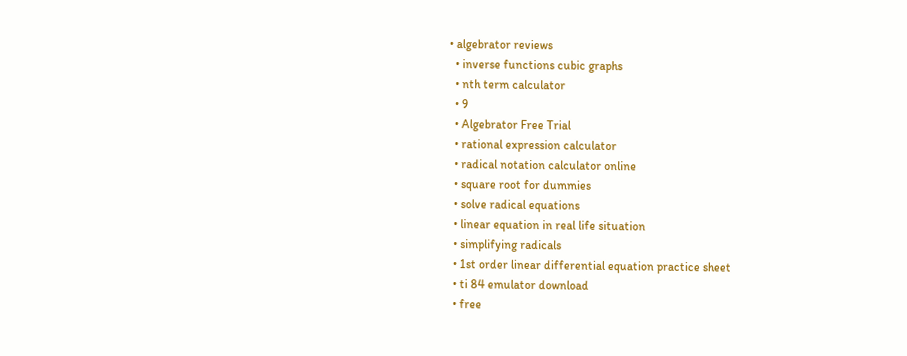• algebrator reviews
  • inverse functions cubic graphs
  • nth term calculator
  • 9
  • Algebrator Free Trial
  • rational expression calculator
  • radical notation calculator online
  • square root for dummies
  • solve radical equations
  • linear equation in real life situation
  • simplifying radicals
  • 1st order linear differential equation practice sheet
  • ti 84 emulator download
  • free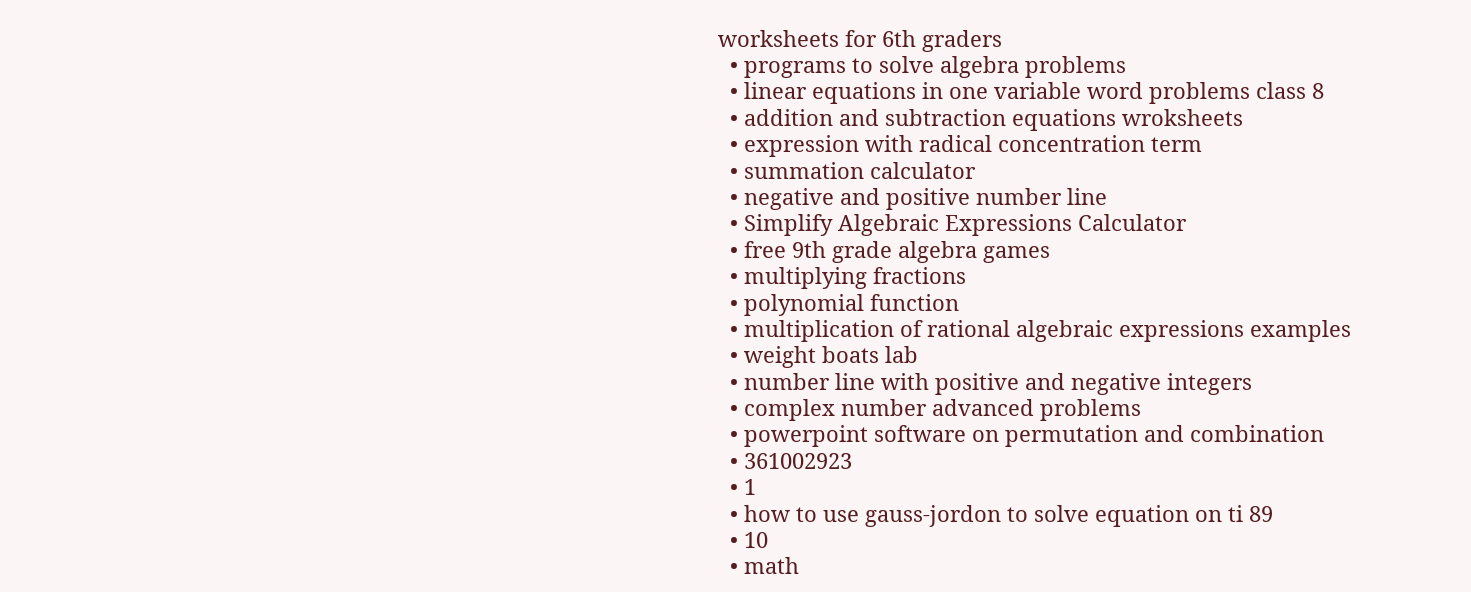worksheets for 6th graders
  • programs to solve algebra problems
  • linear equations in one variable word problems class 8
  • addition and subtraction equations wroksheets
  • expression with radical concentration term
  • summation calculator
  • negative and positive number line
  • Simplify Algebraic Expressions Calculator
  • free 9th grade algebra games
  • multiplying fractions
  • polynomial function
  • multiplication of rational algebraic expressions examples
  • weight boats lab
  • number line with positive and negative integers
  • complex number advanced problems
  • powerpoint software on permutation and combination
  • 361002923
  • 1
  • how to use gauss-jordon to solve equation on ti 89
  • 10
  • math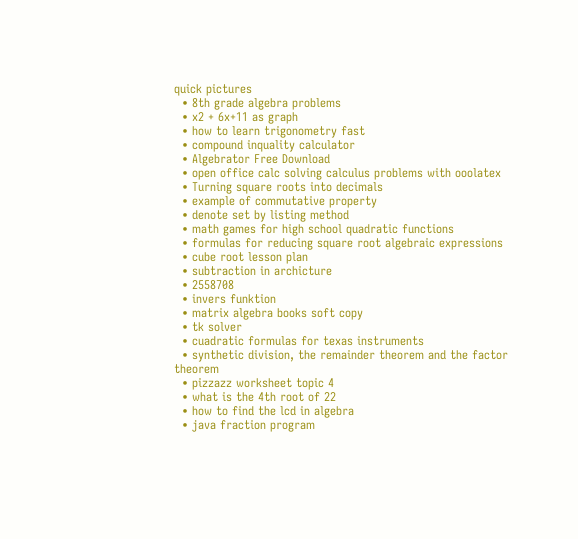quick pictures
  • 8th grade algebra problems
  • x2 + 6x+11 as graph
  • how to learn trigonometry fast
  • compound inquality calculator
  • Algebrator Free Download
  • open office calc solving calculus problems with ooolatex
  • Turning square roots into decimals
  • example of commutative property
  • denote set by listing method
  • math games for high school quadratic functions
  • formulas for reducing square root algebraic expressions
  • cube root lesson plan
  • subtraction in archicture
  • 2558708
  • invers funktion
  • matrix algebra books soft copy
  • tk solver
  • cuadratic formulas for texas instruments
  • synthetic division, the remainder theorem and the factor theorem
  • pizzazz worksheet topic 4
  • what is the 4th root of 22
  • how to find the lcd in algebra
  • java fraction program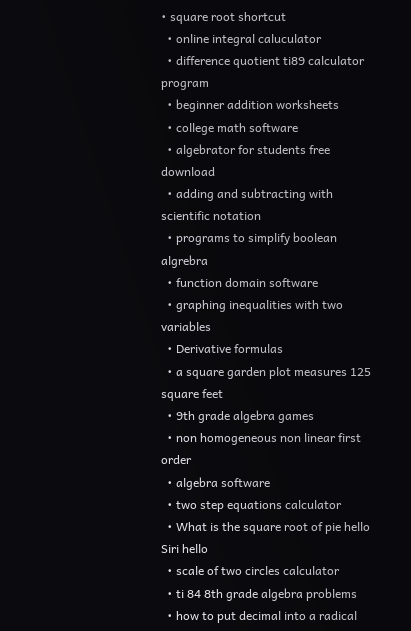• square root shortcut
  • online integral caluculator
  • difference quotient ti89 calculator program
  • beginner addition worksheets
  • college math software
  • algebrator for students free download
  • adding and subtracting with scientific notation
  • programs to simplify boolean algrebra
  • function domain software
  • graphing inequalities with two variables
  • Derivative formulas
  • a square garden plot measures 125 square feet
  • 9th grade algebra games
  • non homogeneous non linear first order
  • algebra software
  • two step equations calculator
  • What is the square root of pie hello Siri hello
  • scale of two circles calculator
  • ti 84 8th grade algebra problems
  • how to put decimal into a radical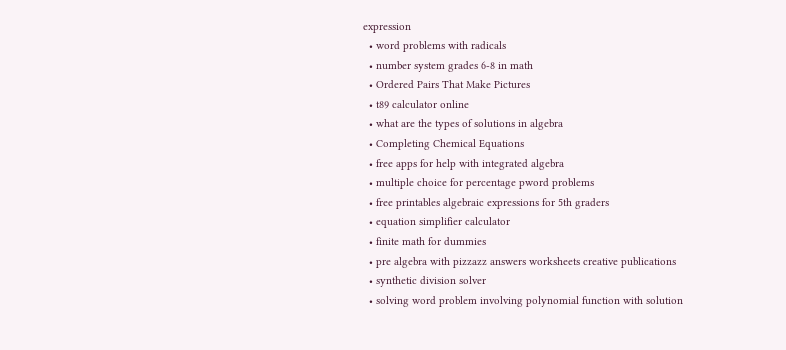expression
  • word problems with radicals
  • number system grades 6-8 in math
  • Ordered Pairs That Make Pictures
  • t89 calculator online
  • what are the types of solutions in algebra
  • Completing Chemical Equations
  • free apps for help with integrated algebra
  • multiple choice for percentage pword problems
  • free printables algebraic expressions for 5th graders
  • equation simplifier calculator
  • finite math for dummies
  • pre algebra with pizzazz answers worksheets creative publications
  • synthetic division solver
  • solving word problem involving polynomial function with solution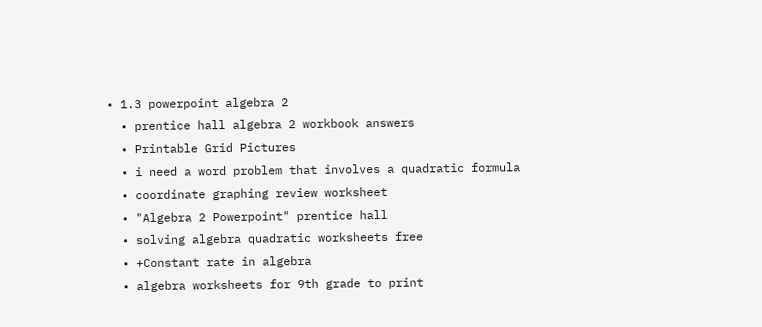• 1.3 powerpoint algebra 2
  • prentice hall algebra 2 workbook answers
  • Printable Grid Pictures
  • i need a word problem that involves a quadratic formula
  • coordinate graphing review worksheet
  • "Algebra 2 Powerpoint" prentice hall
  • solving algebra quadratic worksheets free
  • +Constant rate in algebra
  • algebra worksheets for 9th grade to print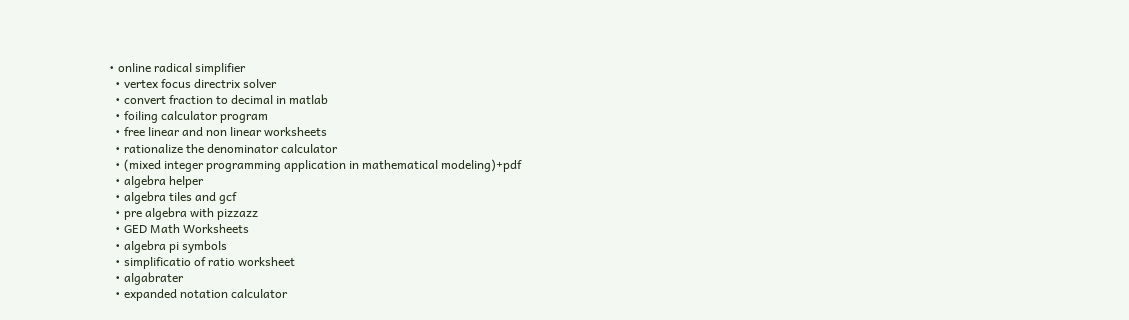• online radical simplifier
  • vertex focus directrix solver
  • convert fraction to decimal in matlab
  • foiling calculator program
  • free linear and non linear worksheets
  • rationalize the denominator calculator
  • (mixed integer programming application in mathematical modeling)+pdf
  • algebra helper
  • algebra tiles and gcf
  • pre algebra with pizzazz
  • GED Math Worksheets
  • algebra pi symbols
  • simplificatio of ratio worksheet
  • algabrater
  • expanded notation calculator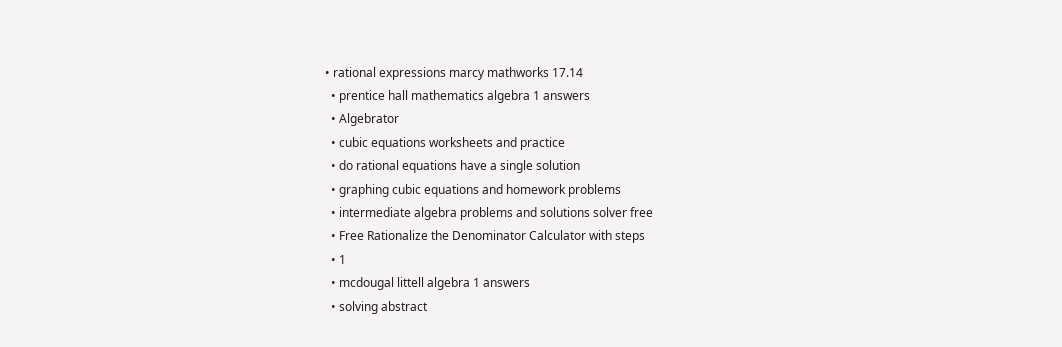• rational expressions marcy mathworks 17.14
  • prentice hall mathematics algebra 1 answers
  • Algebrator
  • cubic equations worksheets and practice
  • do rational equations have a single solution
  • graphing cubic equations and homework problems
  • intermediate algebra problems and solutions solver free
  • Free Rationalize the Denominator Calculator with steps
  • 1
  • mcdougal littell algebra 1 answers
  • solving abstract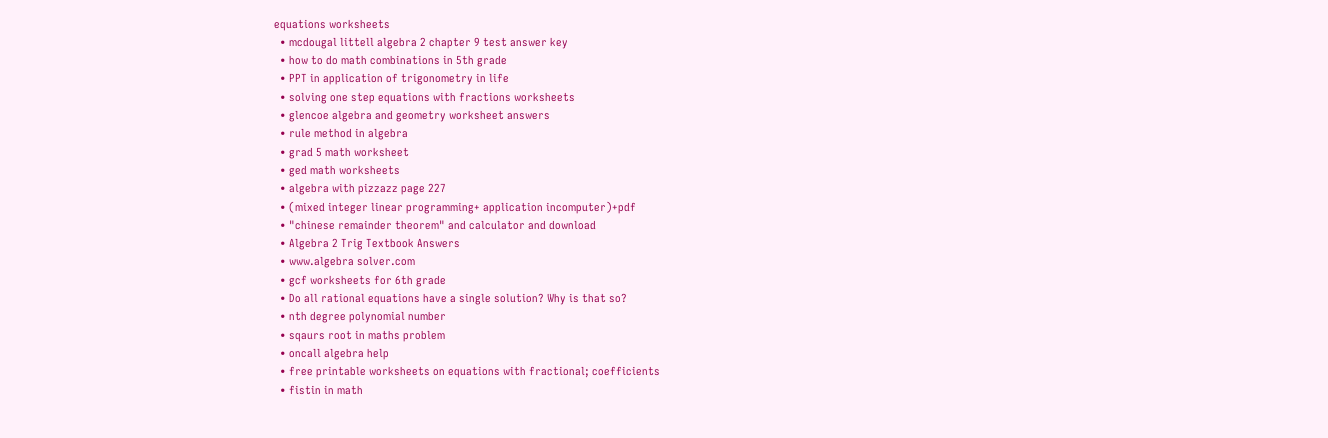equations worksheets
  • mcdougal littell algebra 2 chapter 9 test answer key
  • how to do math combinations in 5th grade
  • PPT in application of trigonometry in life
  • solving one step equations with fractions worksheets
  • glencoe algebra and geometry worksheet answers
  • rule method in algebra
  • grad 5 math worksheet
  • ged math worksheets
  • algebra with pizzazz page 227
  • (mixed integer linear programming+ application incomputer)+pdf
  • "chinese remainder theorem" and calculator and download
  • Algebra 2 Trig Textbook Answers
  • www.algebra solver.com
  • gcf worksheets for 6th grade
  • Do all rational equations have a single solution? Why is that so?
  • nth degree polynomial number
  • sqaurs root in maths problem
  • oncall algebra help
  • free printable worksheets on equations with fractional; coefficients
  • fistin in math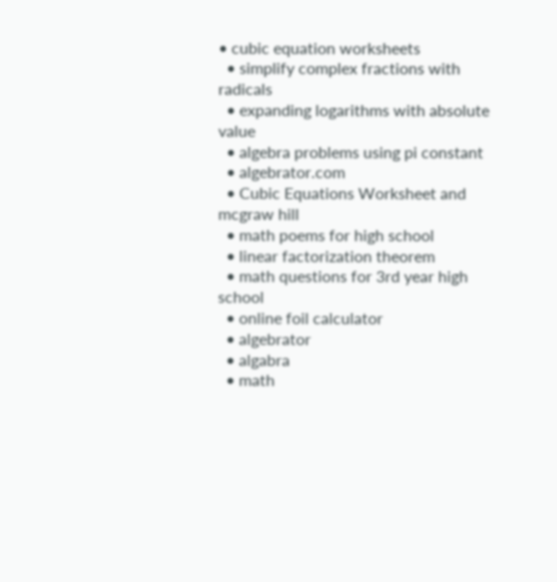• cubic equation worksheets
  • simplify complex fractions with radicals
  • expanding logarithms with absolute value
  • algebra problems using pi constant
  • algebrator.com
  • Cubic Equations Worksheet and mcgraw hill
  • math poems for high school
  • linear factorization theorem
  • math questions for 3rd year high school
  • online foil calculator
  • algebrator
  • algabra
  • math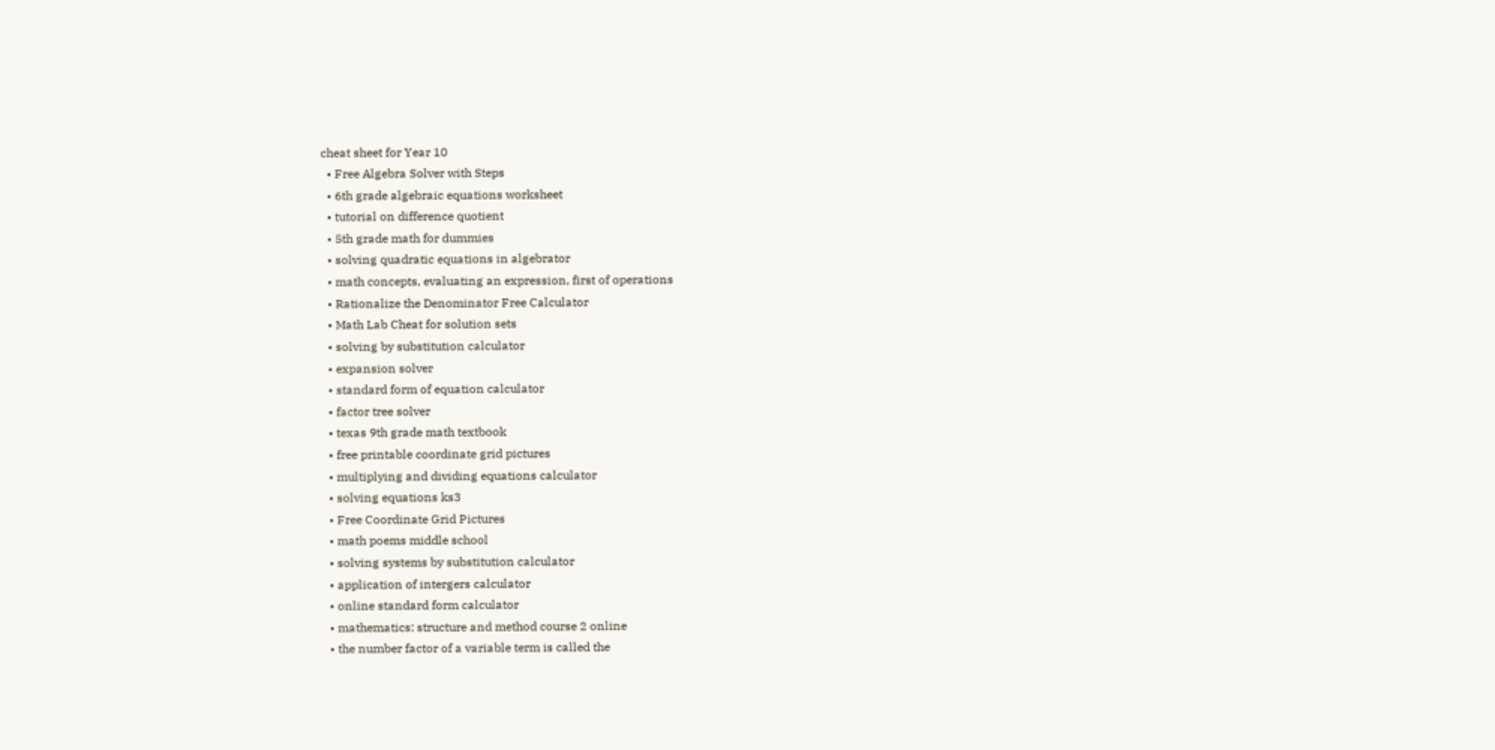cheat sheet for Year 10
  • Free Algebra Solver with Steps
  • 6th grade algebraic equations worksheet
  • tutorial on difference quotient
  • 5th grade math for dummies
  • solving quadratic equations in algebrator
  • math concepts, evaluating an expression, first of operations
  • Rationalize the Denominator Free Calculator
  • Math Lab Cheat for solution sets
  • solving by substitution calculator
  • expansion solver
  • standard form of equation calculator
  • factor tree solver
  • texas 9th grade math textbook
  • free printable coordinate grid pictures
  • multiplying and dividing equations calculator
  • solving equations ks3
  • Free Coordinate Grid Pictures
  • math poems middle school
  • solving systems by substitution calculator
  • application of intergers calculator
  • online standard form calculator
  • mathematics: structure and method course 2 online
  • the number factor of a variable term is called the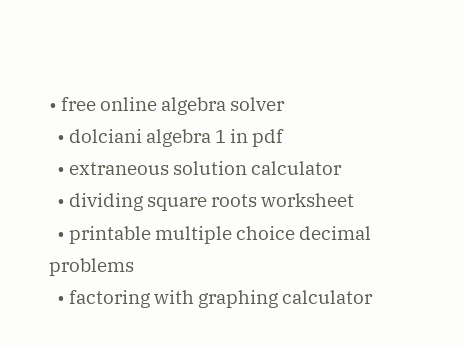• free online algebra solver
  • dolciani algebra 1 in pdf
  • extraneous solution calculator
  • dividing square roots worksheet
  • printable multiple choice decimal problems
  • factoring with graphing calculator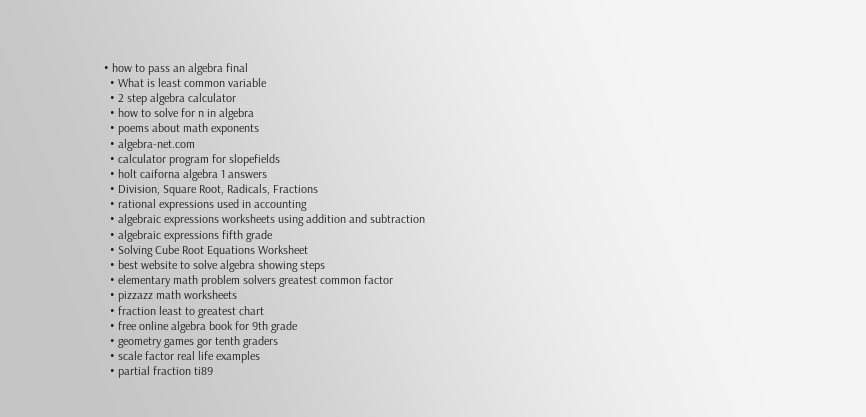• how to pass an algebra final
  • What is least common variable
  • 2 step algebra calculator
  • how to solve for n in algebra
  • poems about math exponents
  • algebra-net.com
  • calculator program for slopefields
  • holt caiforna algebra 1 answers
  • Division, Square Root, Radicals, Fractions
  • rational expressions used in accounting
  • algebraic expressions worksheets using addition and subtraction
  • algebraic expressions fifth grade
  • Solving Cube Root Equations Worksheet
  • best website to solve algebra showing steps
  • elementary math problem solvers greatest common factor
  • pizzazz math worksheets
  • fraction least to greatest chart
  • free online algebra book for 9th grade
  • geometry games gor tenth graders
  • scale factor real life examples
  • partial fraction ti89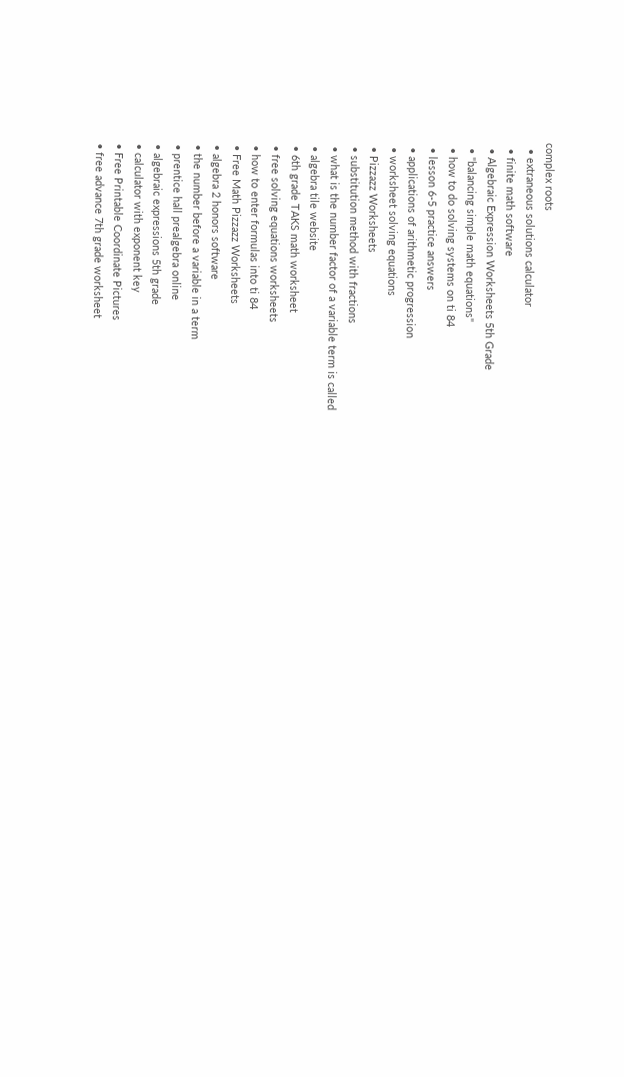complex roots
  • extraneous solutions calculator
  • finite math software
  • Algebraic Expression Worksheets 5th Grade
  • "balancing simple math equations"
  • how to do solving systems on ti 84
  • lesson 6-5 practice answers
  • applications of arithmetic progression
  • worksheet solving equations
  • Pizzazz Worksheets
  • substitution method with fractions
  • what is the number factor of a variable term is called
  • algebra tile website
  • 6th grade TAKS math worksheet
  • free solving equations worksheets
  • how to enter formulas into ti 84
  • Free Math Pizzazz Worksheets
  • algebra 2 honors software
  • the number before a variable in a term
  • prentice hall prealgebra online
  • algebraic expressions 5th grade
  • calculator with exponent key
  • Free Printable Coordinate Pictures
  • free advance 7th grade worksheet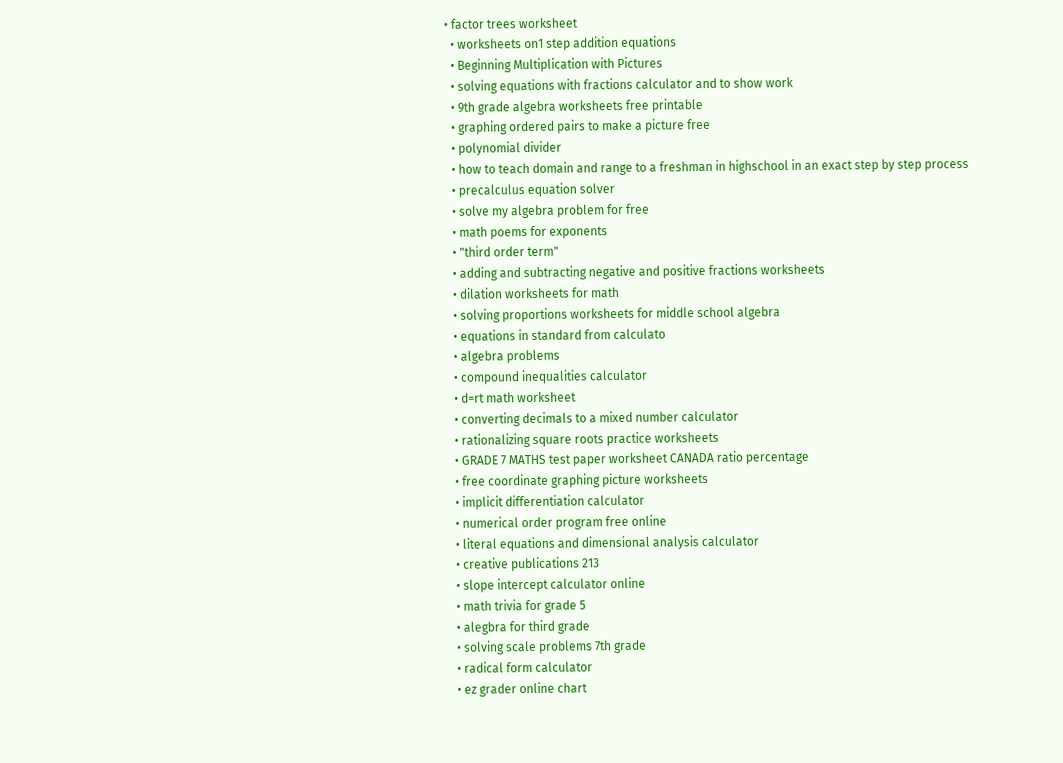• factor trees worksheet
  • worksheets on1 step addition equations
  • Beginning Multiplication with Pictures
  • solving equations with fractions calculator and to show work
  • 9th grade algebra worksheets free printable
  • graphing ordered pairs to make a picture free
  • polynomial divider
  • how to teach domain and range to a freshman in highschool in an exact step by step process
  • precalculus equation solver
  • solve my algebra problem for free
  • math poems for exponents
  • "third order term"
  • adding and subtracting negative and positive fractions worksheets
  • dilation worksheets for math
  • solving proportions worksheets for middle school algebra
  • equations in standard from calculato
  • algebra problems
  • compound inequalities calculator
  • d=rt math worksheet
  • converting decimals to a mixed number calculator
  • rationalizing square roots practice worksheets
  • GRADE 7 MATHS test paper worksheet CANADA ratio percentage
  • free coordinate graphing picture worksheets
  • implicit differentiation calculator
  • numerical order program free online
  • literal equations and dimensional analysis calculator
  • creative publications 213
  • slope intercept calculator online
  • math trivia for grade 5
  • alegbra for third grade
  • solving scale problems 7th grade
  • radical form calculator
  • ez grader online chart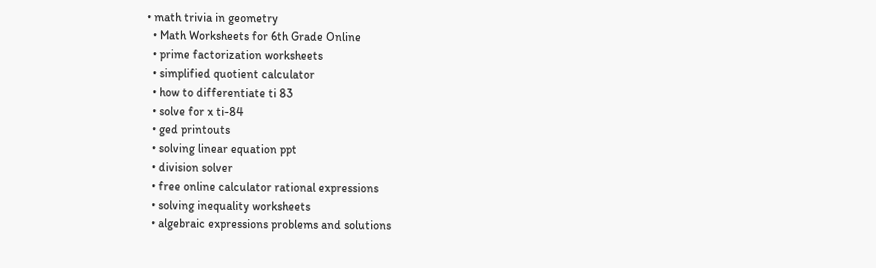• math trivia in geometry
  • Math Worksheets for 6th Grade Online
  • prime factorization worksheets
  • simplified quotient calculator
  • how to differentiate ti 83
  • solve for x ti-84
  • ged printouts
  • solving linear equation ppt
  • division solver
  • free online calculator rational expressions
  • solving inequality worksheets
  • algebraic expressions problems and solutions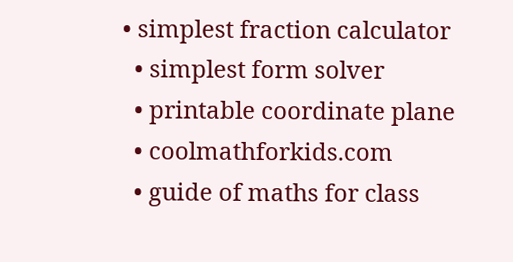• simplest fraction calculator
  • simplest form solver
  • printable coordinate plane
  • coolmathforkids.com
  • guide of maths for class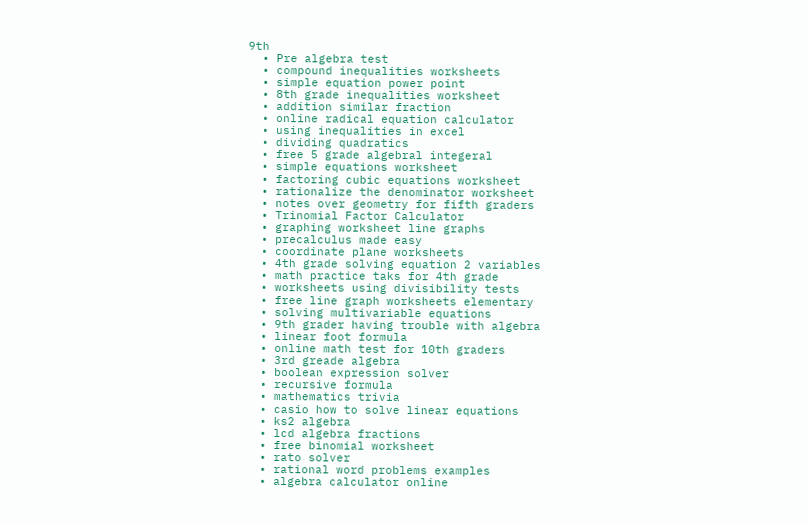9th
  • Pre algebra test
  • compound inequalities worksheets
  • simple equation power point
  • 8th grade inequalities worksheet
  • addition similar fraction
  • online radical equation calculator
  • using inequalities in excel
  • dividing quadratics
  • free 5 grade algebral integeral
  • simple equations worksheet
  • factoring cubic equations worksheet
  • rationalize the denominator worksheet
  • notes over geometry for fifth graders
  • Trinomial Factor Calculator
  • graphing worksheet line graphs
  • precalculus made easy
  • coordinate plane worksheets
  • 4th grade solving equation 2 variables
  • math practice taks for 4th grade
  • worksheets using divisibility tests
  • free line graph worksheets elementary
  • solving multivariable equations
  • 9th grader having trouble with algebra
  • linear foot formula
  • online math test for 10th graders
  • 3rd greade algebra
  • boolean expression solver
  • recursive formula
  • mathematics trivia
  • casio how to solve linear equations
  • ks2 algebra
  • lcd algebra fractions
  • free binomial worksheet
  • rato solver
  • rational word problems examples
  • algebra calculator online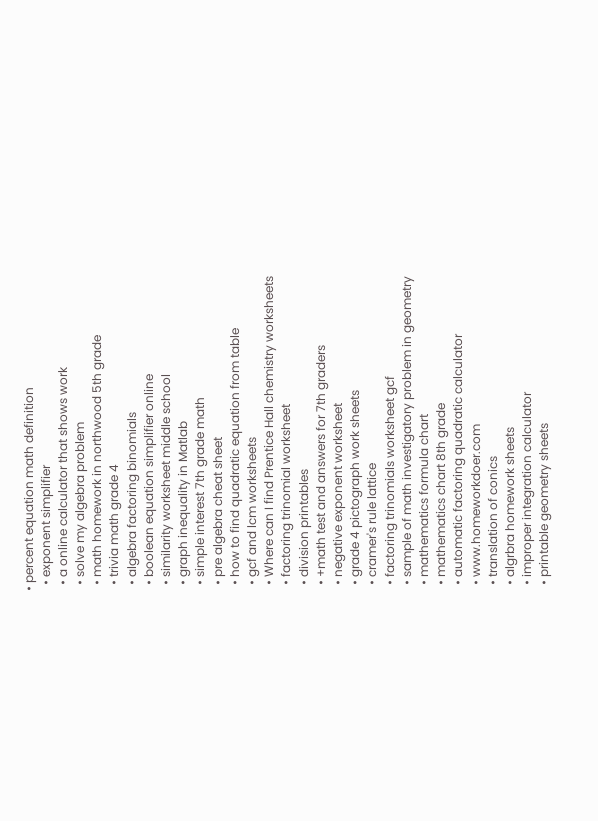• percent equation math definition
  • exponent simplifier
  • a online calculator that shows work
  • solve my algebra problem
  • math homework in northwood 5th grade
  • trivia math grade 4
  • algebra factoring binomials
  • boolean equation simplifier online
  • similarity worksheet middle school
  • graph inequality in Matlab
  • simple interest 7th grade math
  • pre algebra cheat sheet
  • how to find quadratic equation from table
  • gcf and lcm worksheets
  • Where can I find Prentice Hall chemistry worksheets
  • factoring trinomial worksheet
  • division printables
  • +math test and answers for 7th graders
  • negative exponent worksheet
  • grade 4 pictograph work sheets
  • cramer's rule lattice
  • factoring trinomials worksheet gcf
  • sample of math investigatory problem in geometry
  • mathematics formula chart
  • mathematics chart 8th grade
  • automatic factoring quadratic calculator
  • www.homeworkdoer.com
  • translation of conics
  • algrbra homework sheets
  • improper integration calculator
  • printable geometry sheets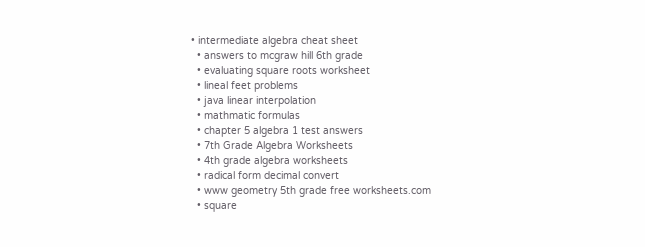• intermediate algebra cheat sheet
  • answers to mcgraw hill 6th grade
  • evaluating square roots worksheet
  • lineal feet problems
  • java linear interpolation
  • mathmatic formulas
  • chapter 5 algebra 1 test answers
  • 7th Grade Algebra Worksheets
  • 4th grade algebra worksheets
  • radical form decimal convert
  • www geometry 5th grade free worksheets.com
  • square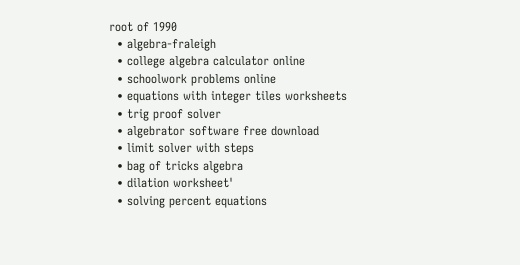root of 1990
  • algebra-fraleigh
  • college algebra calculator online
  • schoolwork problems online
  • equations with integer tiles worksheets
  • trig proof solver
  • algebrator software free download
  • limit solver with steps
  • bag of tricks algebra
  • dilation worksheet'
  • solving percent equations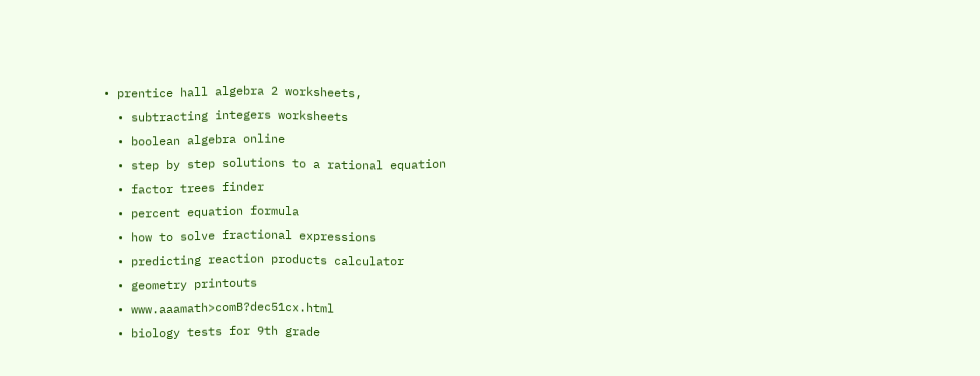• prentice hall algebra 2 worksheets,
  • subtracting integers worksheets
  • boolean algebra online
  • step by step solutions to a rational equation
  • factor trees finder
  • percent equation formula
  • how to solve fractional expressions
  • predicting reaction products calculator
  • geometry printouts
  • www.aaamath>comB?dec51cx.html
  • biology tests for 9th grade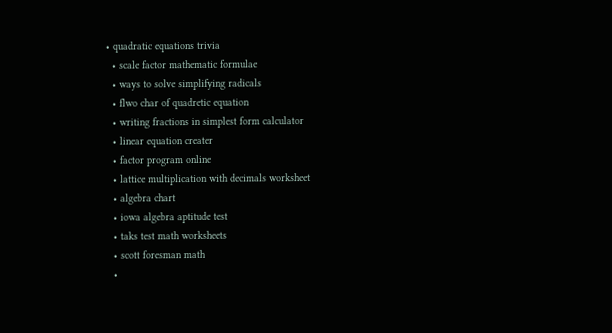• quadratic equations trivia
  • scale factor mathematic formulae
  • ways to solve simplifying radicals
  • flwo char of quadretic equation
  • writing fractions in simplest form calculator
  • linear equation creater
  • factor program online
  • lattice multiplication with decimals worksheet
  • algebra chart
  • iowa algebra aptitude test
  • taks test math worksheets
  • scott foresman math
  •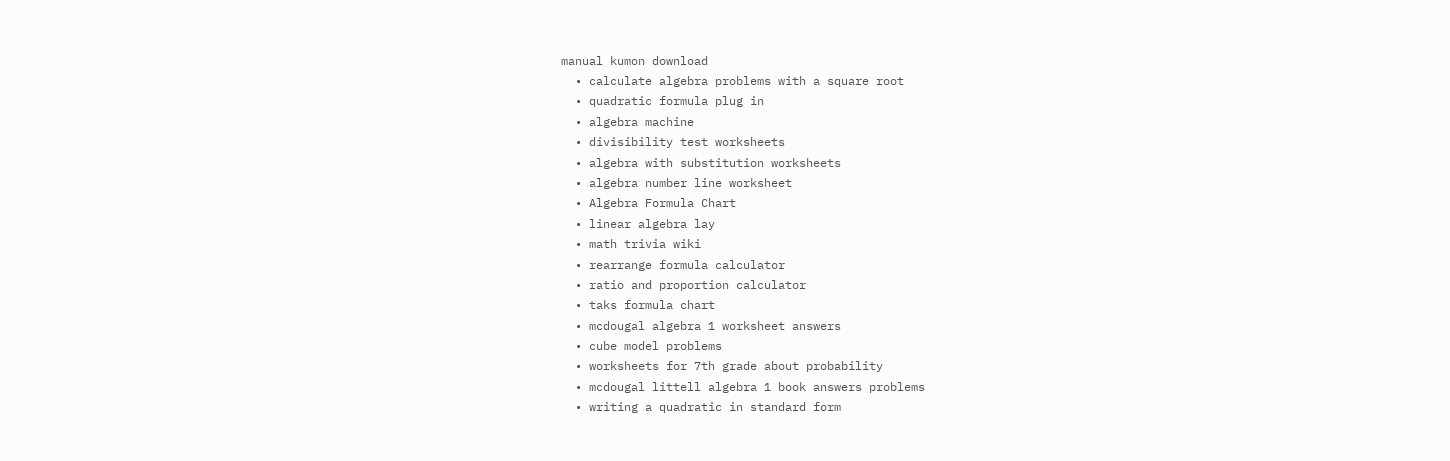manual kumon download
  • calculate algebra problems with a square root
  • quadratic formula plug in
  • algebra machine
  • divisibility test worksheets
  • algebra with substitution worksheets
  • algebra number line worksheet
  • Algebra Formula Chart
  • linear algebra lay
  • math trivia wiki
  • rearrange formula calculator
  • ratio and proportion calculator
  • taks formula chart
  • mcdougal algebra 1 worksheet answers
  • cube model problems
  • worksheets for 7th grade about probability
  • mcdougal littell algebra 1 book answers problems
  • writing a quadratic in standard form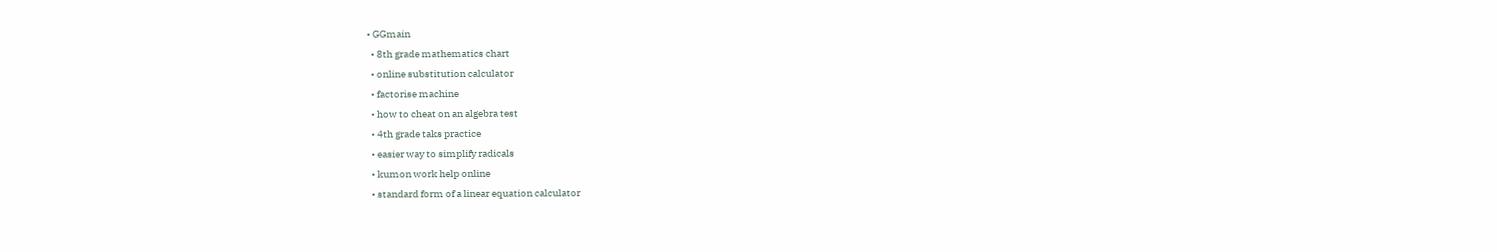• GGmain
  • 8th grade mathematics chart
  • online substitution calculator
  • factorise machine
  • how to cheat on an algebra test
  • 4th grade taks practice
  • easier way to simplify radicals
  • kumon work help online
  • standard form of a linear equation calculator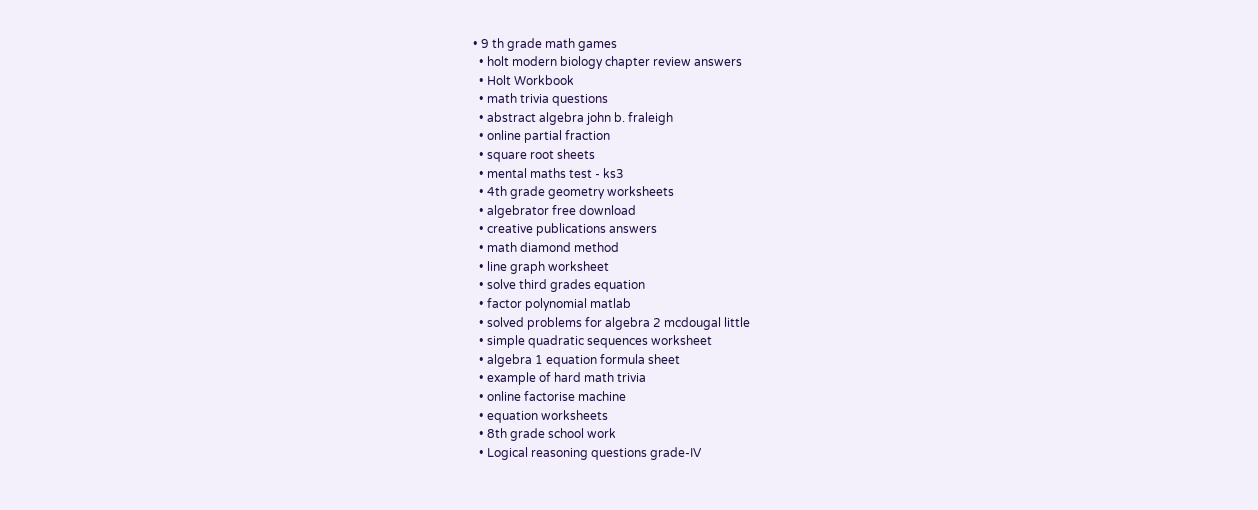• 9 th grade math games
  • holt modern biology chapter review answers
  • Holt Workbook
  • math trivia questions
  • abstract algebra john b. fraleigh
  • online partial fraction
  • square root sheets
  • mental maths test - ks3
  • 4th grade geometry worksheets
  • algebrator free download
  • creative publications answers
  • math diamond method
  • line graph worksheet
  • solve third grades equation
  • factor polynomial matlab
  • solved problems for algebra 2 mcdougal little
  • simple quadratic sequences worksheet
  • algebra 1 equation formula sheet
  • example of hard math trivia
  • online factorise machine
  • equation worksheets
  • 8th grade school work
  • Logical reasoning questions grade-IV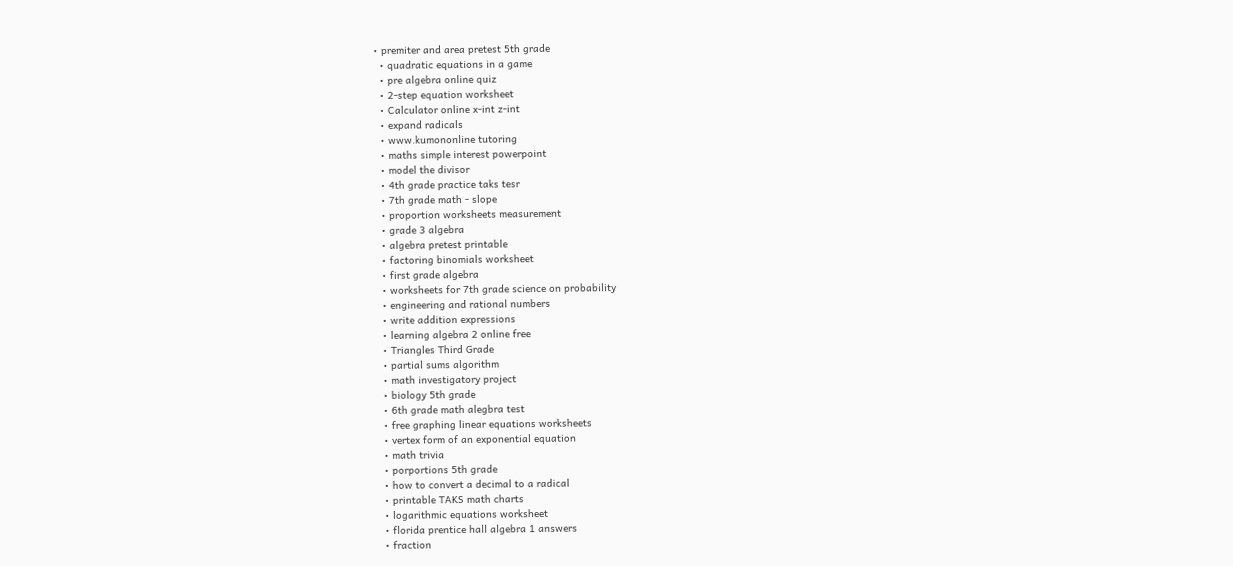• premiter and area pretest 5th grade
  • quadratic equations in a game
  • pre algebra online quiz
  • 2-step equation worksheet
  • Calculator online x-int z-int
  • expand radicals
  • www.kumononline tutoring
  • maths simple interest powerpoint
  • model the divisor
  • 4th grade practice taks tesr
  • 7th grade math - slope
  • proportion worksheets measurement
  • grade 3 algebra
  • algebra pretest printable
  • factoring binomials worksheet
  • first grade algebra
  • worksheets for 7th grade science on probability
  • engineering and rational numbers
  • write addition expressions
  • learning algebra 2 online free
  • Triangles Third Grade
  • partial sums algorithm
  • math investigatory project
  • biology 5th grade
  • 6th grade math alegbra test
  • free graphing linear equations worksheets
  • vertex form of an exponential equation
  • math trivia
  • porportions 5th grade
  • how to convert a decimal to a radical
  • printable TAKS math charts
  • logarithmic equations worksheet
  • florida prentice hall algebra 1 answers
  • fraction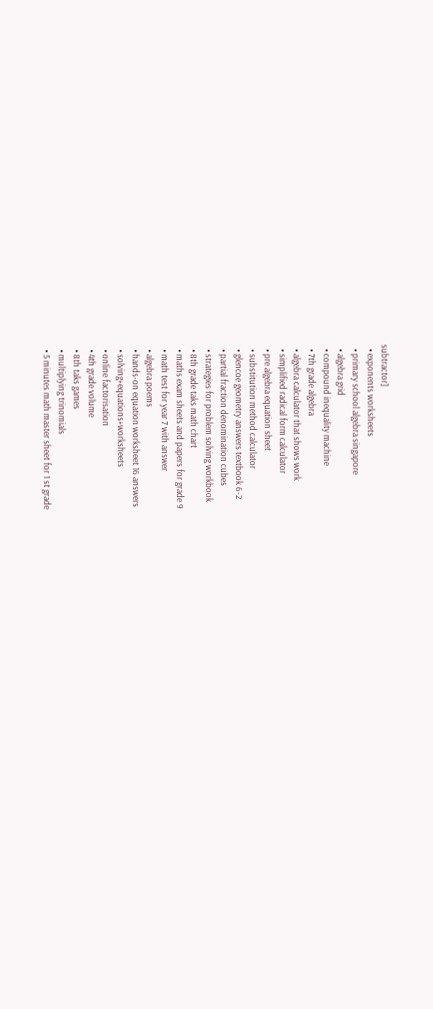subtractor]
  • exponents worksheets
  • primary school algebra singapore
  • algebra grid
  • compound inequality machine
  • 7th grade algebra
  • algebra calculator that shows work
  • simplified radical form calculator
  • pre algebra equation sheet
  • substitution method calculator
  • glencoe geometry answers textbook 6-2
  • partial fraction denomination cubes
  • strategies for problem solving workbook
  • 8th grade taks math chart
  • maths exam sheets and papers for grade 9
  • math test for year 7 with answer
  • algebra poems
  • hands-on equation worksheet 16 answers
  • solving+equations+worksheets
  • online factorisation
  • 4th grade volume
  • 8th taks games
  • multiplying trinomials
  • 5 minutes math master sheet for 1 st grade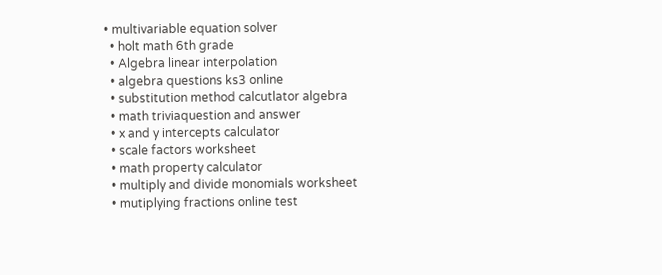• multivariable equation solver
  • holt math 6th grade
  • Algebra linear interpolation
  • algebra questions ks3 online
  • substitution method calcutlator algebra
  • math triviaquestion and answer
  • x and y intercepts calculator
  • scale factors worksheet
  • math property calculator
  • multiply and divide monomials worksheet
  • mutiplying fractions online test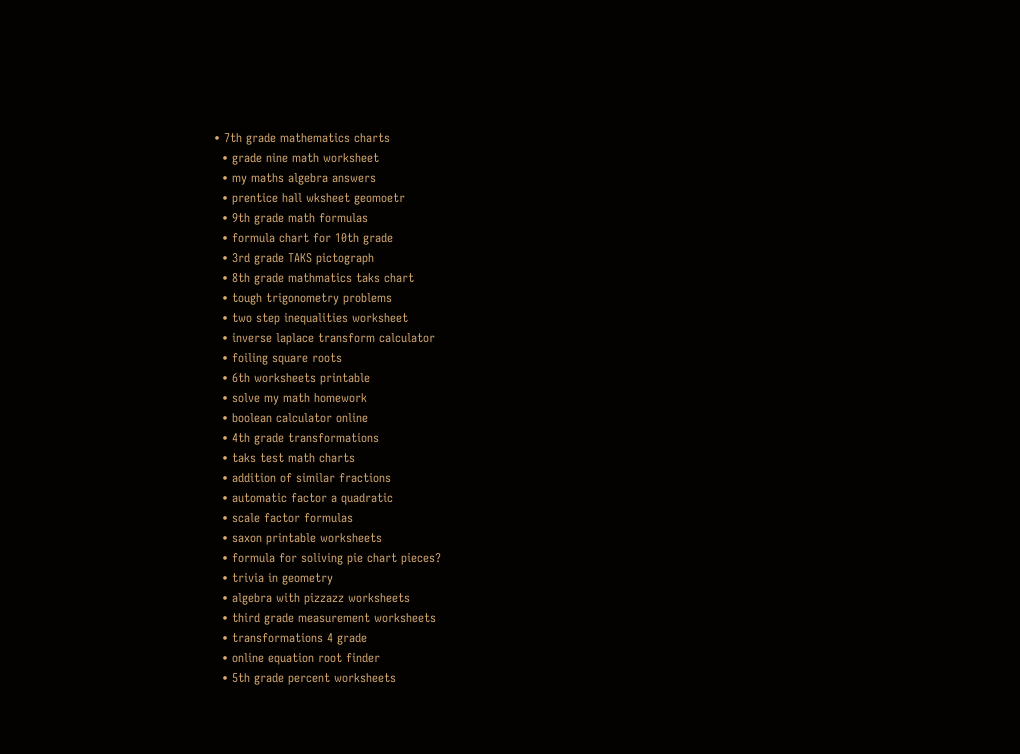• 7th grade mathematics charts
  • grade nine math worksheet
  • my maths algebra answers
  • prentice hall wksheet geomoetr
  • 9th grade math formulas
  • formula chart for 10th grade
  • 3rd grade TAKS pictograph
  • 8th grade mathmatics taks chart
  • tough trigonometry problems
  • two step inequalities worksheet
  • inverse laplace transform calculator
  • foiling square roots
  • 6th worksheets printable
  • solve my math homework
  • boolean calculator online
  • 4th grade transformations
  • taks test math charts
  • addition of similar fractions
  • automatic factor a quadratic
  • scale factor formulas
  • saxon printable worksheets
  • formula for soliving pie chart pieces?
  • trivia in geometry
  • algebra with pizzazz worksheets
  • third grade measurement worksheets
  • transformations 4 grade
  • online equation root finder
  • 5th grade percent worksheets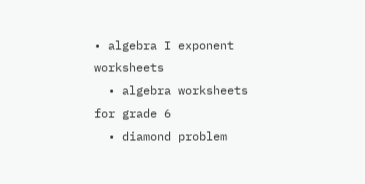• algebra I exponent worksheets
  • algebra worksheets for grade 6
  • diamond problem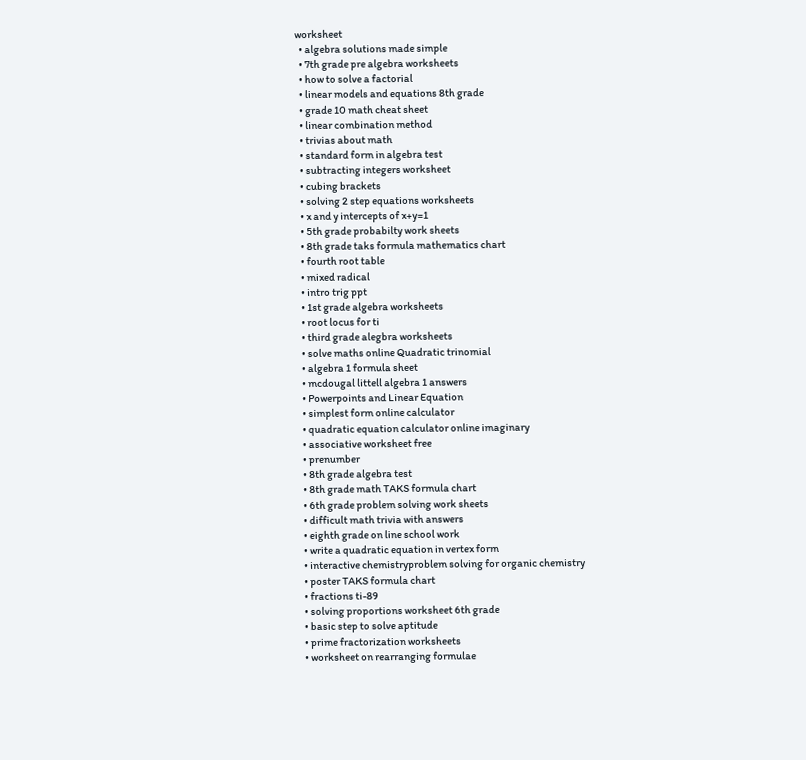worksheet
  • algebra solutions made simple
  • 7th grade pre algebra worksheets
  • how to solve a factorial
  • linear models and equations 8th grade
  • grade 10 math cheat sheet
  • linear combination method
  • trivias about math
  • standard form in algebra test
  • subtracting integers worksheet
  • cubing brackets
  • solving 2 step equations worksheets
  • x and y intercepts of x+y=1
  • 5th grade probabilty work sheets
  • 8th grade taks formula mathematics chart
  • fourth root table
  • mixed radical
  • intro trig ppt
  • 1st grade algebra worksheets
  • root locus for ti
  • third grade alegbra worksheets
  • solve maths online Quadratic trinomial
  • algebra 1 formula sheet
  • mcdougal littell algebra 1 answers
  • Powerpoints and Linear Equation
  • simplest form online calculator
  • quadratic equation calculator online imaginary
  • associative worksheet free
  • prenumber
  • 8th grade algebra test
  • 8th grade math TAKS formula chart
  • 6th grade problem solving work sheets
  • difficult math trivia with answers
  • eighth grade on line school work
  • write a quadratic equation in vertex form
  • interactive chemistryproblem solving for organic chemistry
  • poster TAKS formula chart
  • fractions ti-89
  • solving proportions worksheet 6th grade
  • basic step to solve aptitude
  • prime fractorization worksheets
  • worksheet on rearranging formulae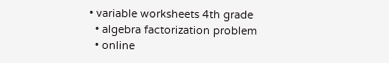• variable worksheets 4th grade
  • algebra factorization problem
  • online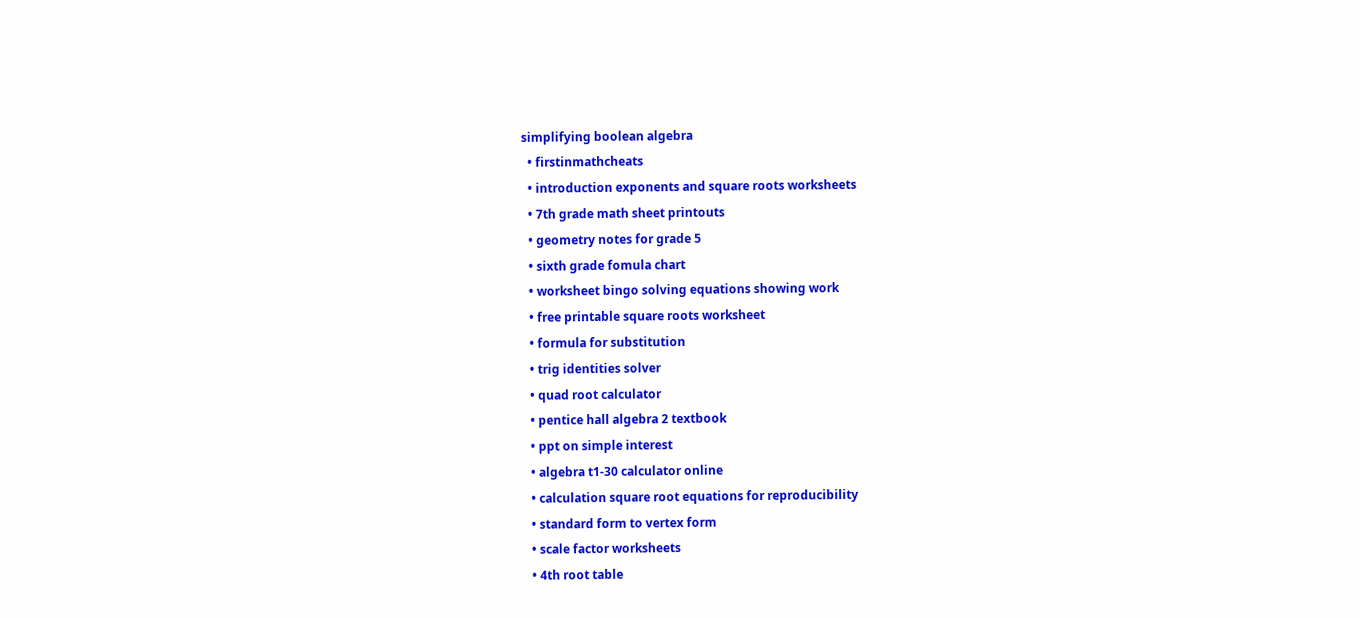simplifying boolean algebra
  • firstinmathcheats
  • introduction exponents and square roots worksheets
  • 7th grade math sheet printouts
  • geometry notes for grade 5
  • sixth grade fomula chart
  • worksheet bingo solving equations showing work
  • free printable square roots worksheet
  • formula for substitution
  • trig identities solver
  • quad root calculator
  • pentice hall algebra 2 textbook
  • ppt on simple interest
  • algebra t1-30 calculator online
  • calculation square root equations for reproducibility
  • standard form to vertex form
  • scale factor worksheets
  • 4th root table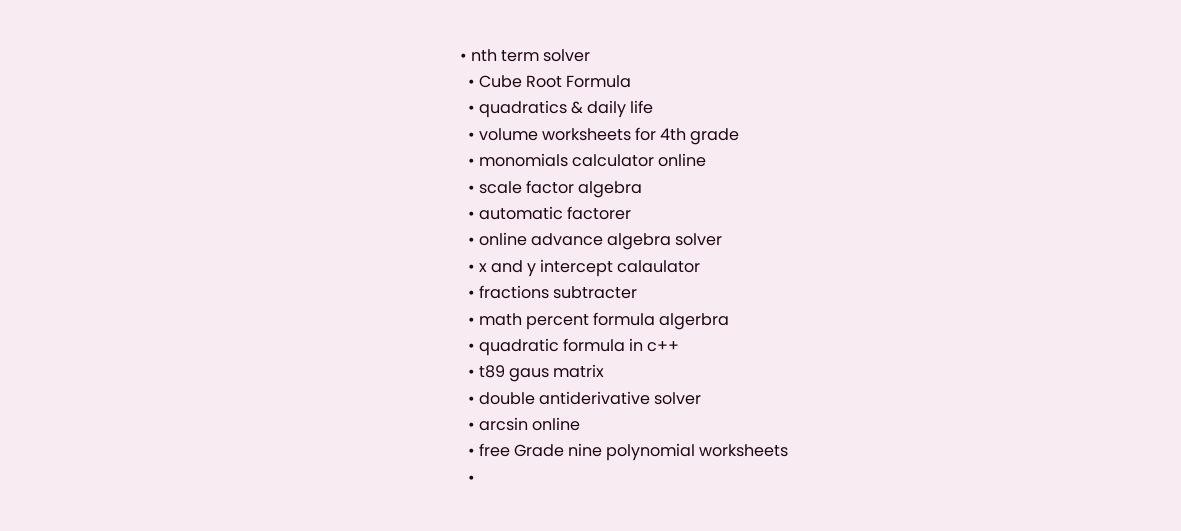• nth term solver
  • Cube Root Formula
  • quadratics & daily life
  • volume worksheets for 4th grade
  • monomials calculator online
  • scale factor algebra
  • automatic factorer
  • online advance algebra solver
  • x and y intercept calaulator
  • fractions subtracter
  • math percent formula algerbra
  • quadratic formula in c++
  • t89 gaus matrix
  • double antiderivative solver
  • arcsin online
  • free Grade nine polynomial worksheets
  •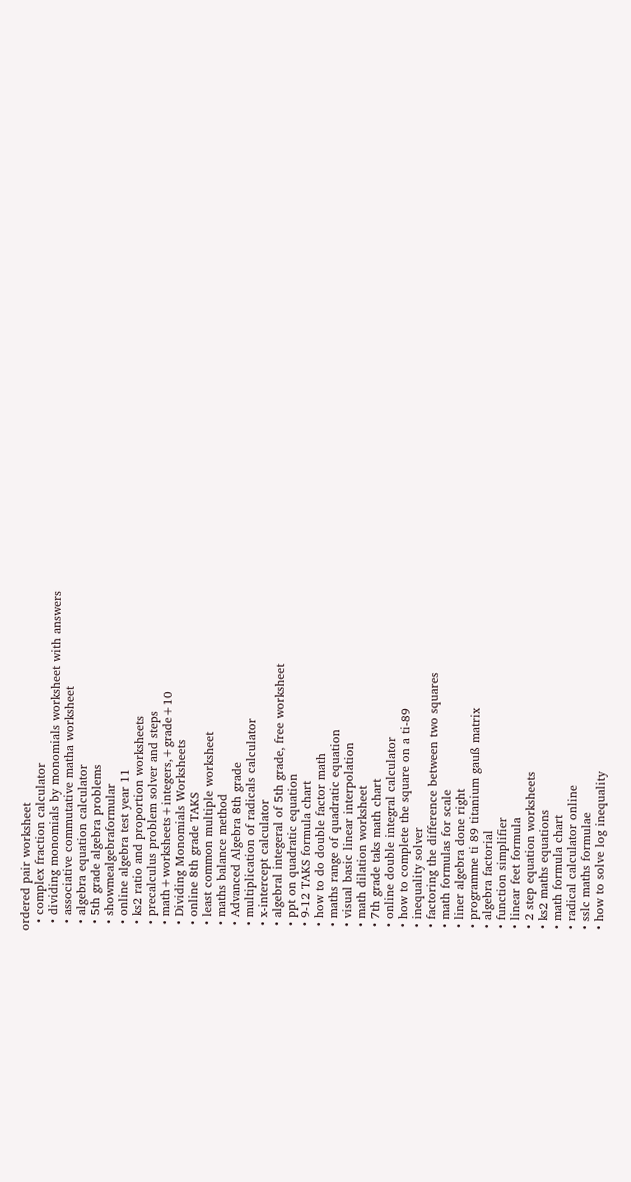ordered pair worksheet
  • complex fraction calculator
  • dividing monomials by monomials worksheet with answers
  • associative commutative matha worksheet
  • algebra equation calculator
  • 5th grade algebra problems
  • showmealgebraformular
  • online algebra test year 11
  • ks2 ratio and proportion worksheets
  • precalculus problem solver and steps
  • math+worksheets+integers,+grade+10
  • Dividing Monomials Worksheets
  • online 8th grade TAKS
  • least common multiple worksheet
  • maths balance method
  • Advanced Algebra 8th grade
  • multiplication of radicals calculator
  • x-intercept calculator
  • algebral integeral of 5th grade, free worksheet
  • ppt on quadratic equation
  • 9-12 TAKS formula chart
  • how to do double factor math
  • maths range of quadratic equation
  • visual basic linear interpolation
  • math dilation worksheet
  • 7th grade taks math chart
  • online double integral calculator
  • how to complete the square on a ti-89
  • inequality solver
  • factoring the difference between two squares
  • math formulas for scale
  • liner algebra done right
  • programme ti 89 titanium gauß matrix
  • algebra factorial
  • function simplifier
  • linear feet formula
  • 2 step equation worksheets
  • ks2 maths equations
  • math formula chart
  • radical calculator online
  • sslc maths formulae
  • how to solve log inequality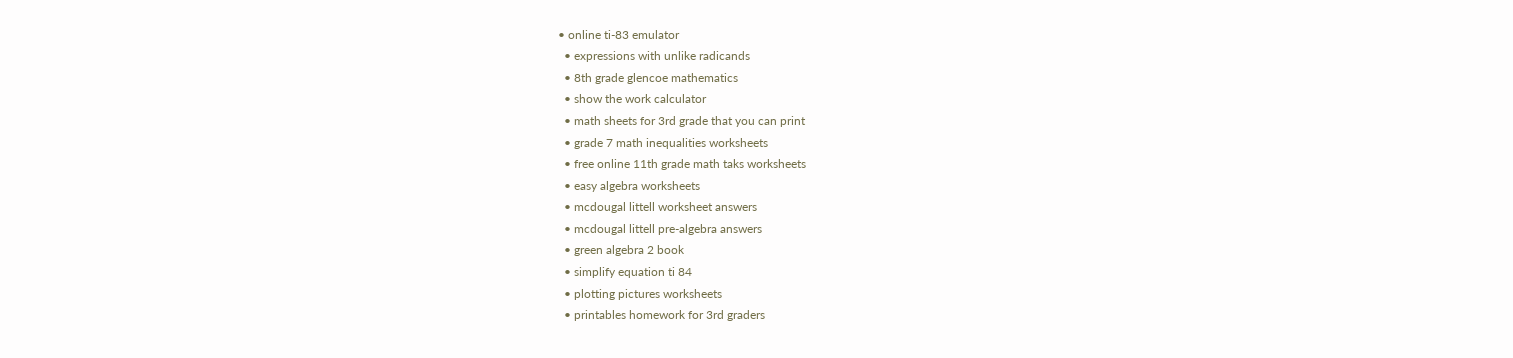• online ti-83 emulator
  • expressions with unlike radicands
  • 8th grade glencoe mathematics
  • show the work calculator
  • math sheets for 3rd grade that you can print
  • grade 7 math inequalities worksheets
  • free online 11th grade math taks worksheets
  • easy algebra worksheets
  • mcdougal littell worksheet answers
  • mcdougal littell pre-algebra answers
  • green algebra 2 book
  • simplify equation ti 84
  • plotting pictures worksheets
  • printables homework for 3rd graders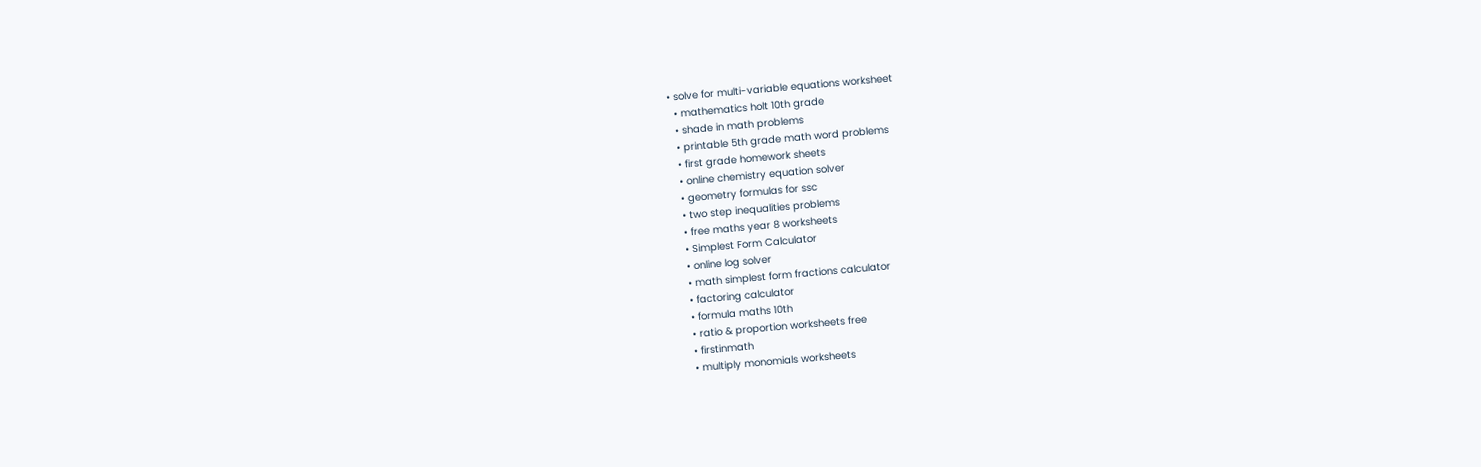• solve for multi-variable equations worksheet
  • mathematics holt 10th grade
  • shade in math problems
  • printable 5th grade math word problems
  • first grade homework sheets
  • online chemistry equation solver
  • geometry formulas for ssc
  • two step inequalities problems
  • free maths year 8 worksheets
  • Simplest Form Calculator
  • online log solver
  • math simplest form fractions calculator
  • factoring calculator
  • formula maths 10th
  • ratio & proportion worksheets free
  • firstinmath
  • multiply monomials worksheets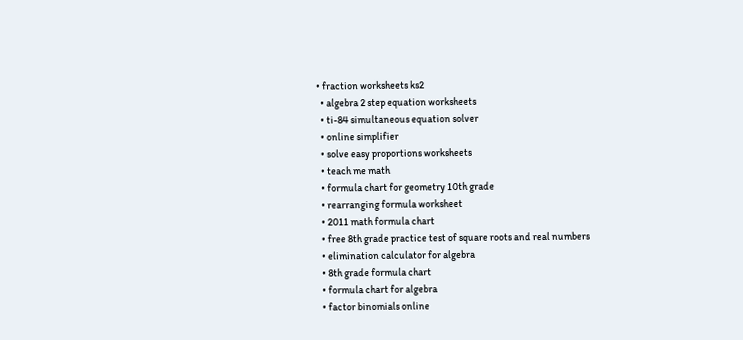• fraction worksheets ks2
  • algebra 2 step equation worksheets
  • ti-84 simultaneous equation solver
  • online simplifier
  • solve easy proportions worksheets
  • teach me math
  • formula chart for geometry 10th grade
  • rearranging formula worksheet
  • 2011 math formula chart
  • free 8th grade practice test of square roots and real numbers
  • elimination calculator for algebra
  • 8th grade formula chart
  • formula chart for algebra
  • factor binomials online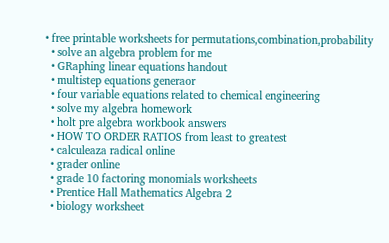• free printable worksheets for permutations,combination,probability
  • solve an algebra problem for me
  • GRaphing linear equations handout
  • multistep equations generaor
  • four variable equations related to chemical engineering
  • solve my algebra homework
  • holt pre algebra workbook answers
  • HOW TO ORDER RATIOS from least to greatest
  • calculeaza radical online
  • grader online
  • grade 10 factoring monomials worksheets
  • Prentice Hall Mathematics Algebra 2
  • biology worksheet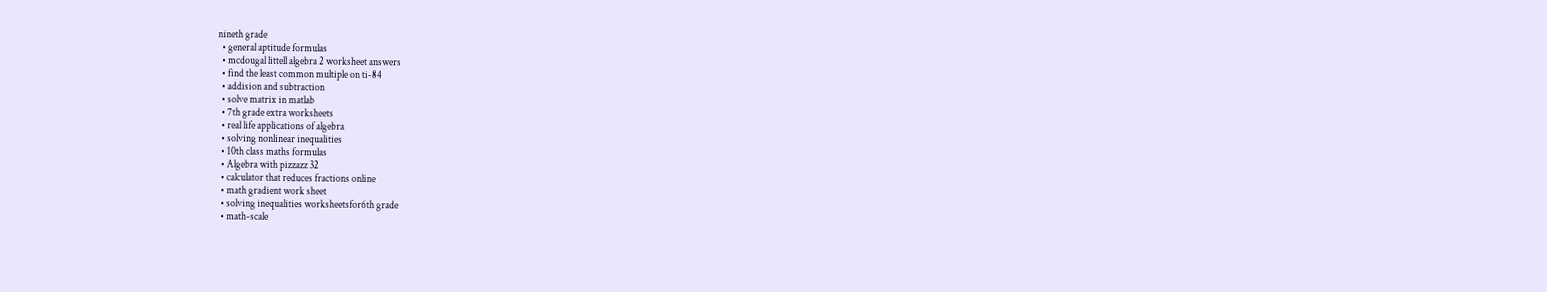nineth grade
  • general aptitude formulas
  • mcdougal littell algebra 2 worksheet answers
  • find the least common multiple on ti-84
  • addision and subtraction
  • solve matrix in matlab
  • 7th grade extra worksheets
  • real life applications of algebra
  • solving nonlinear inequalities
  • 10th class maths formulas
  • Algebra with pizzazz 32
  • calculator that reduces fractions online
  • math gradient work sheet
  • solving inequalities worksheetsfor6th grade
  • math-scale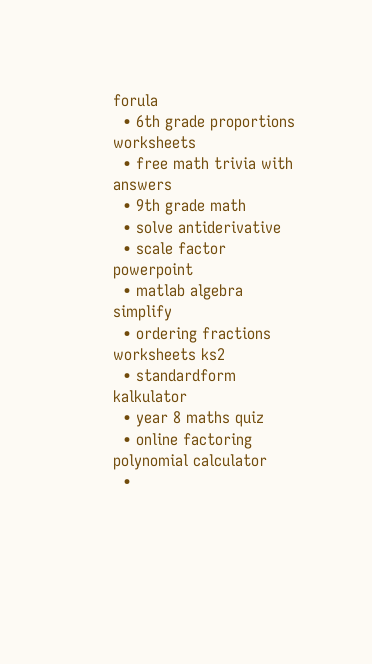forula
  • 6th grade proportions worksheets
  • free math trivia with answers
  • 9th grade math
  • solve antiderivative
  • scale factor powerpoint
  • matlab algebra simplify
  • ordering fractions worksheets ks2
  • standardform kalkulator
  • year 8 maths quiz
  • online factoring polynomial calculator
  •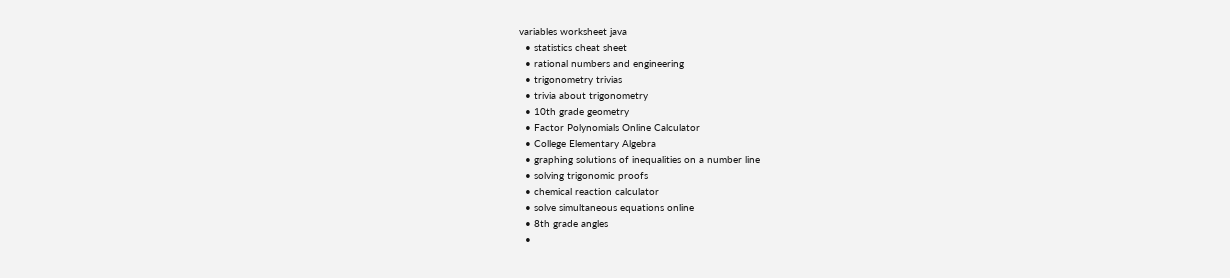variables worksheet java
  • statistics cheat sheet
  • rational numbers and engineering
  • trigonometry trivias
  • trivia about trigonometry
  • 10th grade geometry
  • Factor Polynomials Online Calculator
  • College Elementary Algebra
  • graphing solutions of inequalities on a number line
  • solving trigonomic proofs
  • chemical reaction calculator
  • solve simultaneous equations online
  • 8th grade angles
  •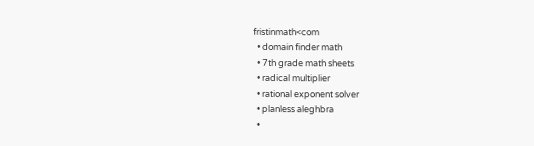fristinmath<com
  • domain finder math
  • 7th grade math sheets
  • radical multiplier
  • rational exponent solver
  • planless aleghbra
  •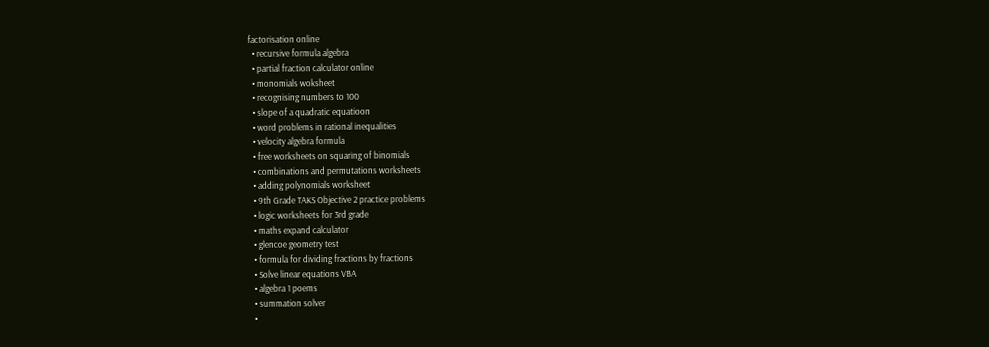factorisation online
  • recursive formula algebra
  • partial fraction calculator online
  • monomials woksheet
  • recognising numbers to 100
  • slope of a quadratic equatioon
  • word problems in rational inequalities
  • velocity algebra formula
  • free worksheets on squaring of binomials
  • combinations and permutations worksheets
  • adding polynomials worksheet
  • 9th Grade TAKS Objective 2 practice problems
  • logic worksheets for 3rd grade
  • maths expand calculator
  • glencoe geometry test
  • formula for dividing fractions by fractions
  • Solve linear equations VBA
  • algebra 1 poems
  • summation solver
  •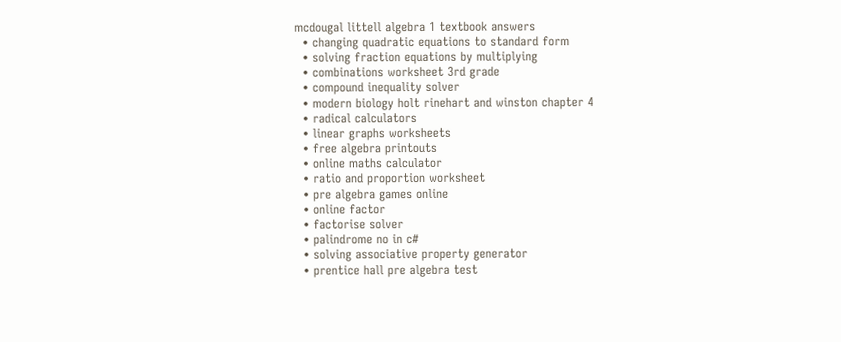mcdougal littell algebra 1 textbook answers
  • changing quadratic equations to standard form
  • solving fraction equations by multiplying
  • combinations worksheet 3rd grade
  • compound inequality solver
  • modern biology holt rinehart and winston chapter 4
  • radical calculators
  • linear graphs worksheets
  • free algebra printouts
  • online maths calculator
  • ratio and proportion worksheet
  • pre algebra games online
  • online factor
  • factorise solver
  • palindrome no in c#
  • solving associative property generator
  • prentice hall pre algebra test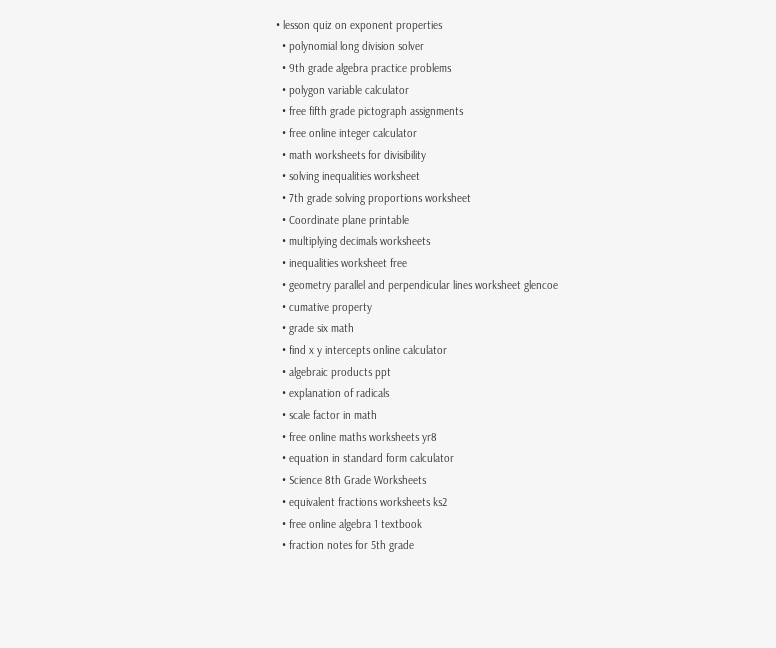• lesson quiz on exponent properties
  • polynomial long division solver
  • 9th grade algebra practice problems
  • polygon variable calculator
  • free fifth grade pictograph assignments
  • free online integer calculator
  • math worksheets for divisibility
  • solving inequalities worksheet
  • 7th grade solving proportions worksheet
  • Coordinate plane printable
  • multiplying decimals worksheets
  • inequalities worksheet free
  • geometry parallel and perpendicular lines worksheet glencoe
  • cumative property
  • grade six math
  • find x y intercepts online calculator
  • algebraic products ppt
  • explanation of radicals
  • scale factor in math
  • free online maths worksheets yr8
  • equation in standard form calculator
  • Science 8th Grade Worksheets
  • equivalent fractions worksheets ks2
  • free online algebra 1 textbook
  • fraction notes for 5th grade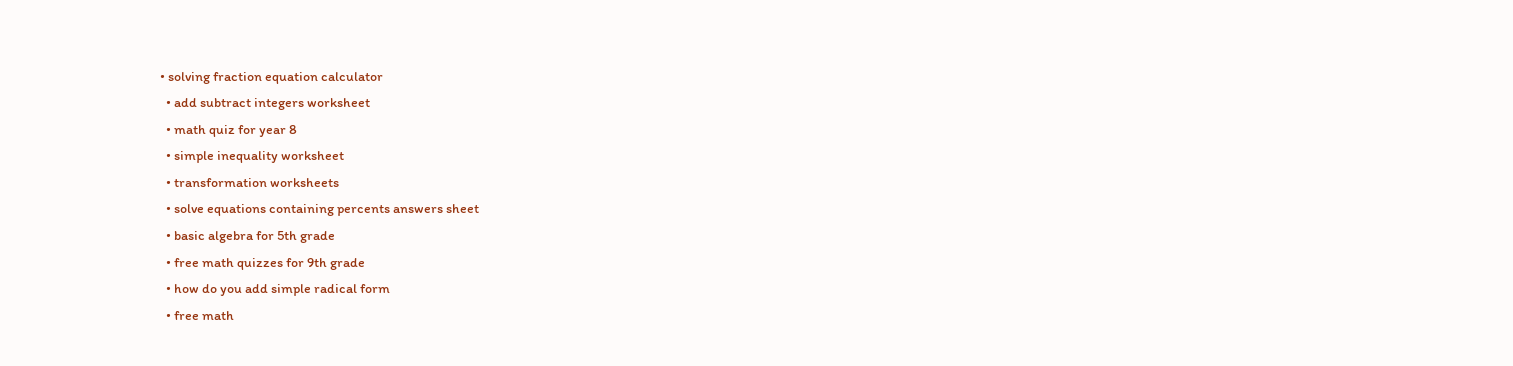• solving fraction equation calculator
  • add subtract integers worksheet
  • math quiz for year 8
  • simple inequality worksheet
  • transformation worksheets
  • solve equations containing percents answers sheet
  • basic algebra for 5th grade
  • free math quizzes for 9th grade
  • how do you add simple radical form
  • free math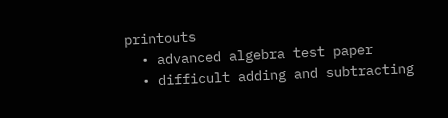printouts
  • advanced algebra test paper
  • difficult adding and subtracting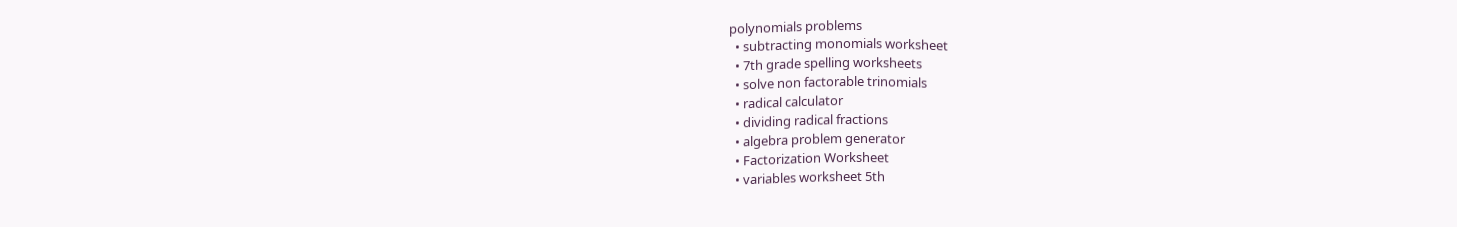polynomials problems
  • subtracting monomials worksheet
  • 7th grade spelling worksheets
  • solve non factorable trinomials
  • radical calculator
  • dividing radical fractions
  • algebra problem generator
  • Factorization Worksheet
  • variables worksheet 5th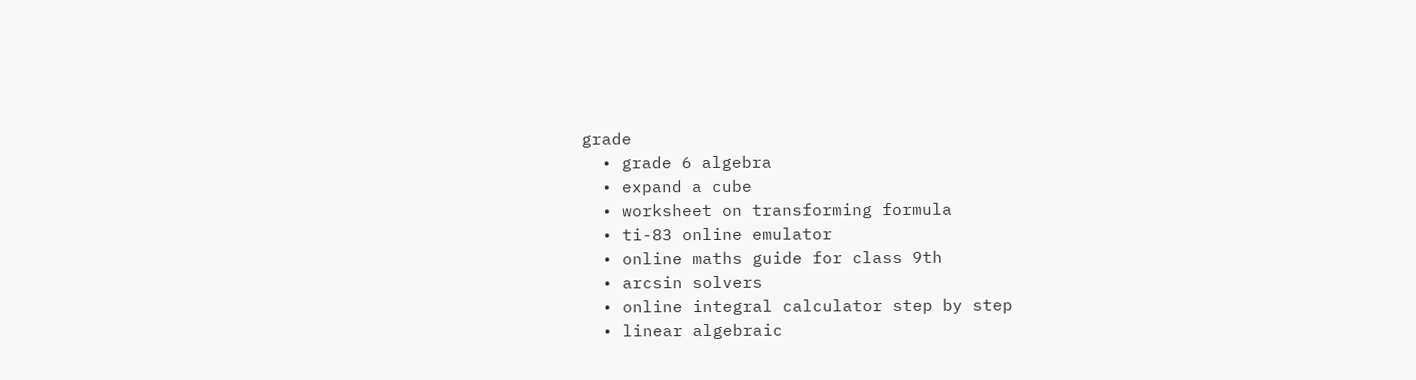grade
  • grade 6 algebra
  • expand a cube
  • worksheet on transforming formula
  • ti-83 online emulator
  • online maths guide for class 9th
  • arcsin solvers
  • online integral calculator step by step
  • linear algebraic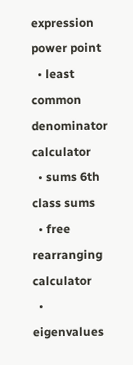expression power point
  • least common denominator calculator
  • sums 6th class sums
  • free rearranging calculator
  • eigenvalues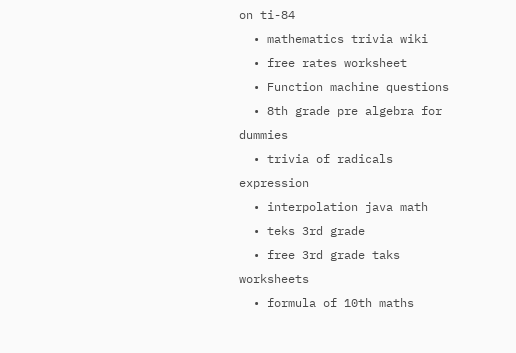on ti-84
  • mathematics trivia wiki
  • free rates worksheet
  • Function machine questions
  • 8th grade pre algebra for dummies
  • trivia of radicals expression
  • interpolation java math
  • teks 3rd grade
  • free 3rd grade taks worksheets
  • formula of 10th maths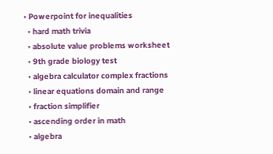• Powerpoint for inequalities
  • hard math trivia
  • absolute value problems worksheet
  • 9th grade biology test
  • algebra calculator complex fractions
  • linear equations domain and range
  • fraction simplifier
  • ascending order in math
  • algebra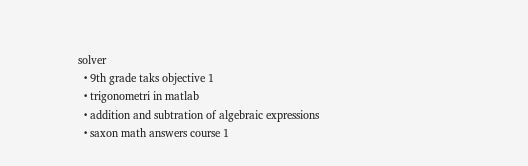solver
  • 9th grade taks objective 1
  • trigonometri in matlab
  • addition and subtration of algebraic expressions
  • saxon math answers course 1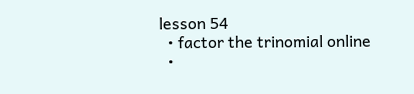lesson 54
  • factor the trinomial online
  •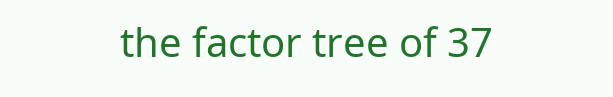the factor tree of 37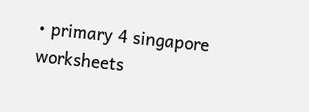• primary 4 singapore worksheets